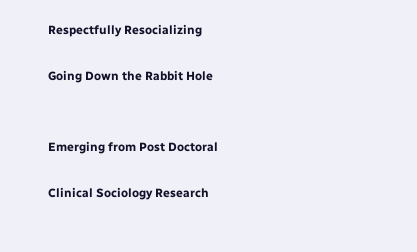Respectfully Resocializing

Going Down the Rabbit Hole


Emerging from Post Doctoral

Clinical Sociology Research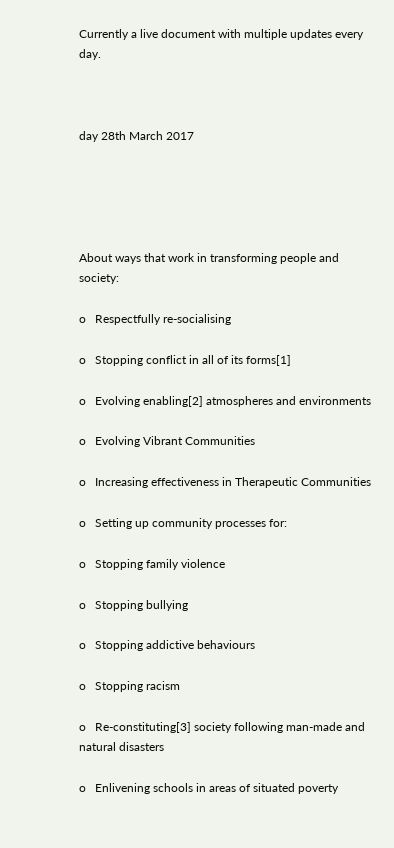Currently a live document with multiple updates every day.



day 28th March 2017





About ways that work in transforming people and society:

o   Respectfully re-socialising

o   Stopping conflict in all of its forms[1]

o   Evolving enabling[2] atmospheres and environments

o   Evolving Vibrant Communities

o   Increasing effectiveness in Therapeutic Communities

o   Setting up community processes for:

o   Stopping family violence

o   Stopping bullying

o   Stopping addictive behaviours

o   Stopping racism

o   Re-constituting[3] society following man-made and natural disasters

o   Enlivening schools in areas of situated poverty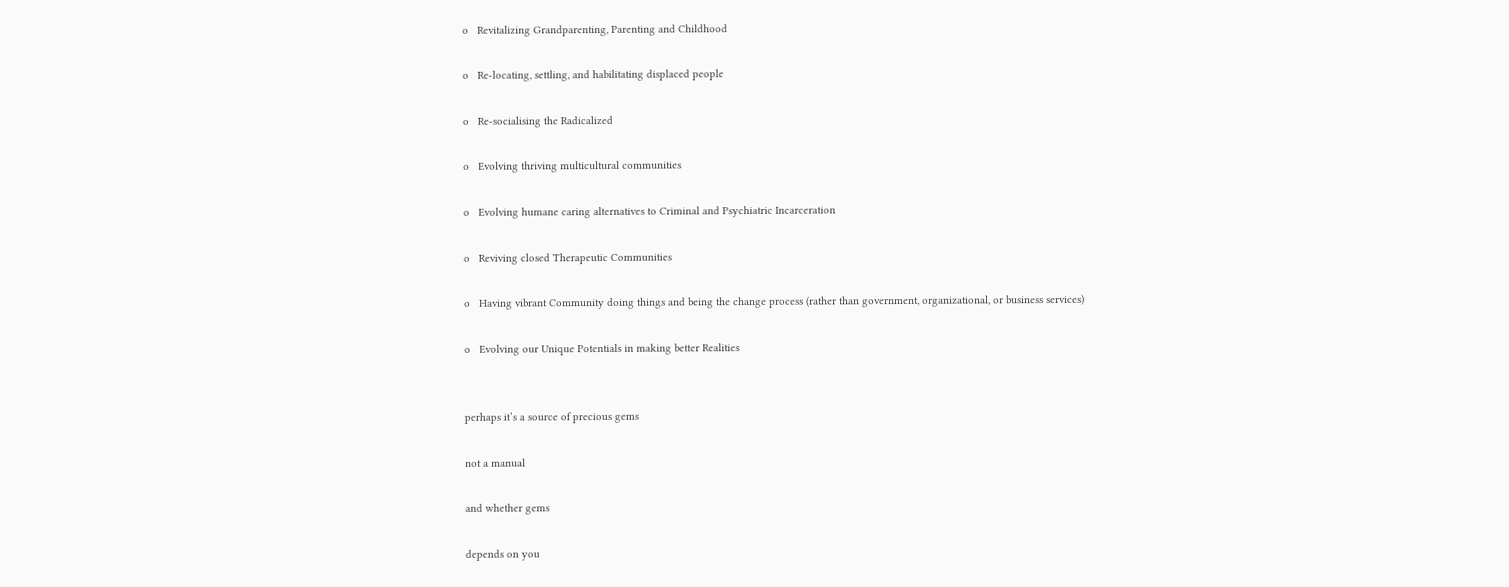o   Revitalizing Grandparenting, Parenting and Childhood

o   Re-locating, settling, and habilitating displaced people

o   Re-socialising the Radicalized

o   Evolving thriving multicultural communities

o   Evolving humane caring alternatives to Criminal and Psychiatric Incarceration

o   Reviving closed Therapeutic Communities

o   Having vibrant Community doing things and being the change process (rather than government, organizational, or business services)

o   Evolving our Unique Potentials in making better Realities


perhaps it’s a source of precious gems

not a manual

and whether gems

depends on you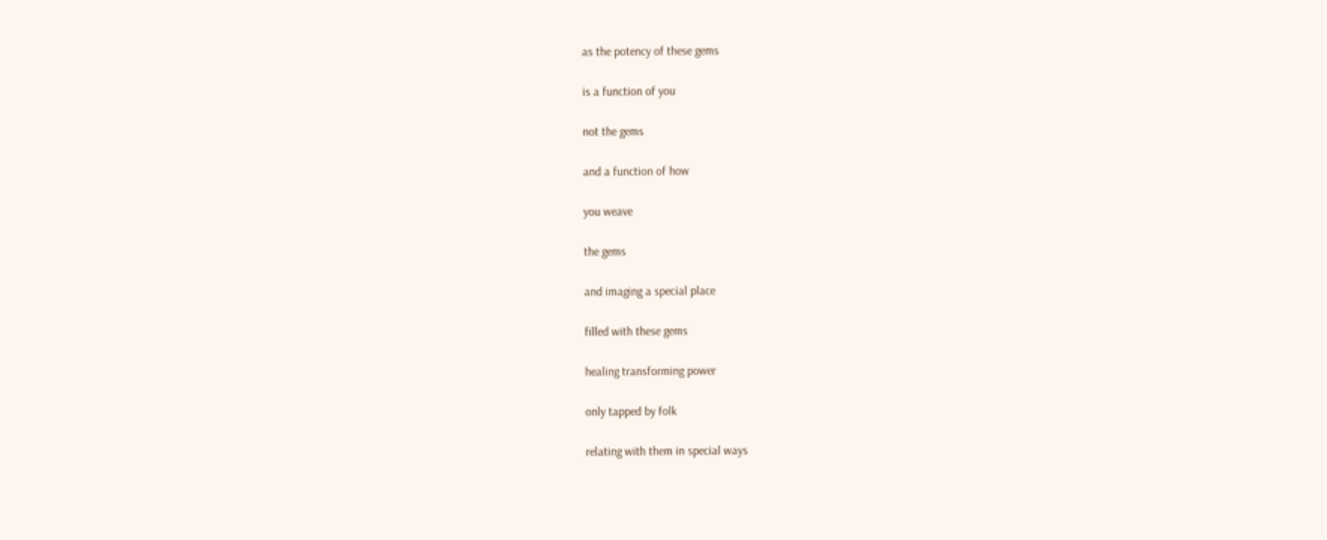as the potency of these gems

is a function of you

not the gems

and a function of how

you weave

the gems

and imaging a special place

filled with these gems

healing transforming power

only tapped by folk

relating with them in special ways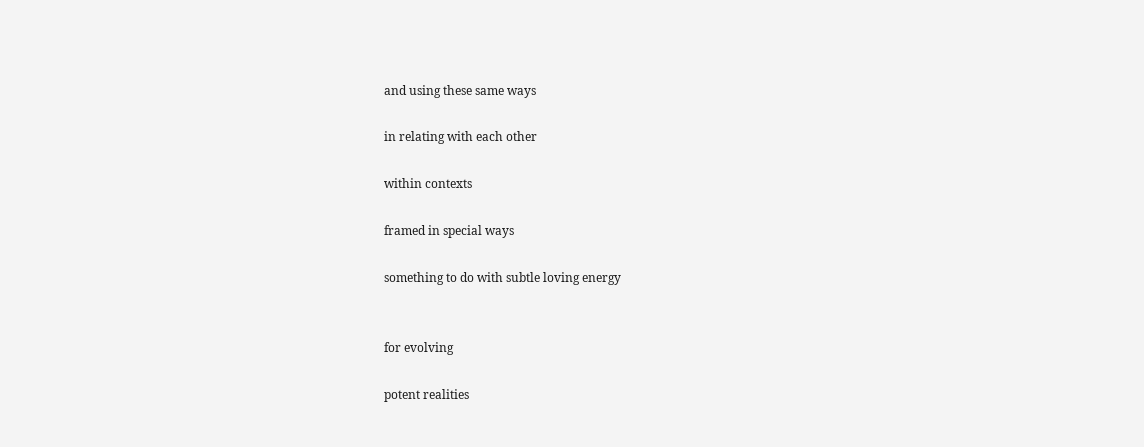and using these same ways

in relating with each other

within contexts

framed in special ways

something to do with subtle loving energy


for evolving

potent realities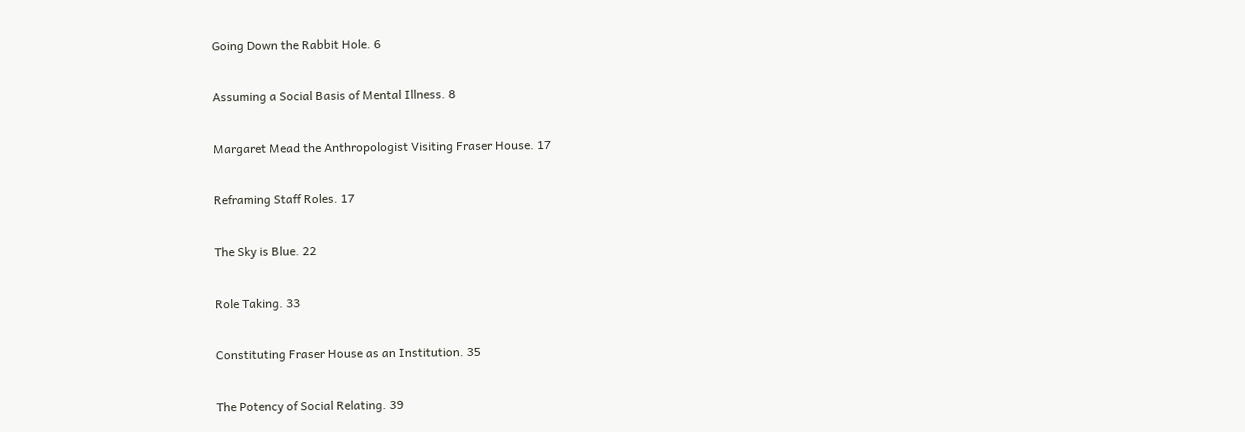Going Down the Rabbit Hole. 6

Assuming a Social Basis of Mental Illness. 8

Margaret Mead the Anthropologist Visiting Fraser House. 17

Reframing Staff Roles. 17

The Sky is Blue. 22

Role Taking. 33

Constituting Fraser House as an Institution. 35

The Potency of Social Relating. 39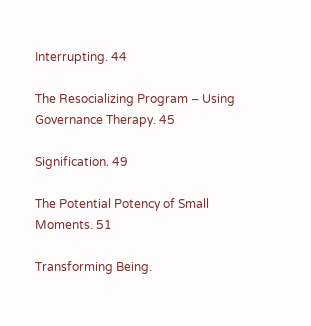Interrupting. 44

The Resocializing Program – Using Governance Therapy. 45

Signification. 49

The Potential Potency of Small Moments. 51

Transforming Being.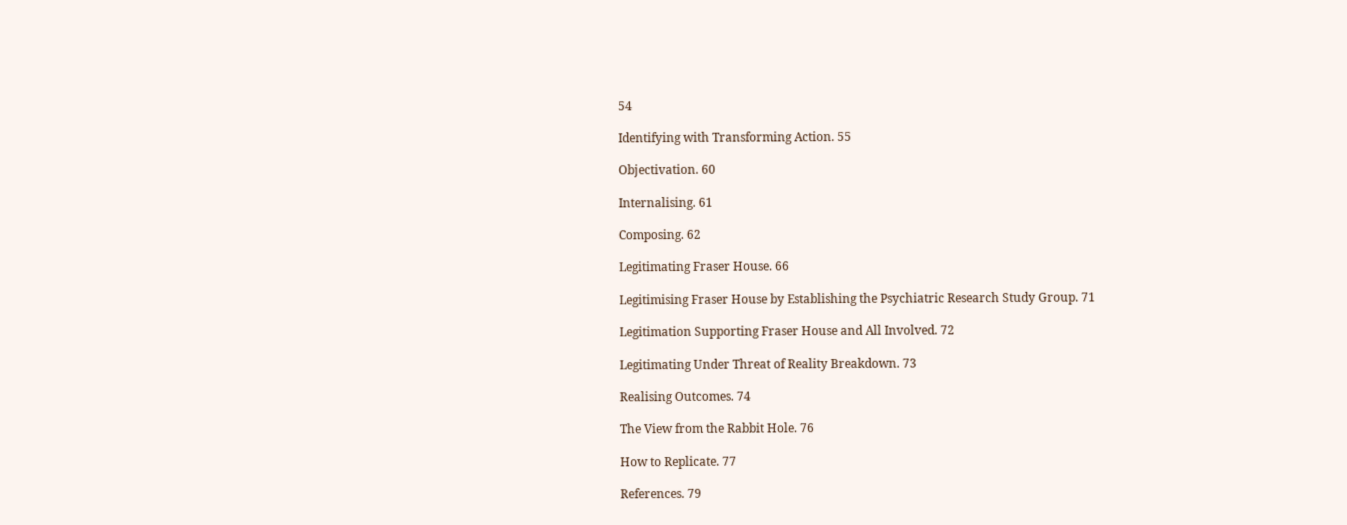54

Identifying with Transforming Action. 55

Objectivation. 60

Internalising. 61

Composing. 62

Legitimating Fraser House. 66

Legitimising Fraser House by Establishing the Psychiatric Research Study Group. 71

Legitimation Supporting Fraser House and All Involved. 72

Legitimating Under Threat of Reality Breakdown. 73

Realising Outcomes. 74

The View from the Rabbit Hole. 76

How to Replicate. 77

References. 79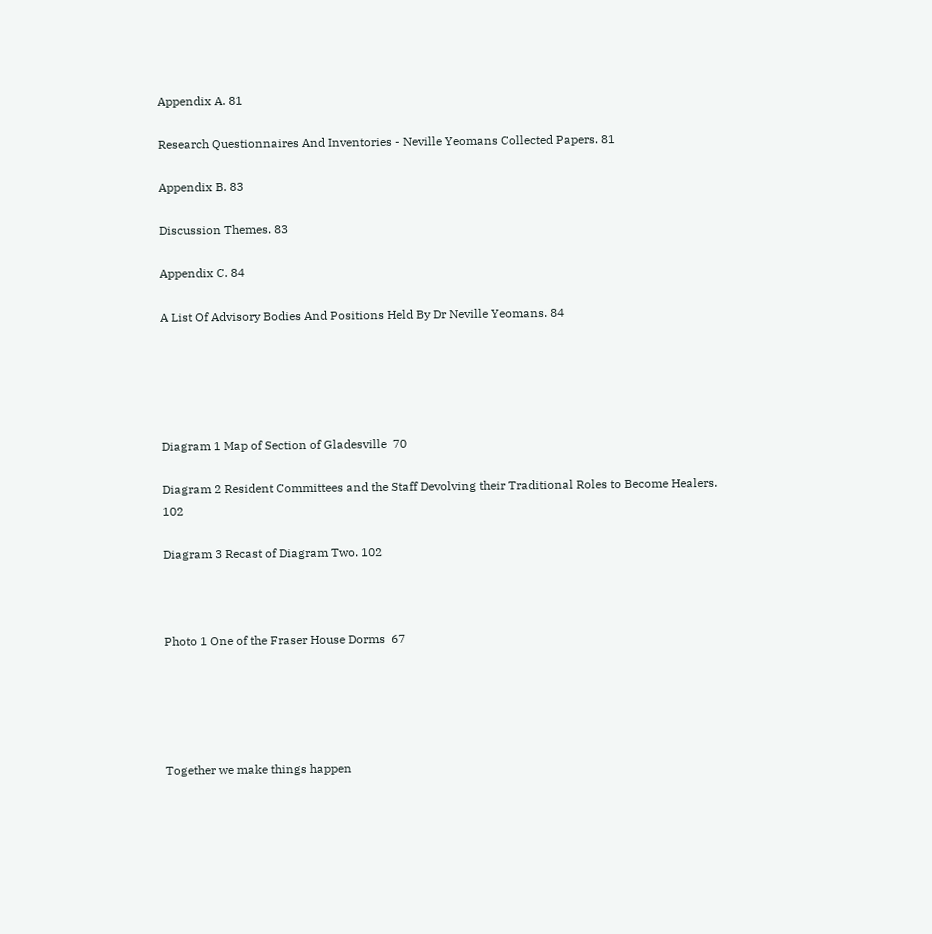Appendix A. 81

Research Questionnaires And Inventories - Neville Yeomans Collected Papers. 81

Appendix B. 83

Discussion Themes. 83

Appendix C. 84

A List Of Advisory Bodies And Positions Held By Dr Neville Yeomans. 84





Diagram 1 Map of Section of Gladesville  70

Diagram 2 Resident Committees and the Staff Devolving their Traditional Roles to Become Healers. 102

Diagram 3 Recast of Diagram Two. 102



Photo 1 One of the Fraser House Dorms  67





Together we make things happen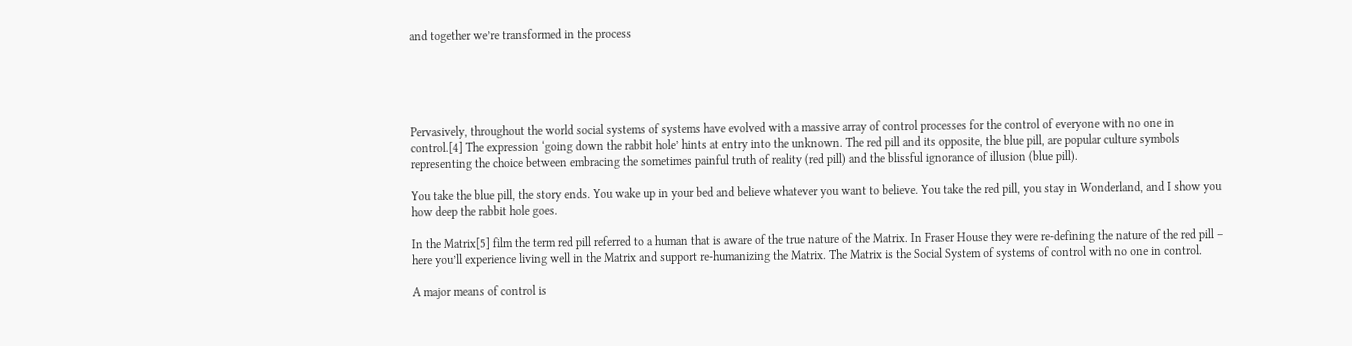and together we’re transformed in the process





Pervasively, throughout the world social systems of systems have evolved with a massive array of control processes for the control of everyone with no one in control.[4] The expression ‘going down the rabbit hole’ hints at entry into the unknown. The red pill and its opposite, the blue pill, are popular culture symbols representing the choice between embracing the sometimes painful truth of reality (red pill) and the blissful ignorance of illusion (blue pill).

You take the blue pill, the story ends. You wake up in your bed and believe whatever you want to believe. You take the red pill, you stay in Wonderland, and I show you how deep the rabbit hole goes.

In the Matrix[5] film the term red pill referred to a human that is aware of the true nature of the Matrix. In Fraser House they were re-defining the nature of the red pill – here you’ll experience living well in the Matrix and support re-humanizing the Matrix. The Matrix is the Social System of systems of control with no one in control.

A major means of control is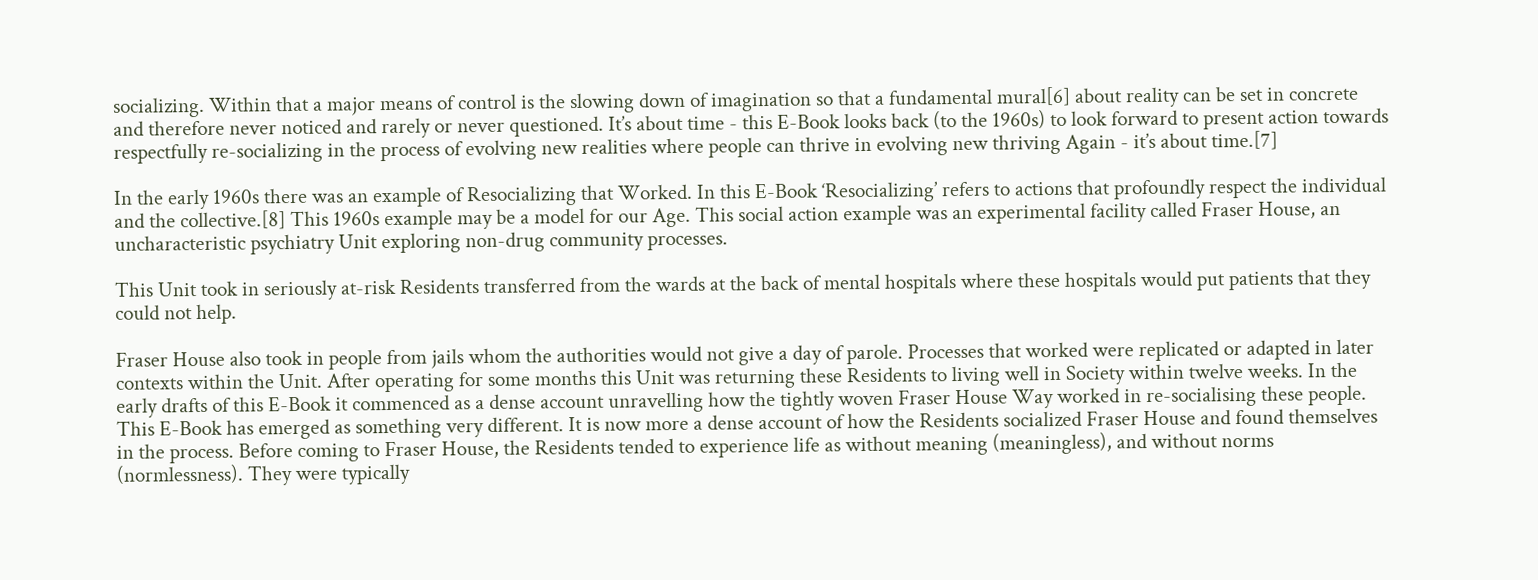socializing. Within that a major means of control is the slowing down of imagination so that a fundamental mural[6] about reality can be set in concrete and therefore never noticed and rarely or never questioned. It’s about time - this E-Book looks back (to the 1960s) to look forward to present action towards respectfully re-socializing in the process of evolving new realities where people can thrive in evolving new thriving Again - it’s about time.[7]

In the early 1960s there was an example of Resocializing that Worked. In this E-Book ‘Resocializing’ refers to actions that profoundly respect the individual and the collective.[8] This 1960s example may be a model for our Age. This social action example was an experimental facility called Fraser House, an uncharacteristic psychiatry Unit exploring non-drug community processes.

This Unit took in seriously at-risk Residents transferred from the wards at the back of mental hospitals where these hospitals would put patients that they could not help.

Fraser House also took in people from jails whom the authorities would not give a day of parole. Processes that worked were replicated or adapted in later contexts within the Unit. After operating for some months this Unit was returning these Residents to living well in Society within twelve weeks. In the early drafts of this E-Book it commenced as a dense account unravelling how the tightly woven Fraser House Way worked in re-socialising these people. This E-Book has emerged as something very different. It is now more a dense account of how the Residents socialized Fraser House and found themselves in the process. Before coming to Fraser House, the Residents tended to experience life as without meaning (meaningless), and without norms (normlessness). They were typically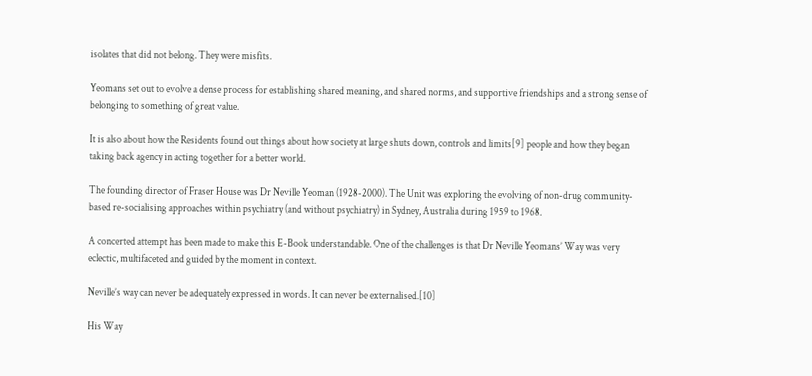isolates that did not belong. They were misfits.

Yeomans set out to evolve a dense process for establishing shared meaning, and shared norms, and supportive friendships and a strong sense of belonging to something of great value.

It is also about how the Residents found out things about how society at large shuts down, controls and limits[9] people and how they began taking back agency in acting together for a better world.

The founding director of Fraser House was Dr Neville Yeoman (1928-2000). The Unit was exploring the evolving of non-drug community-based re-socialising approaches within psychiatry (and without psychiatry) in Sydney, Australia during 1959 to 1968.

A concerted attempt has been made to make this E-Book understandable. One of the challenges is that Dr Neville Yeomans’ Way was very eclectic, multifaceted and guided by the moment in context.

Neville’s way can never be adequately expressed in words. It can never be externalised.[10]

His Way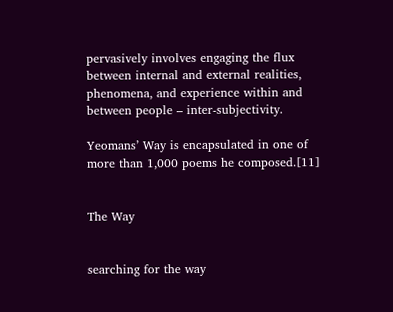pervasively involves engaging the flux between internal and external realities, phenomena, and experience within and between people – inter-subjectivity.

Yeomans’ Way is encapsulated in one of more than 1,000 poems he composed.[11]


The Way


searching for the way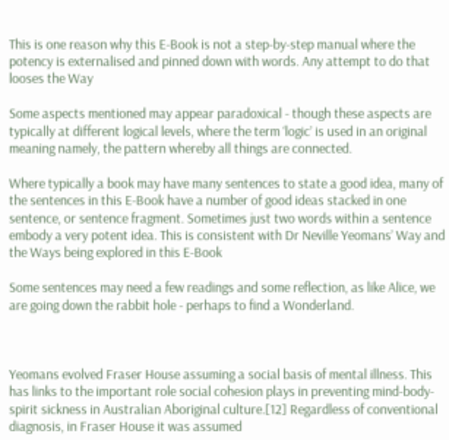This is one reason why this E-Book is not a step-by-step manual where the potency is externalised and pinned down with words. Any attempt to do that looses the Way

Some aspects mentioned may appear paradoxical - though these aspects are typically at different logical levels, where the term ‘logic’ is used in an original meaning namely, the pattern whereby all things are connected.

Where typically a book may have many sentences to state a good idea, many of the sentences in this E-Book have a number of good ideas stacked in one sentence, or sentence fragment. Sometimes just two words within a sentence embody a very potent idea. This is consistent with Dr Neville Yeomans’ Way and the Ways being explored in this E-Book

Some sentences may need a few readings and some reflection, as like Alice, we are going down the rabbit hole - perhaps to find a Wonderland.



Yeomans evolved Fraser House assuming a social basis of mental illness. This has links to the important role social cohesion plays in preventing mind-body-spirit sickness in Australian Aboriginal culture.[12] Regardless of conventional diagnosis, in Fraser House it was assumed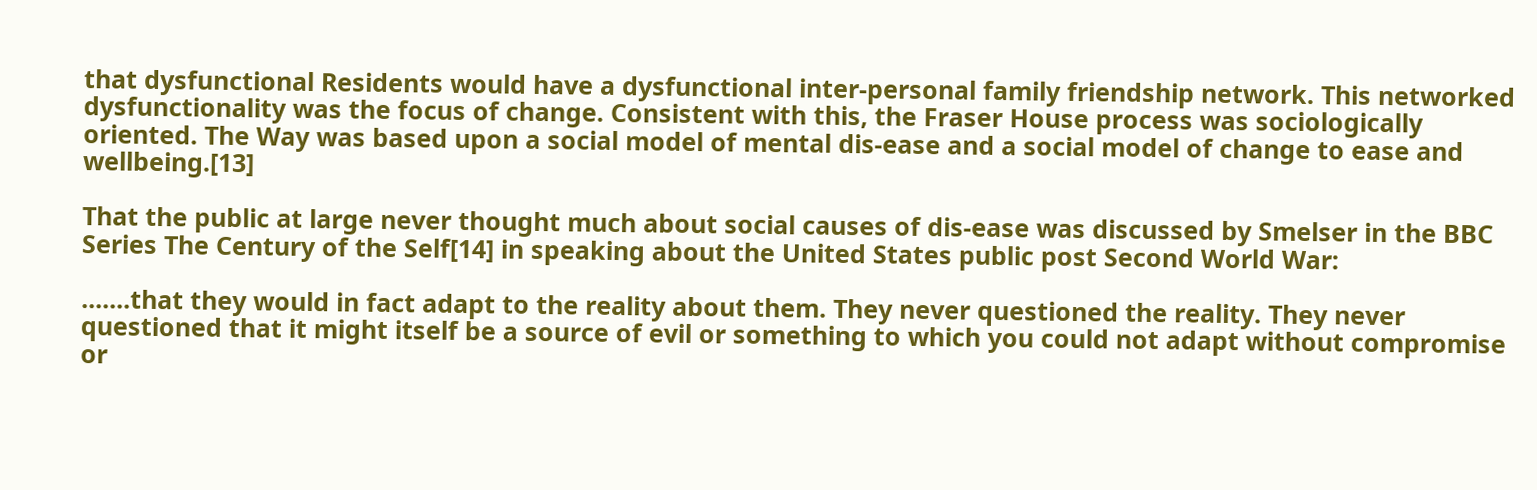that dysfunctional Residents would have a dysfunctional inter-personal family friendship network. This networked dysfunctionality was the focus of change. Consistent with this, the Fraser House process was sociologically oriented. The Way was based upon a social model of mental dis-ease and a social model of change to ease and wellbeing.[13]

That the public at large never thought much about social causes of dis-ease was discussed by Smelser in the BBC Series The Century of the Self[14] in speaking about the United States public post Second World War:

.......that they would in fact adapt to the reality about them. They never questioned the reality. They never questioned that it might itself be a source of evil or something to which you could not adapt without compromise or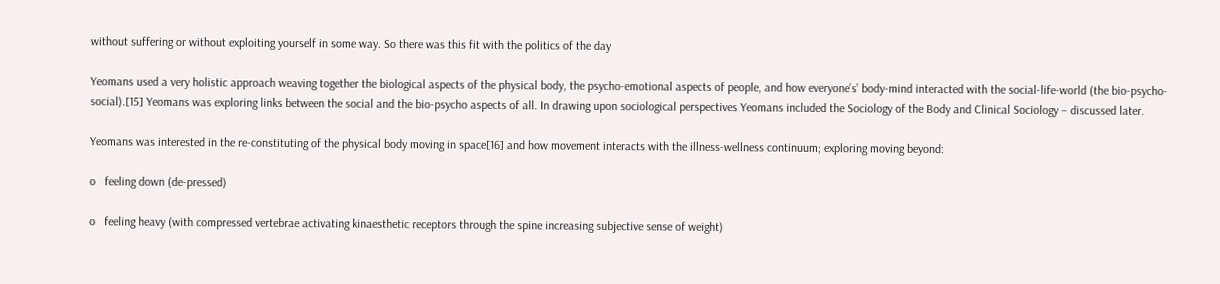without suffering or without exploiting yourself in some way. So there was this fit with the politics of the day

Yeomans used a very holistic approach weaving together the biological aspects of the physical body, the psycho-emotional aspects of people, and how everyone’s’ body-mind interacted with the social-life-world (the bio-psycho-social).[15] Yeomans was exploring links between the social and the bio-psycho aspects of all. In drawing upon sociological perspectives Yeomans included the Sociology of the Body and Clinical Sociology – discussed later.

Yeomans was interested in the re-constituting of the physical body moving in space[16] and how movement interacts with the illness-wellness continuum; exploring moving beyond:

o   feeling down (de-pressed)

o   feeling heavy (with compressed vertebrae activating kinaesthetic receptors through the spine increasing subjective sense of weight)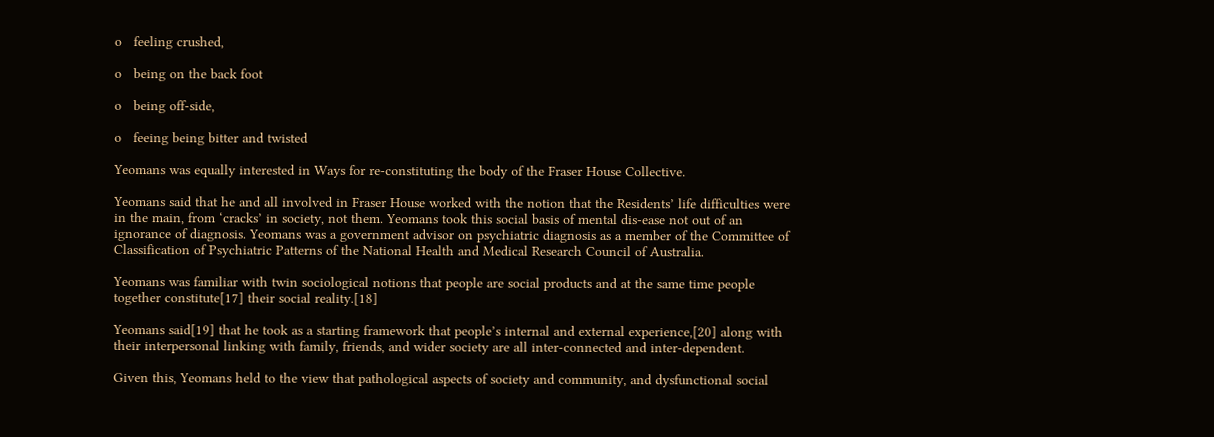o   feeling crushed,

o   being on the back foot

o   being off-side,

o   feeing being bitter and twisted

Yeomans was equally interested in Ways for re-constituting the body of the Fraser House Collective.

Yeomans said that he and all involved in Fraser House worked with the notion that the Residents’ life difficulties were in the main, from ‘cracks’ in society, not them. Yeomans took this social basis of mental dis-ease not out of an ignorance of diagnosis. Yeomans was a government advisor on psychiatric diagnosis as a member of the Committee of Classification of Psychiatric Patterns of the National Health and Medical Research Council of Australia.

Yeomans was familiar with twin sociological notions that people are social products and at the same time people together constitute[17] their social reality.[18]

Yeomans said[19] that he took as a starting framework that people’s internal and external experience,[20] along with their interpersonal linking with family, friends, and wider society are all inter-connected and inter-dependent.

Given this, Yeomans held to the view that pathological aspects of society and community, and dysfunctional social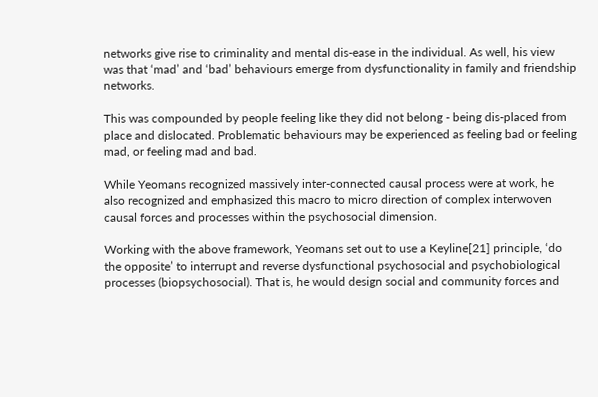networks give rise to criminality and mental dis-ease in the individual. As well, his view was that ‘mad’ and ‘bad’ behaviours emerge from dysfunctionality in family and friendship networks.

This was compounded by people feeling like they did not belong - being dis-placed from place and dislocated. Problematic behaviours may be experienced as feeling bad or feeling mad, or feeling mad and bad.

While Yeomans recognized massively inter-connected causal process were at work, he also recognized and emphasized this macro to micro direction of complex interwoven causal forces and processes within the psychosocial dimension.

Working with the above framework, Yeomans set out to use a Keyline[21] principle, ‘do the opposite’ to interrupt and reverse dysfunctional psychosocial and psychobiological processes (biopsychosocial). That is, he would design social and community forces and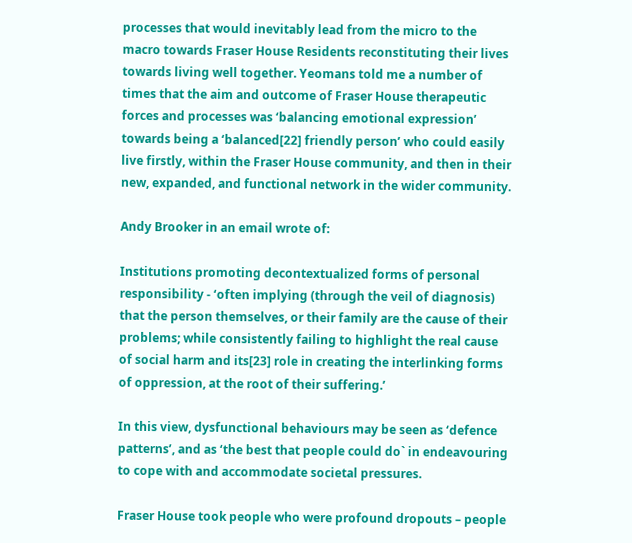processes that would inevitably lead from the micro to the macro towards Fraser House Residents reconstituting their lives towards living well together. Yeomans told me a number of times that the aim and outcome of Fraser House therapeutic forces and processes was ‘balancing emotional expression’ towards being a ‘balanced[22] friendly person’ who could easily live firstly, within the Fraser House community, and then in their new, expanded, and functional network in the wider community.

Andy Brooker in an email wrote of:

Institutions promoting decontextualized forms of personal responsibility - ‘often implying (through the veil of diagnosis) that the person themselves, or their family are the cause of their problems; while consistently failing to highlight the real cause of social harm and its[23] role in creating the interlinking forms of oppression, at the root of their suffering.’

In this view, dysfunctional behaviours may be seen as ‘defence patterns’, and as ‘the best that people could do` in endeavouring to cope with and accommodate societal pressures.

Fraser House took people who were profound dropouts – people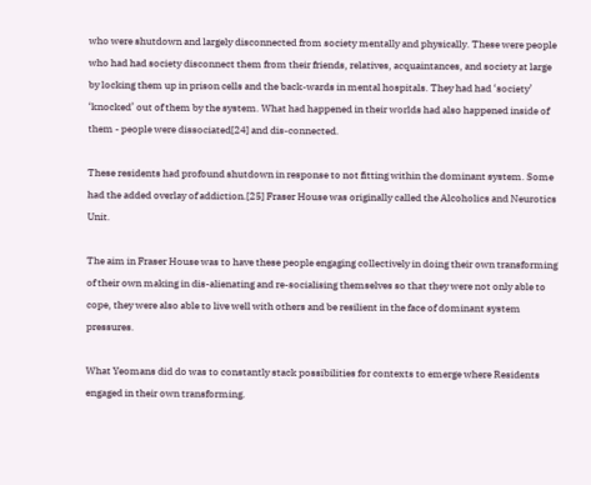who were shutdown and largely disconnected from society mentally and physically. These were people who had had society disconnect them from their friends, relatives, acquaintances, and society at large by locking them up in prison cells and the back-wards in mental hospitals. They had had ‘society’ ‘knocked’ out of them by the system. What had happened in their worlds had also happened inside of them - people were dissociated[24] and dis-connected.

These residents had profound shutdown in response to not fitting within the dominant system. Some had the added overlay of addiction.[25] Fraser House was originally called the Alcoholics and Neurotics Unit.

The aim in Fraser House was to have these people engaging collectively in doing their own transforming of their own making in dis-alienating and re-socialising themselves so that they were not only able to cope, they were also able to live well with others and be resilient in the face of dominant system pressures.

What Yeomans did do was to constantly stack possibilities for contexts to emerge where Residents engaged in their own transforming.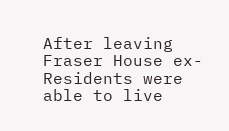After leaving Fraser House ex-Residents were able to live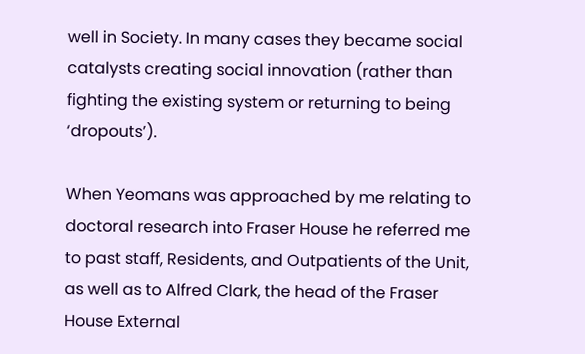well in Society. In many cases they became social catalysts creating social innovation (rather than fighting the existing system or returning to being ‘dropouts’).

When Yeomans was approached by me relating to doctoral research into Fraser House he referred me to past staff, Residents, and Outpatients of the Unit, as well as to Alfred Clark, the head of the Fraser House External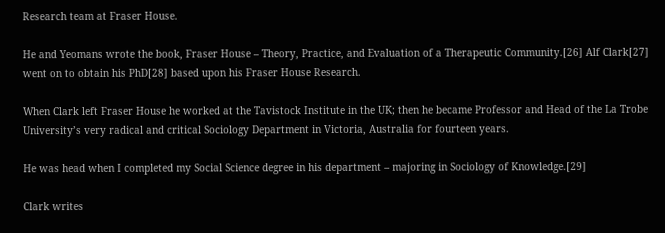Research team at Fraser House.

He and Yeomans wrote the book, Fraser House – Theory, Practice, and Evaluation of a Therapeutic Community.[26] Alf Clark[27] went on to obtain his PhD[28] based upon his Fraser House Research.

When Clark left Fraser House he worked at the Tavistock Institute in the UK; then he became Professor and Head of the La Trobe University’s very radical and critical Sociology Department in Victoria, Australia for fourteen years.

He was head when I completed my Social Science degree in his department – majoring in Sociology of Knowledge.[29]

Clark writes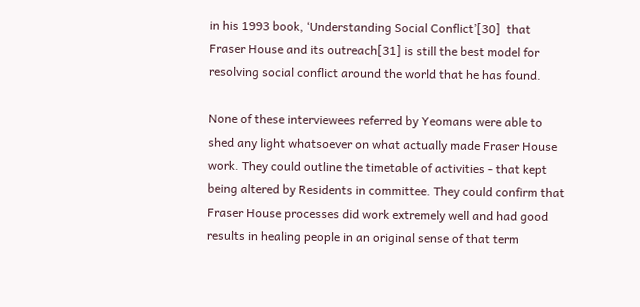in his 1993 book, ‘Understanding Social Conflict’[30]  that Fraser House and its outreach[31] is still the best model for resolving social conflict around the world that he has found.

None of these interviewees referred by Yeomans were able to shed any light whatsoever on what actually made Fraser House work. They could outline the timetable of activities - that kept being altered by Residents in committee. They could confirm that Fraser House processes did work extremely well and had good results in healing people in an original sense of that term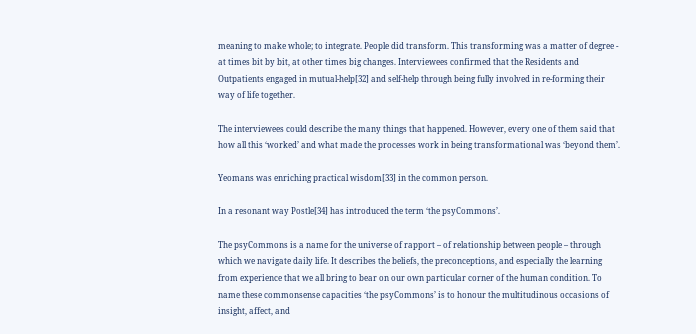meaning to make whole; to integrate. People did transform. This transforming was a matter of degree - at times bit by bit, at other times big changes. Interviewees confirmed that the Residents and Outpatients engaged in mutual-help[32] and self-help through being fully involved in re-forming their way of life together.

The interviewees could describe the many things that happened. However, every one of them said that how all this ‘worked’ and what made the processes work in being transformational was ‘beyond them’.

Yeomans was enriching practical wisdom[33] in the common person.

In a resonant way Postle[34] has introduced the term ‘the psyCommons’.

The psyCommons is a name for the universe of rapport – of relationship between people – through which we navigate daily life. It describes the beliefs, the preconceptions, and especially the learning from experience that we all bring to bear on our own particular corner of the human condition. To name these commonsense capacities ‘the psyCommons’ is to honour the multitudinous occasions of insight, affect, and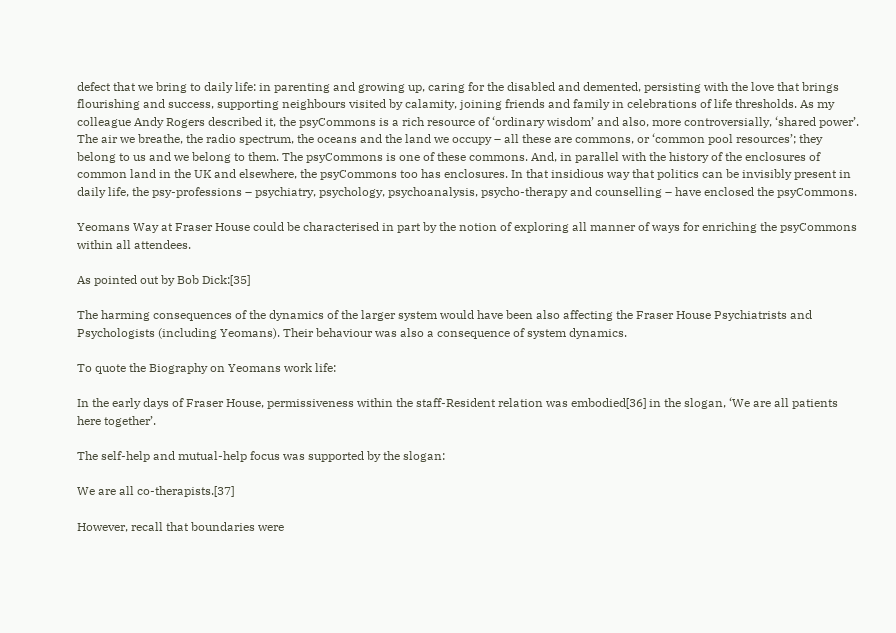defect that we bring to daily life: in parenting and growing up, caring for the disabled and demented, persisting with the love that brings flourishing and success, supporting neighbours visited by calamity, joining friends and family in celebrations of life thresholds. As my colleague Andy Rogers described it, the psyCommons is a rich resource of ‘ordinary wisdom’ and also, more controversially, ‘shared power’. The air we breathe, the radio spectrum, the oceans and the land we occupy – all these are commons, or ‘common pool resources’; they belong to us and we belong to them. The psyCommons is one of these commons. And, in parallel with the history of the enclosures of common land in the UK and elsewhere, the psyCommons too has enclosures. In that insidious way that politics can be invisibly present in daily life, the psy-professions – psychiatry, psychology, psychoanalysis, psycho-therapy and counselling – have enclosed the psyCommons.

Yeomans Way at Fraser House could be characterised in part by the notion of exploring all manner of ways for enriching the psyCommons within all attendees.

As pointed out by Bob Dick:[35]

The harming consequences of the dynamics of the larger system would have been also affecting the Fraser House Psychiatrists and Psychologists (including Yeomans). Their behaviour was also a consequence of system dynamics.

To quote the Biography on Yeomans work life:

In the early days of Fraser House, permissiveness within the staff-Resident relation was embodied[36] in the slogan, ‘We are all patients here together’.

The self-help and mutual-help focus was supported by the slogan:

We are all co-therapists.[37]

However, recall that boundaries were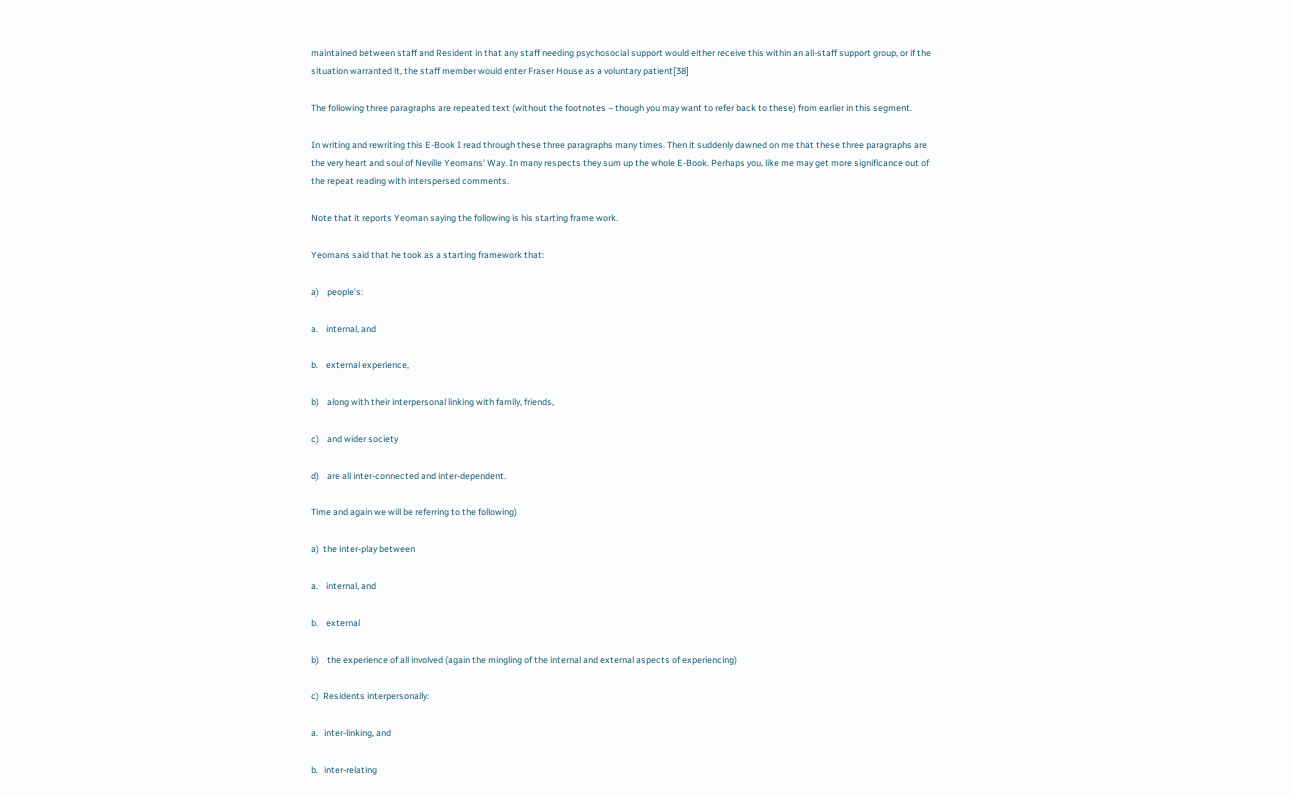maintained between staff and Resident in that any staff needing psychosocial support would either receive this within an all-staff support group, or if the situation warranted it, the staff member would enter Fraser House as a voluntary patient[38]

The following three paragraphs are repeated text (without the footnotes – though you may want to refer back to these) from earlier in this segment.

In writing and rewriting this E-Book I read through these three paragraphs many times. Then it suddenly dawned on me that these three paragraphs are the very heart and soul of Neville Yeomans’ Way. In many respects they sum up the whole E-Book. Perhaps you, like me may get more significance out of the repeat reading with interspersed comments.

Note that it reports Yeoman saying the following is his starting frame work.

Yeomans said that he took as a starting framework that:

a)    people’s:

a.    internal, and

b.    external experience,

b)    along with their interpersonal linking with family, friends,

c)    and wider society

d)    are all inter-connected and inter-dependent.

Time and again we will be referring to the following)

a)  the inter-play between

a.    internal, and

b.    external

b)    the experience of all involved (again the mingling of the internal and external aspects of experiencing)

c)  Residents interpersonally:

a.   inter-linking, and

b.   inter-relating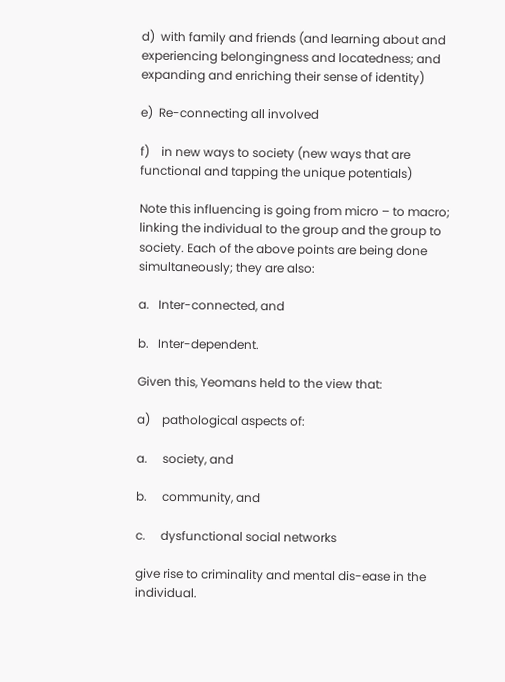d)  with family and friends (and learning about and experiencing belongingness and locatedness; and expanding and enriching their sense of identity)

e)  Re-connecting all involved

f)    in new ways to society (new ways that are functional and tapping the unique potentials)

Note this influencing is going from micro – to macro; linking the individual to the group and the group to society. Each of the above points are being done simultaneously; they are also:

a.   Inter-connected, and

b.   Inter-dependent.

Given this, Yeomans held to the view that:

a)    pathological aspects of:

a.     society, and

b.     community, and

c.     dysfunctional social networks

give rise to criminality and mental dis-ease in the individual.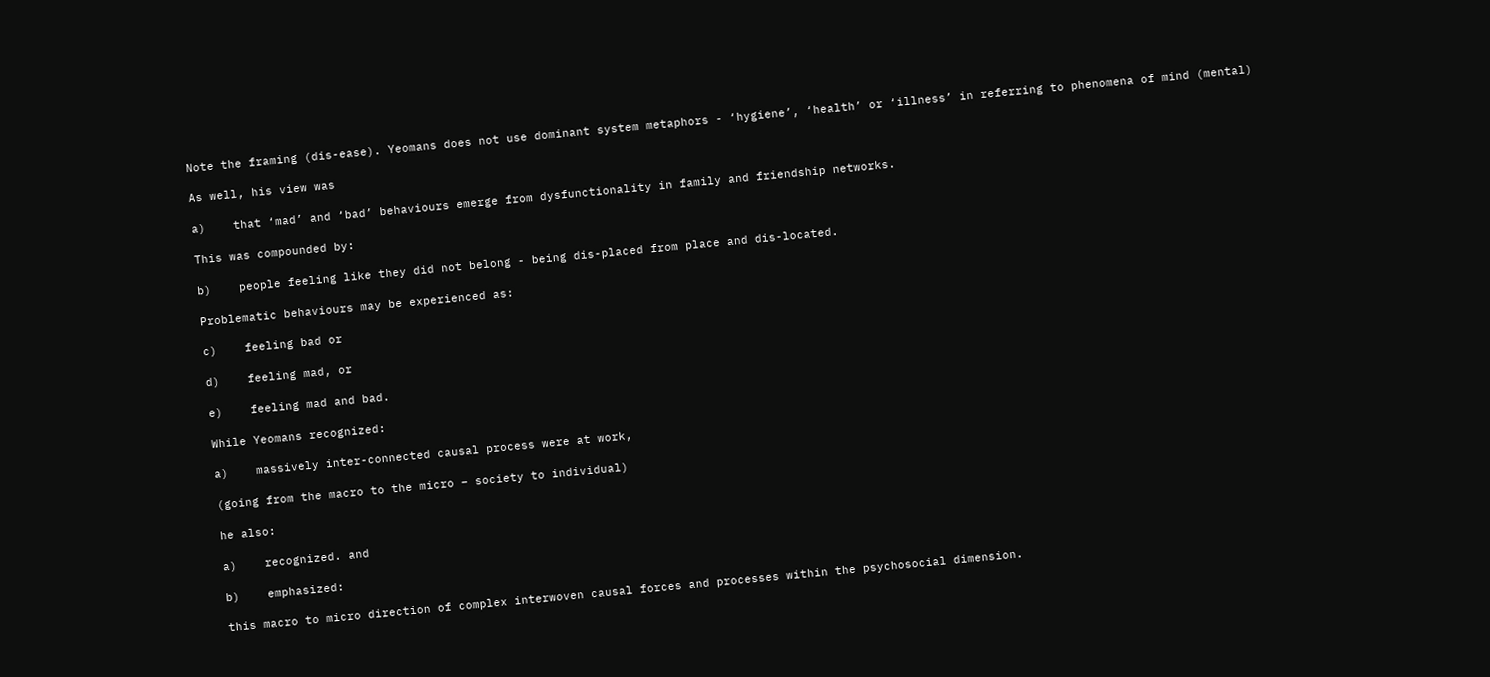Note the framing (dis-ease). Yeomans does not use dominant system metaphors - ‘hygiene’, ‘health’ or ‘illness’ in referring to phenomena of mind (mental)

As well, his view was

a)    that ‘mad’ and ‘bad’ behaviours emerge from dysfunctionality in family and friendship networks.

This was compounded by:

b)    people feeling like they did not belong - being dis-placed from place and dis-located.

Problematic behaviours may be experienced as:

c)    feeling bad or

d)    feeling mad, or

e)    feeling mad and bad.

While Yeomans recognized:

a)    massively inter-connected causal process were at work,

(going from the macro to the micro – society to individual)

he also:

a)    recognized. and

b)    emphasized:

this macro to micro direction of complex interwoven causal forces and processes within the psychosocial dimension.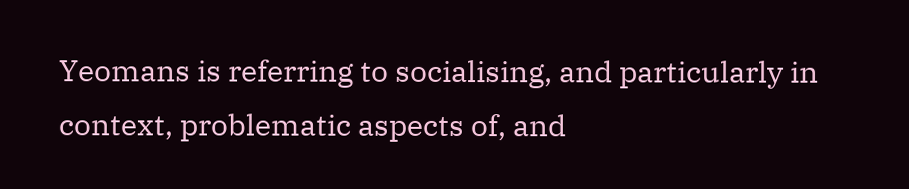Yeomans is referring to socialising, and particularly in context, problematic aspects of, and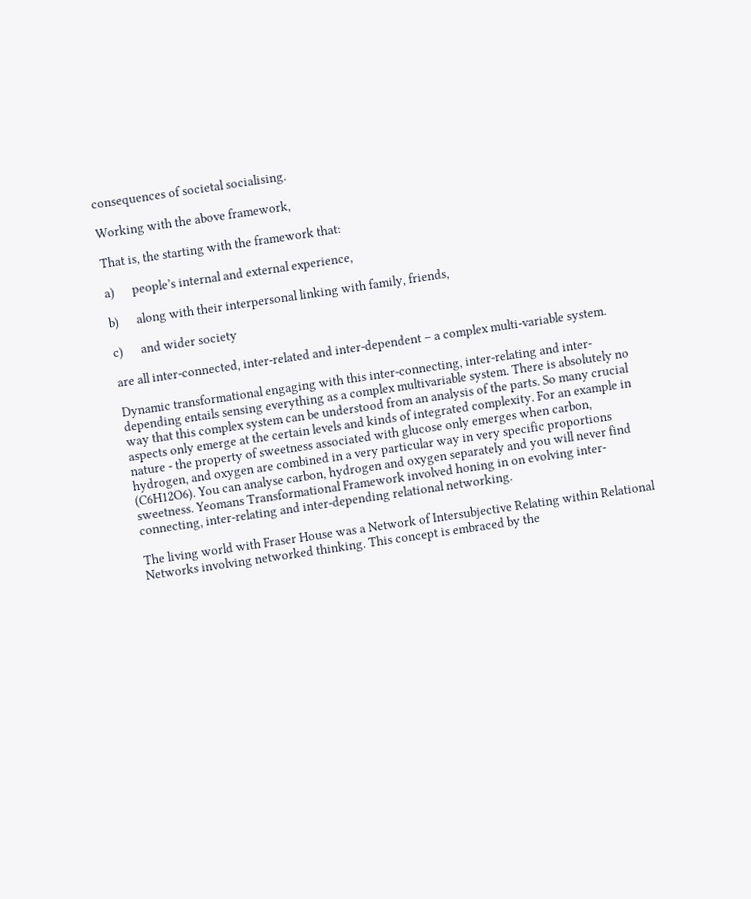consequences of societal socialising.

Working with the above framework,

That is, the starting with the framework that:

a)      people’s internal and external experience,

b)      along with their interpersonal linking with family, friends,

c)      and wider society

are all inter-connected, inter-related and inter-dependent – a complex multi-variable system.

Dynamic transformational engaging with this inter-connecting, inter-relating and inter-depending entails sensing everything as a complex multivariable system. There is absolutely no way that this complex system can be understood from an analysis of the parts. So many crucial aspects only emerge at the certain levels and kinds of integrated complexity. For an example in nature - the property of sweetness associated with glucose only emerges when carbon, hydrogen, and oxygen are combined in a very particular way in very specific proportions (C6H12O6). You can analyse carbon, hydrogen and oxygen separately and you will never find sweetness. Yeomans Transformational Framework involved honing in on evolving inter-connecting, inter-relating and inter-depending relational networking.

The living world with Fraser House was a Network of Intersubjective Relating within Relational Networks involving networked thinking. This concept is embraced by the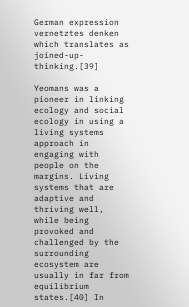German expression vernetztes denken which translates as joined-up-thinking.[39]

Yeomans was a pioneer in linking ecology and social ecology in using a living systems approach in engaging with people on the margins. Living systems that are adaptive and thriving well, while being provoked and challenged by the surrounding ecosystem are usually in far from equilibrium states.[40] In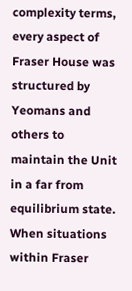complexity terms, every aspect of Fraser House was structured by Yeomans and others to maintain the Unit in a far from equilibrium state. When situations within Fraser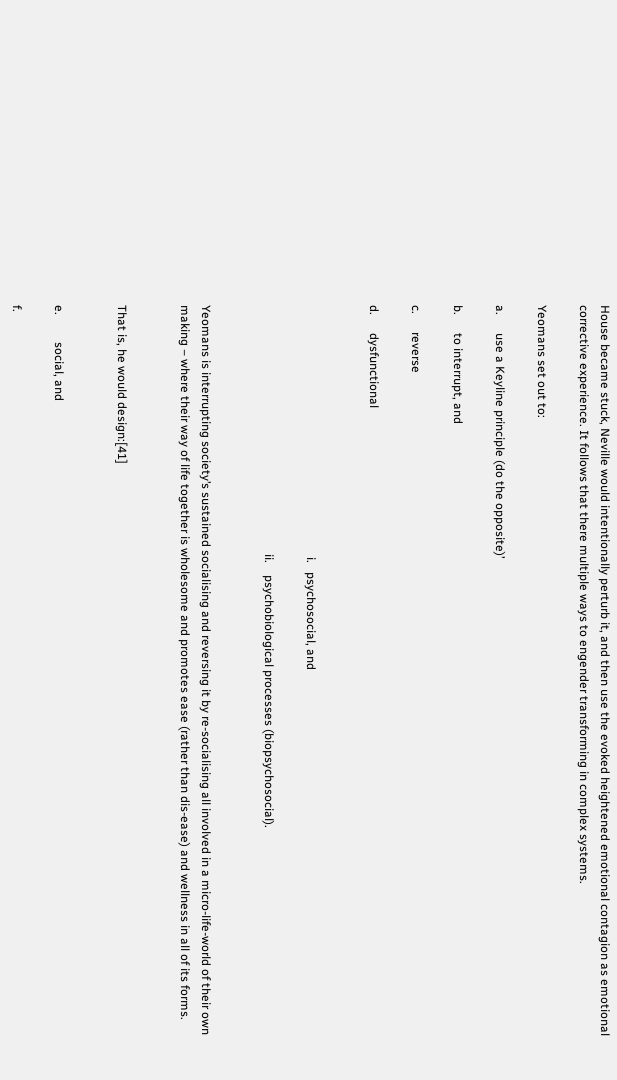House became stuck, Neville would intentionally perturb it, and then use the evoked heightened emotional contagion as emotional corrective experience. It follows that there multiple ways to engender transforming in complex systems.

Yeomans set out to:

a.      use a Keyline principle (do the opposite)’

b.      to interrupt, and

c.      reverse

d.      dysfunctional


                                                                                    i.   psychosocial, and

                                                                                   ii.    psychobiological processes (biopsychosocial).


Yeomans is interrupting society’s sustained socialising and reversing it by re-socialising all involved in a micro-life-world of their own making – where their way of life together is wholesome and promotes ease (rather than dis-ease) and wellness in all of its forms.


That is, he would design:[41]


e.         social, and

f.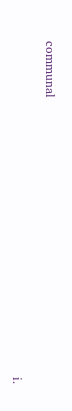communal

                                                                                    i.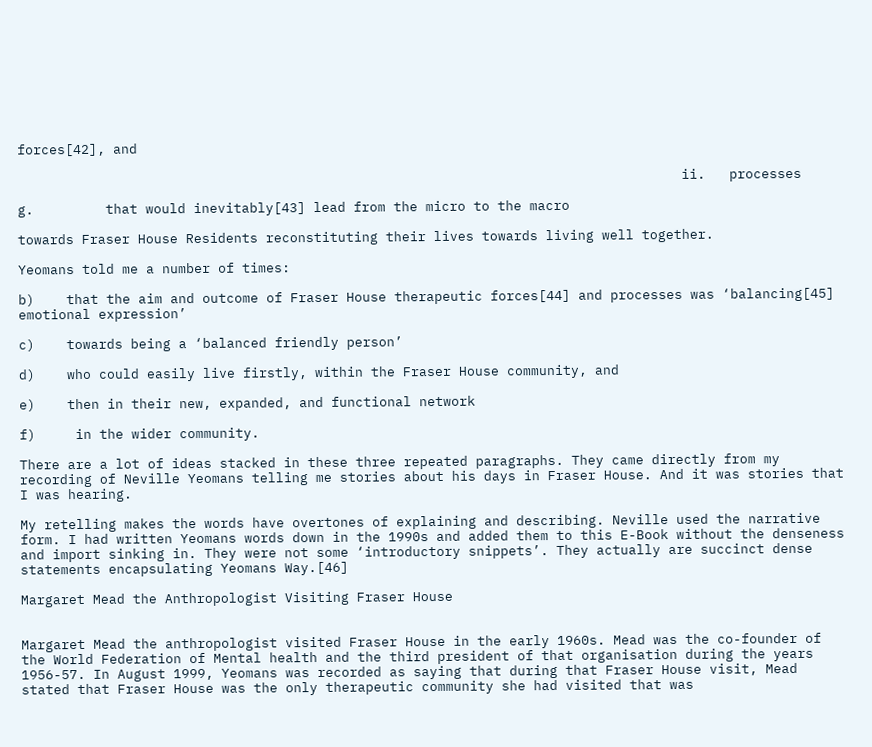forces[42], and

                                                                                   ii.   processes

g.         that would inevitably[43] lead from the micro to the macro

towards Fraser House Residents reconstituting their lives towards living well together.

Yeomans told me a number of times:

b)    that the aim and outcome of Fraser House therapeutic forces[44] and processes was ‘balancing[45] emotional expression’

c)    towards being a ‘balanced friendly person’

d)    who could easily live firstly, within the Fraser House community, and

e)    then in their new, expanded, and functional network

f)     in the wider community.

There are a lot of ideas stacked in these three repeated paragraphs. They came directly from my recording of Neville Yeomans telling me stories about his days in Fraser House. And it was stories that I was hearing.

My retelling makes the words have overtones of explaining and describing. Neville used the narrative form. I had written Yeomans words down in the 1990s and added them to this E-Book without the denseness and import sinking in. They were not some ‘introductory snippets’. They actually are succinct dense statements encapsulating Yeomans Way.[46]

Margaret Mead the Anthropologist Visiting Fraser House


Margaret Mead the anthropologist visited Fraser House in the early 1960s. Mead was the co-founder of the World Federation of Mental health and the third president of that organisation during the years 1956-57. In August 1999, Yeomans was recorded as saying that during that Fraser House visit, Mead stated that Fraser House was the only therapeutic community she had visited that was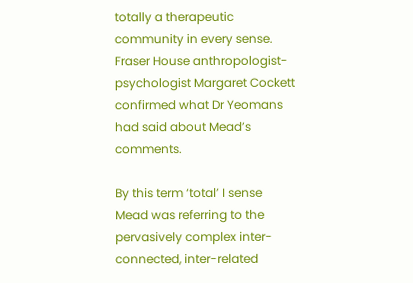totally a therapeutic community in every sense. Fraser House anthropologist-psychologist Margaret Cockett confirmed what Dr Yeomans had said about Mead’s comments.

By this term ‘total’ I sense Mead was referring to the pervasively complex inter-connected, inter-related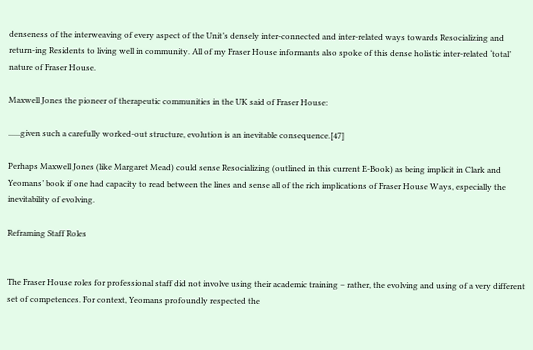denseness of the interweaving of every aspect of the Unit’s densely inter-connected and inter-related ways towards Resocializing and return-ing Residents to living well in community. All of my Fraser House informants also spoke of this dense holistic inter-related ‘total’ nature of Fraser House.

Maxwell Jones the pioneer of therapeutic communities in the UK said of Fraser House:

......given such a carefully worked-out structure, evolution is an inevitable consequence.[47]

Perhaps Maxwell Jones (like Margaret Mead) could sense Resocializing (outlined in this current E-Book) as being implicit in Clark and Yeomans’ book if one had capacity to read between the lines and sense all of the rich implications of Fraser House Ways, especially the inevitability of evolving.

Reframing Staff Roles


The Fraser House roles for professional staff did not involve using their academic training – rather, the evolving and using of a very different set of competences. For context, Yeomans profoundly respected the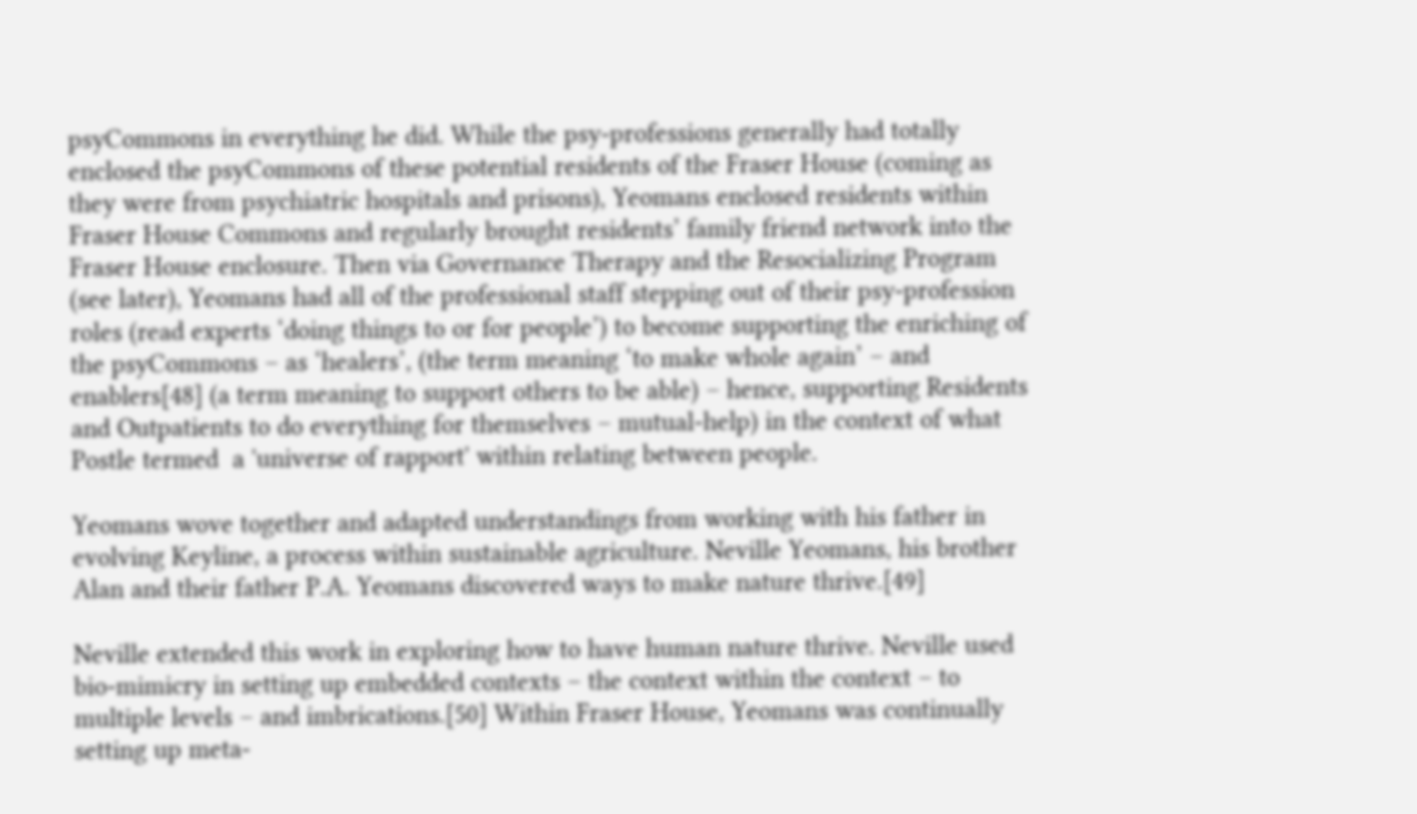psyCommons in everything he did. While the psy-professions generally had totally enclosed the psyCommons of these potential residents of the Fraser House (coming as they were from psychiatric hospitals and prisons), Yeomans enclosed residents within Fraser House Commons and regularly brought residents’ family friend network into the Fraser House enclosure. Then via Governance Therapy and the Resocializing Program (see later), Yeomans had all of the professional staff stepping out of their psy-profession roles (read experts ‘doing things to or for people’) to become supporting the enriching of the psyCommons – as ‘healers’, (the term meaning ‘to make whole again’ – and enablers[48] (a term meaning to support others to be able) – hence, supporting Residents and Outpatients to do everything for themselves – mutual-help) in the context of what Postle termed  a 'universe of rapport' within relating between people.

Yeomans wove together and adapted understandings from working with his father in evolving Keyline, a process within sustainable agriculture. Neville Yeomans, his brother Alan and their father P.A. Yeomans discovered ways to make nature thrive.[49]

Neville extended this work in exploring how to have human nature thrive. Neville used bio-mimicry in setting up embedded contexts – the context within the context – to multiple levels – and imbrications.[50] Within Fraser House, Yeomans was continually setting up meta-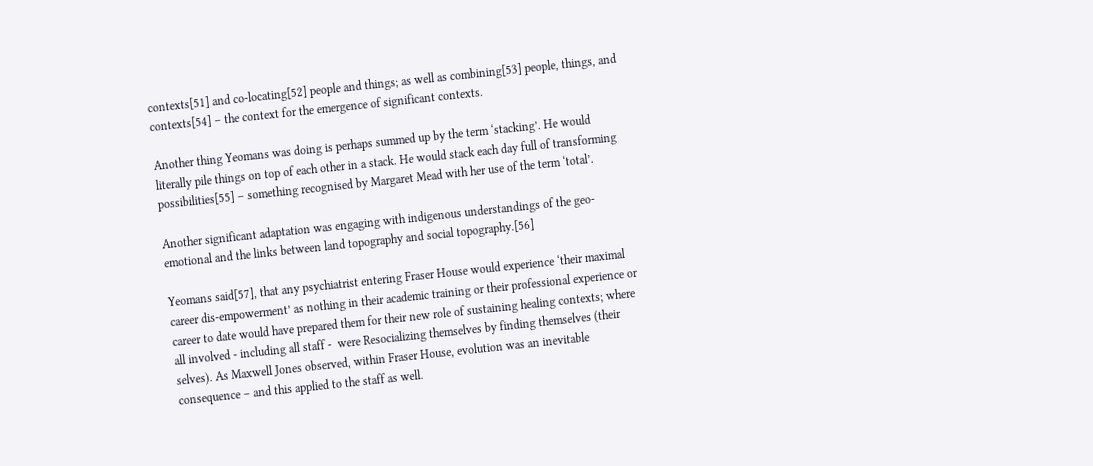contexts[51] and co-locating[52] people and things; as well as combining[53] people, things, and contexts[54] – the context for the emergence of significant contexts.

Another thing Yeomans was doing is perhaps summed up by the term ‘stacking’. He would literally pile things on top of each other in a stack. He would stack each day full of transforming possibilities[55] – something recognised by Margaret Mead with her use of the term ‘total’.

Another significant adaptation was engaging with indigenous understandings of the geo-emotional and the links between land topography and social topography.[56]

Yeomans said[57], that any psychiatrist entering Fraser House would experience ‘their maximal career dis-empowerment’ as nothing in their academic training or their professional experience or career to date would have prepared them for their new role of sustaining healing contexts; where all involved - including all staff -  were Resocializing themselves by finding themselves (their selves). As Maxwell Jones observed, within Fraser House, evolution was an inevitable consequence – and this applied to the staff as well.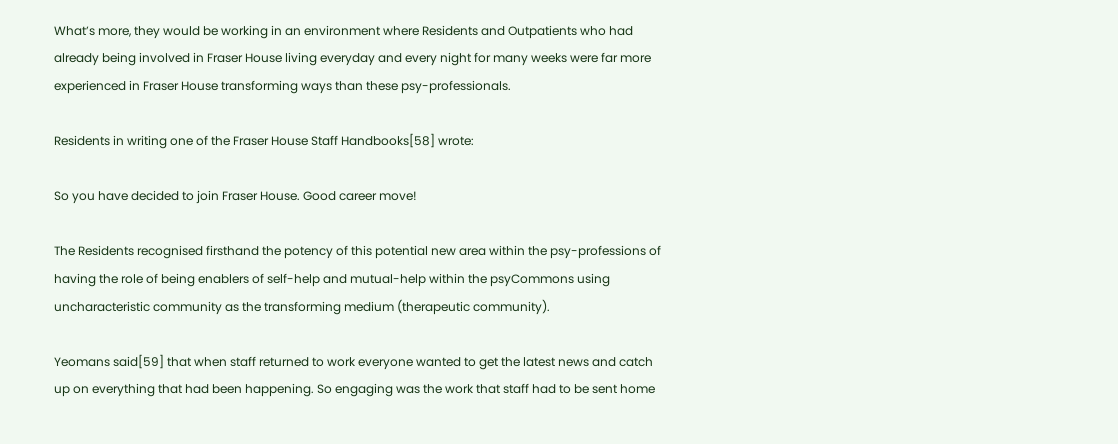What’s more, they would be working in an environment where Residents and Outpatients who had already being involved in Fraser House living everyday and every night for many weeks were far more experienced in Fraser House transforming ways than these psy-professionals.

Residents in writing one of the Fraser House Staff Handbooks[58] wrote:

So you have decided to join Fraser House. Good career move!

The Residents recognised firsthand the potency of this potential new area within the psy-professions of having the role of being enablers of self-help and mutual-help within the psyCommons using uncharacteristic community as the transforming medium (therapeutic community).

Yeomans said[59] that when staff returned to work everyone wanted to get the latest news and catch up on everything that had been happening. So engaging was the work that staff had to be sent home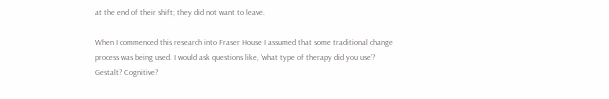at the end of their shift; they did not want to leave.

When I commenced this research into Fraser House I assumed that some traditional change process was being used. I would ask questions like, ‘what type of therapy did you use’? Gestalt? Cognitive?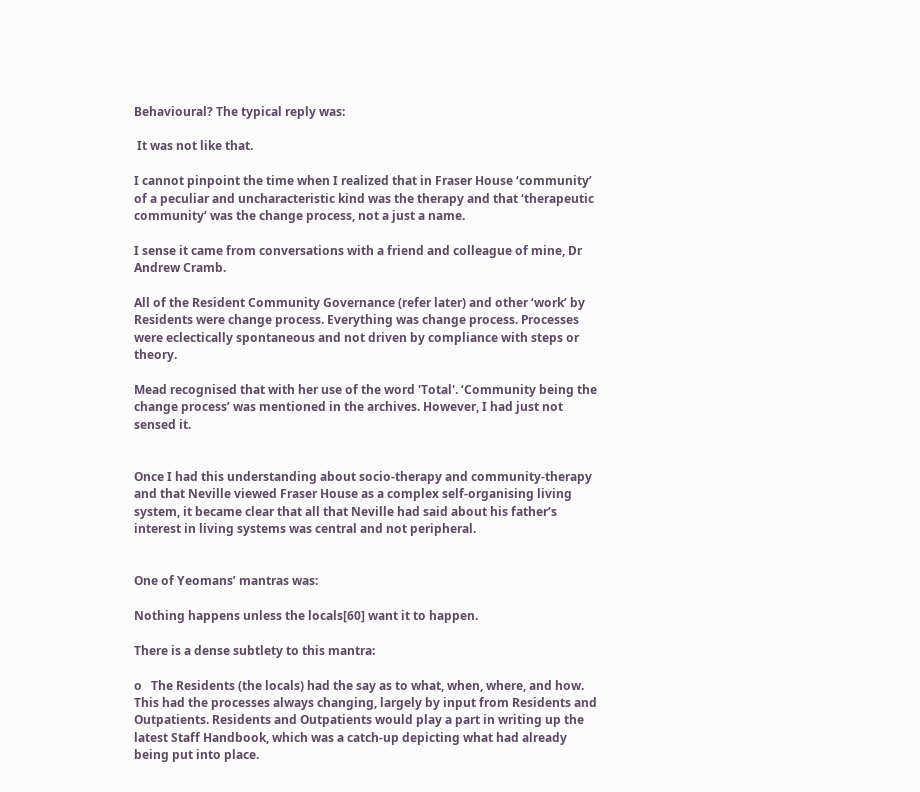Behavioural? The typical reply was:

 It was not like that.

I cannot pinpoint the time when I realized that in Fraser House ‘community’ of a peculiar and uncharacteristic kind was the therapy and that ‘therapeutic community’ was the change process, not a just a name.

I sense it came from conversations with a friend and colleague of mine, Dr Andrew Cramb.

All of the Resident Community Governance (refer later) and other ‘work’ by Residents were change process. Everything was change process. Processes were eclectically spontaneous and not driven by compliance with steps or theory.

Mead recognised that with her use of the word 'Total'. ‘Community being the change process’ was mentioned in the archives. However, I had just not sensed it.


Once I had this understanding about socio-therapy and community-therapy and that Neville viewed Fraser House as a complex self-organising living system, it became clear that all that Neville had said about his father’s interest in living systems was central and not peripheral.


One of Yeomans’ mantras was:

Nothing happens unless the locals[60] want it to happen.

There is a dense subtlety to this mantra:

o   The Residents (the locals) had the say as to what, when, where, and how. This had the processes always changing, largely by input from Residents and Outpatients. Residents and Outpatients would play a part in writing up the latest Staff Handbook, which was a catch-up depicting what had already being put into place.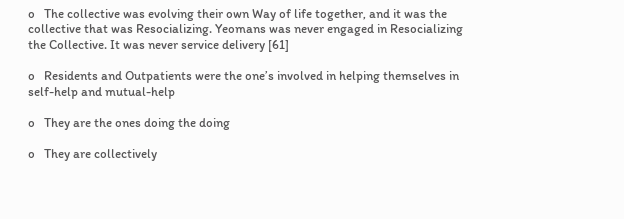o   The collective was evolving their own Way of life together, and it was the collective that was Resocializing. Yeomans was never engaged in Resocializing the Collective. It was never service delivery [61]

o   Residents and Outpatients were the one’s involved in helping themselves in self-help and mutual-help

o   They are the ones doing the doing

o   They are collectively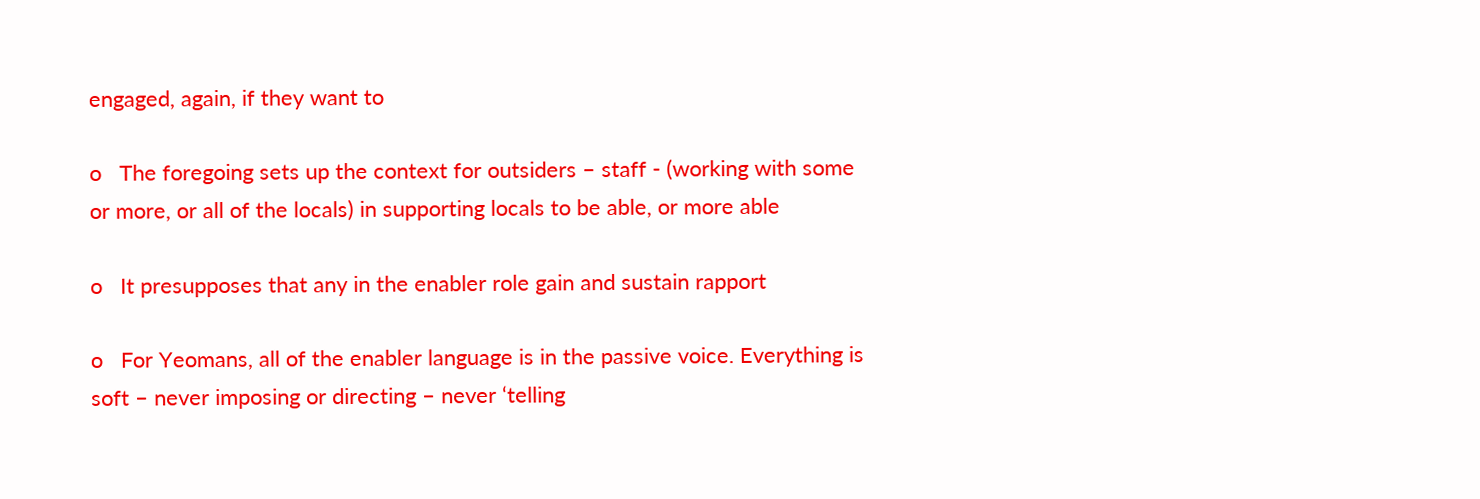engaged, again, if they want to

o   The foregoing sets up the context for outsiders – staff - (working with some or more, or all of the locals) in supporting locals to be able, or more able

o   It presupposes that any in the enabler role gain and sustain rapport

o   For Yeomans, all of the enabler language is in the passive voice. Everything is soft – never imposing or directing – never ‘telling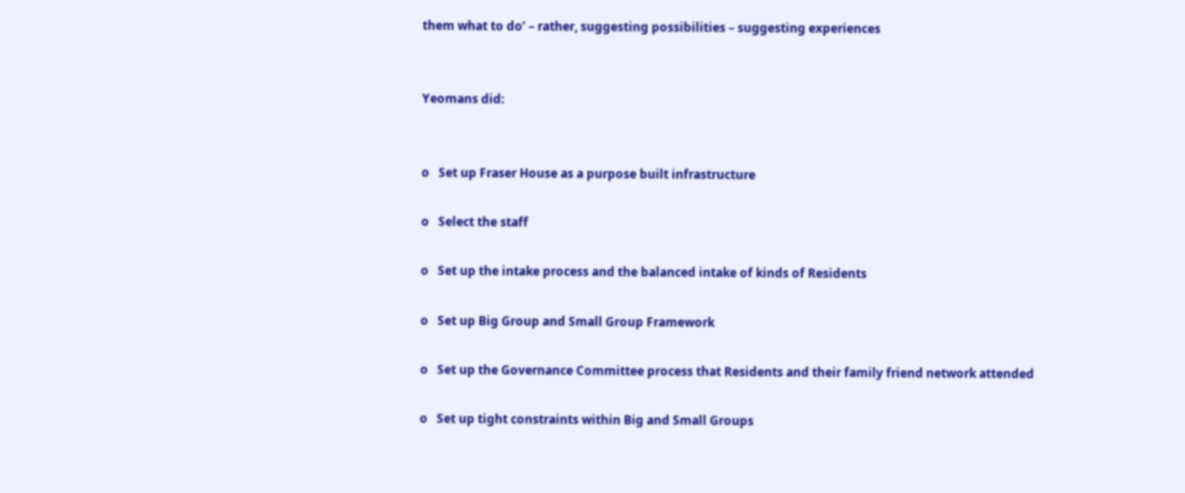them what to do’ – rather, suggesting possibilities – suggesting experiences


Yeomans did:


o   Set up Fraser House as a purpose built infrastructure

o   Select the staff

o   Set up the intake process and the balanced intake of kinds of Residents

o   Set up Big Group and Small Group Framework

o   Set up the Governance Committee process that Residents and their family friend network attended

o   Set up tight constraints within Big and Small Groups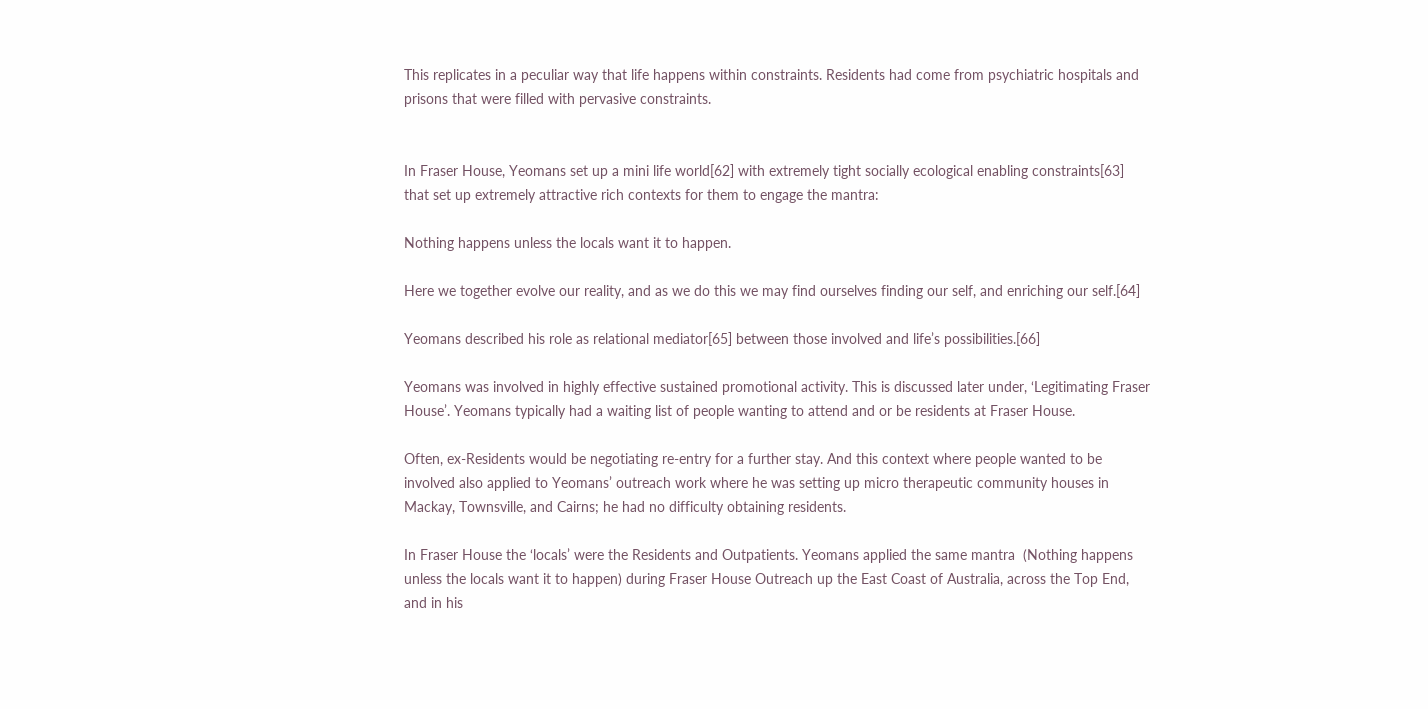This replicates in a peculiar way that life happens within constraints. Residents had come from psychiatric hospitals and prisons that were filled with pervasive constraints.


In Fraser House, Yeomans set up a mini life world[62] with extremely tight socially ecological enabling constraints[63] that set up extremely attractive rich contexts for them to engage the mantra:

Nothing happens unless the locals want it to happen.

Here we together evolve our reality, and as we do this we may find ourselves finding our self, and enriching our self.[64]

Yeomans described his role as relational mediator[65] between those involved and life’s possibilities.[66]

Yeomans was involved in highly effective sustained promotional activity. This is discussed later under, ‘Legitimating Fraser House’. Yeomans typically had a waiting list of people wanting to attend and or be residents at Fraser House.

Often, ex-Residents would be negotiating re-entry for a further stay. And this context where people wanted to be involved also applied to Yeomans’ outreach work where he was setting up micro therapeutic community houses in Mackay, Townsville, and Cairns; he had no difficulty obtaining residents.

In Fraser House the ‘locals’ were the Residents and Outpatients. Yeomans applied the same mantra  (Nothing happens unless the locals want it to happen) during Fraser House Outreach up the East Coast of Australia, across the Top End, and in his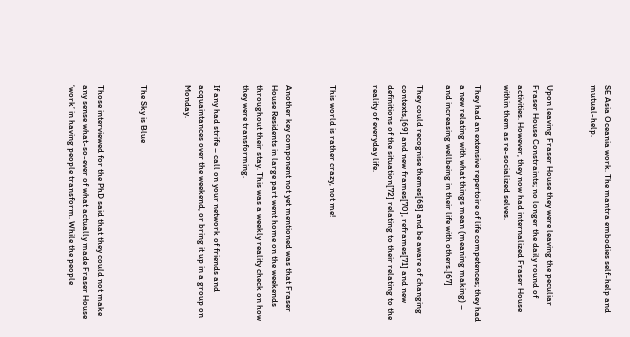SE Asia Oceania work. The mantra embodies self-help and mutual-help.


Upon leaving Fraser House they were leaving the peculiar Fraser House Constraints; no longer the daily round of activities. However, they now had internalized Fraser House within them as re-socialized selves.

They had an extensive repertoire of life competences; they had a new relating with what things mean (meaning making) – and increasing wellbeing in their life with others.[67]

They could recognise themes[68] and be aware of changing contexts,[69] and new frames[70], reframes[71] and new definitions of the situation[72] relating to their relating to the reality of everyday life.


This world is rather crazy, not me!


Another key component not yet mentioned was that Fraser House Residents in large part went home on the weekends throughout their stay. This was a weekly reality check on how they were transforming.

If any had strife – call on your network of friends and acquaintances over the weekend, or bring it up in a group on Monday.


The Sky is Blue


Those interviewed for the PhD said that they could not make any sense what-so-ever of what actually made Fraser House ‘work’ in having people transform. While the people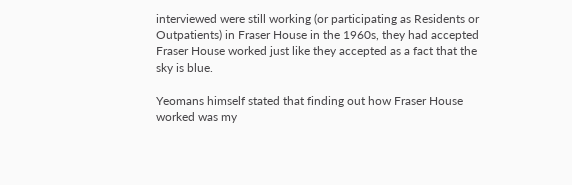interviewed were still working (or participating as Residents or Outpatients) in Fraser House in the 1960s, they had accepted Fraser House worked just like they accepted as a fact that the sky is blue.

Yeomans himself stated that finding out how Fraser House worked was my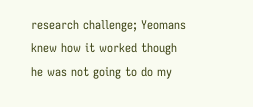research challenge; Yeomans knew how it worked though he was not going to do my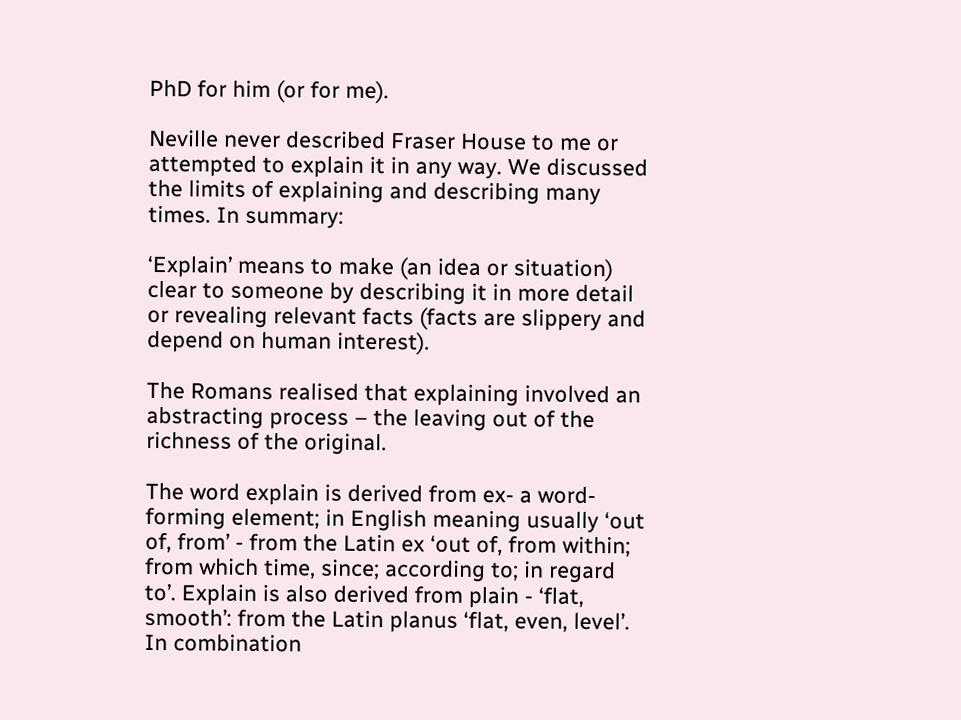PhD for him (or for me).

Neville never described Fraser House to me or attempted to explain it in any way. We discussed the limits of explaining and describing many times. In summary:

‘Explain’ means to make (an idea or situation) clear to someone by describing it in more detail or revealing relevant facts (facts are slippery and depend on human interest).

The Romans realised that explaining involved an abstracting process – the leaving out of the richness of the original.

The word explain is derived from ex- a word-forming element; in English meaning usually ‘out of, from’ - from the Latin ex ‘out of, from within; from which time, since; according to; in regard to’. Explain is also derived from plain - ‘flat, smooth’: from the Latin planus ‘flat, even, level’.  In combination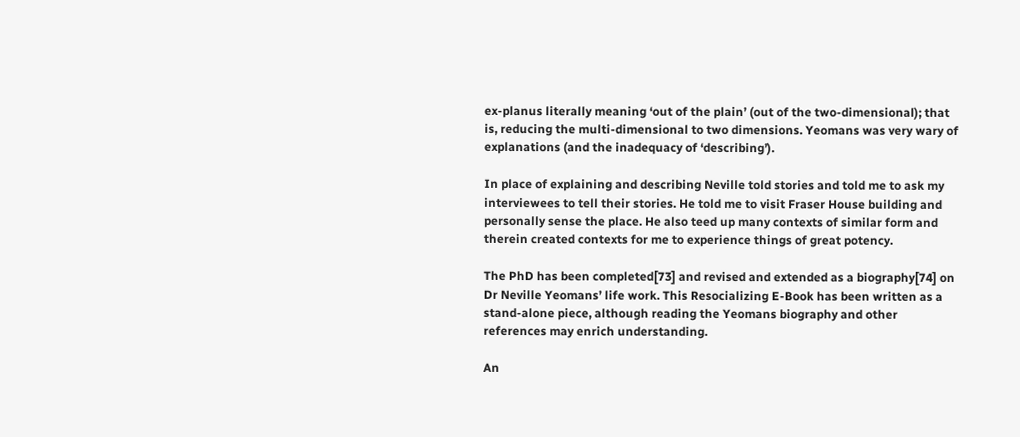ex-planus literally meaning ‘out of the plain’ (out of the two-dimensional); that is, reducing the multi-dimensional to two dimensions. Yeomans was very wary of explanations (and the inadequacy of ‘describing’).

In place of explaining and describing Neville told stories and told me to ask my interviewees to tell their stories. He told me to visit Fraser House building and personally sense the place. He also teed up many contexts of similar form and therein created contexts for me to experience things of great potency.

The PhD has been completed[73] and revised and extended as a biography[74] on Dr Neville Yeomans’ life work. This Resocializing E-Book has been written as a stand-alone piece, although reading the Yeomans biography and other references may enrich understanding.

An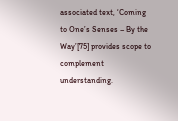associated text, ‘Coming to One’s Senses – By the Way’[75] provides scope to complement understanding.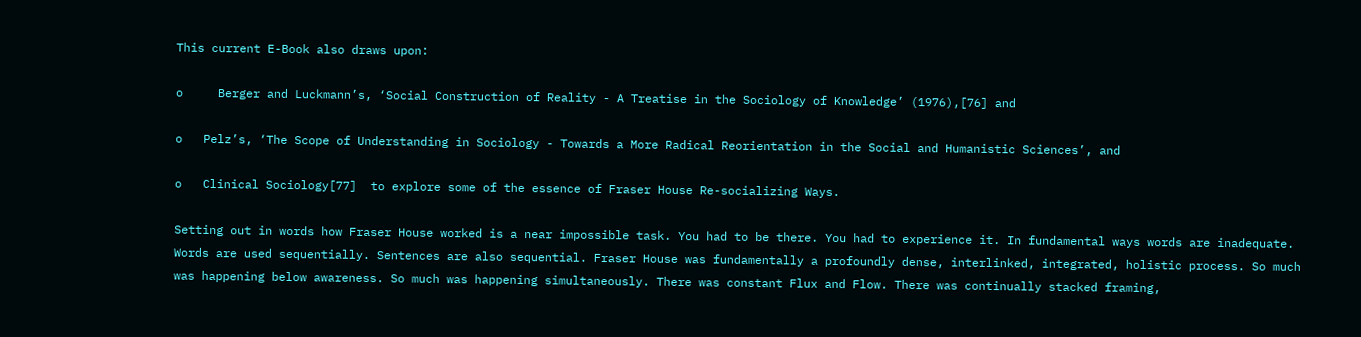This current E-Book also draws upon:

o     Berger and Luckmann’s, ‘Social Construction of Reality - A Treatise in the Sociology of Knowledge’ (1976),[76] and

o   Pelz’s, ‘The Scope of Understanding in Sociology - Towards a More Radical Reorientation in the Social and Humanistic Sciences’, and

o   Clinical Sociology[77]  to explore some of the essence of Fraser House Re-socializing Ways.

Setting out in words how Fraser House worked is a near impossible task. You had to be there. You had to experience it. In fundamental ways words are inadequate. Words are used sequentially. Sentences are also sequential. Fraser House was fundamentally a profoundly dense, interlinked, integrated, holistic process. So much was happening below awareness. So much was happening simultaneously. There was constant Flux and Flow. There was continually stacked framing,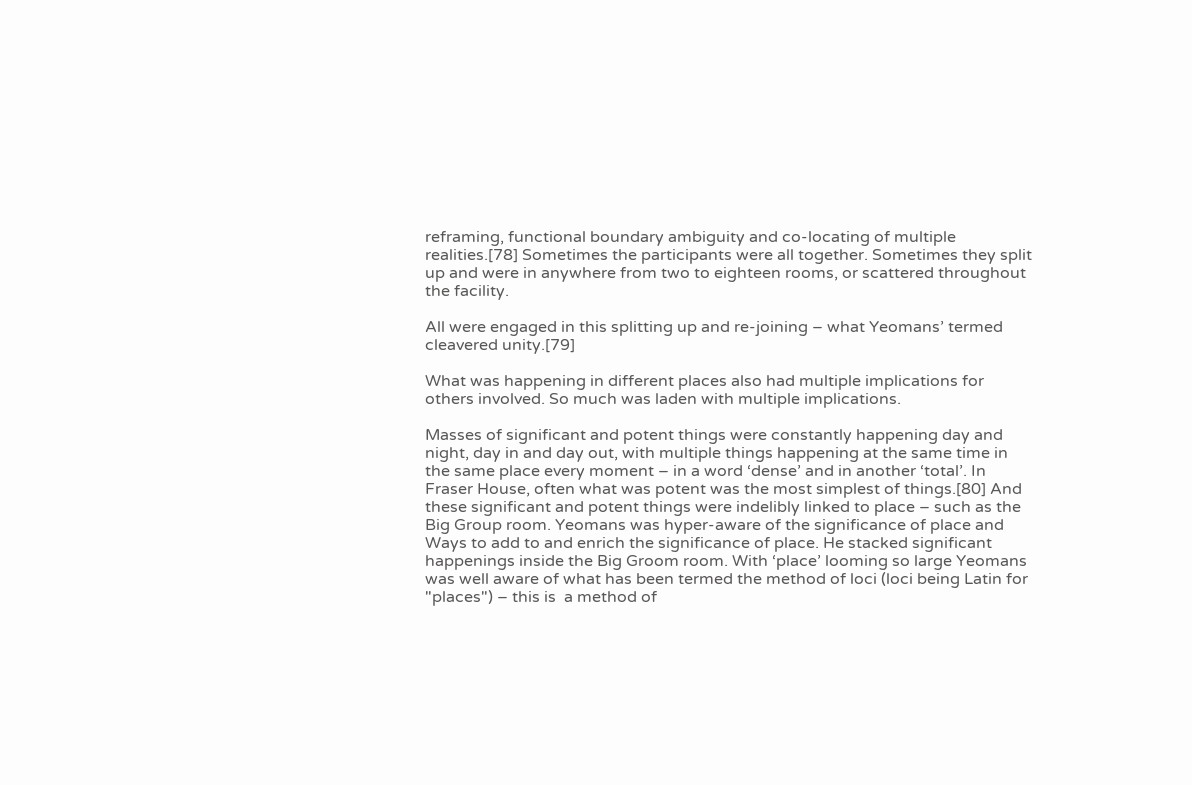reframing, functional boundary ambiguity and co-locating of multiple realities.[78] Sometimes the participants were all together. Sometimes they split up and were in anywhere from two to eighteen rooms, or scattered throughout the facility.

All were engaged in this splitting up and re-joining – what Yeomans’ termed cleavered unity.[79]

What was happening in different places also had multiple implications for others involved. So much was laden with multiple implications.

Masses of significant and potent things were constantly happening day and night, day in and day out, with multiple things happening at the same time in the same place every moment – in a word ‘dense’ and in another ‘total’. In Fraser House, often what was potent was the most simplest of things.[80] And these significant and potent things were indelibly linked to place – such as the Big Group room. Yeomans was hyper-aware of the significance of place and Ways to add to and enrich the significance of place. He stacked significant happenings inside the Big Groom room. With ‘place’ looming so large Yeomans was well aware of what has been termed the method of loci (loci being Latin for "places") – this is  a method of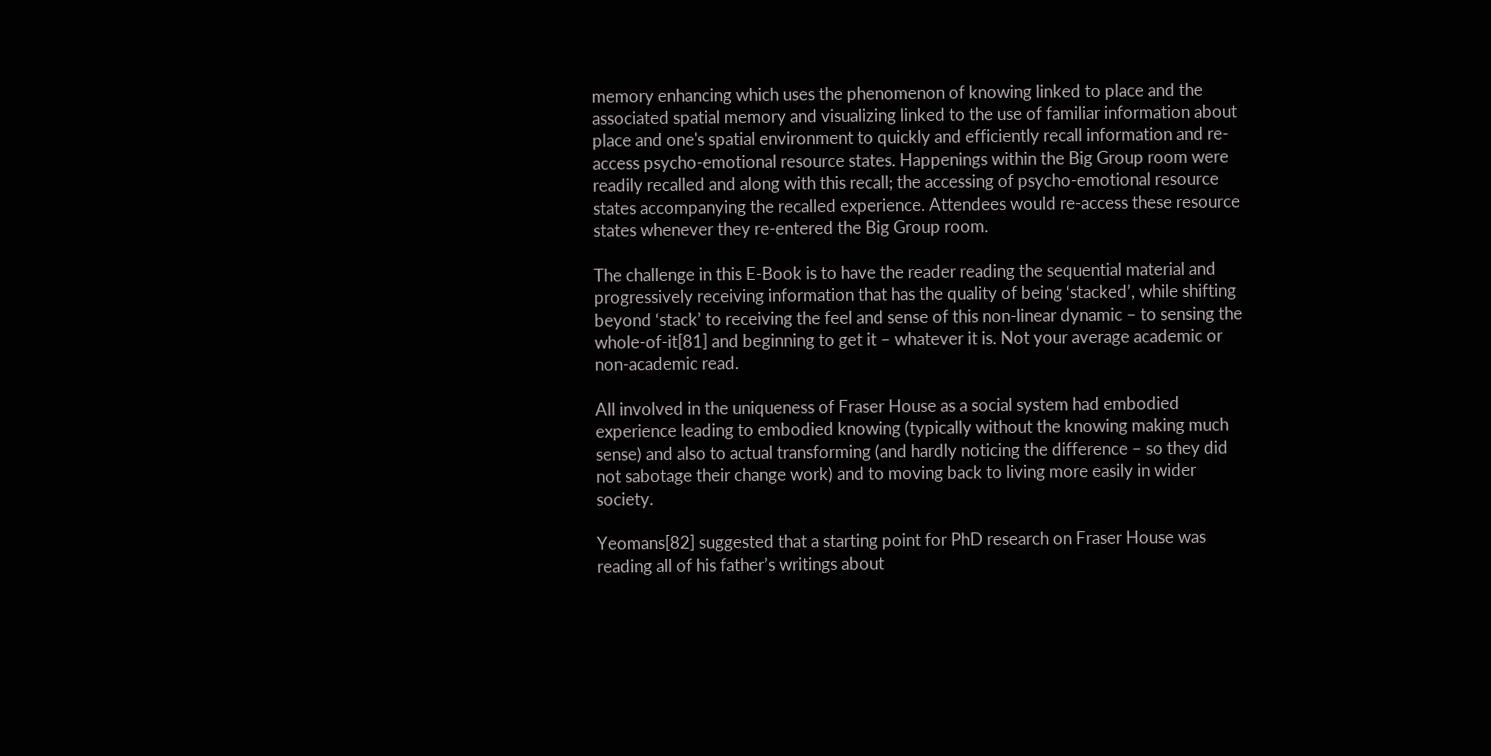memory enhancing which uses the phenomenon of knowing linked to place and the associated spatial memory and visualizing linked to the use of familiar information about place and one's spatial environment to quickly and efficiently recall information and re-access psycho-emotional resource states. Happenings within the Big Group room were readily recalled and along with this recall; the accessing of psycho-emotional resource states accompanying the recalled experience. Attendees would re-access these resource states whenever they re-entered the Big Group room.

The challenge in this E-Book is to have the reader reading the sequential material and progressively receiving information that has the quality of being ‘stacked’, while shifting beyond ‘stack’ to receiving the feel and sense of this non-linear dynamic – to sensing the whole-of-it[81] and beginning to get it – whatever it is. Not your average academic or non-academic read.

All involved in the uniqueness of Fraser House as a social system had embodied experience leading to embodied knowing (typically without the knowing making much sense) and also to actual transforming (and hardly noticing the difference – so they did not sabotage their change work) and to moving back to living more easily in wider society.

Yeomans[82] suggested that a starting point for PhD research on Fraser House was reading all of his father’s writings about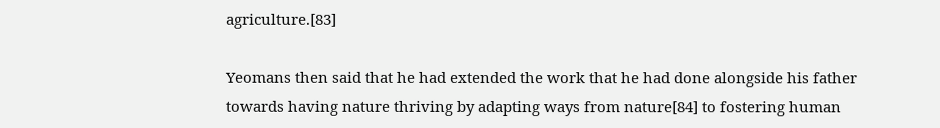agriculture.[83]

Yeomans then said that he had extended the work that he had done alongside his father towards having nature thriving by adapting ways from nature[84] to fostering human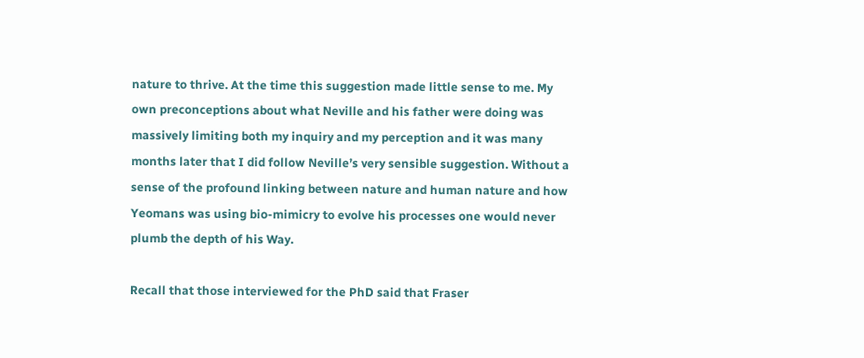nature to thrive. At the time this suggestion made little sense to me. My own preconceptions about what Neville and his father were doing was massively limiting both my inquiry and my perception and it was many months later that I did follow Neville’s very sensible suggestion. Without a sense of the profound linking between nature and human nature and how Yeomans was using bio-mimicry to evolve his processes one would never plumb the depth of his Way.

Recall that those interviewed for the PhD said that Fraser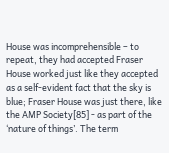House was incomprehensible – to repeat, they had accepted Fraser House worked just like they accepted as a self-evident fact that the sky is blue; Fraser House was just there, like the AMP Society[85] - as part of the ‘nature of things’. The term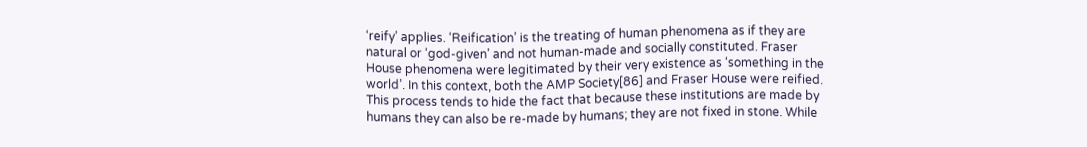‘reify’ applies. ‘Reification’ is the treating of human phenomena as if they are natural or ‘god-given’ and not human-made and socially constituted. Fraser House phenomena were legitimated by their very existence as ‘something in the world’. In this context, both the AMP Society[86] and Fraser House were reified. This process tends to hide the fact that because these institutions are made by humans they can also be re-made by humans; they are not fixed in stone. While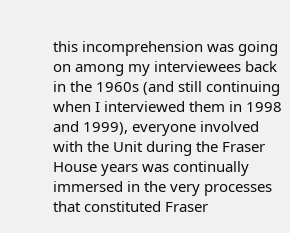this incomprehension was going on among my interviewees back in the 1960s (and still continuing when I interviewed them in 1998 and 1999), everyone involved with the Unit during the Fraser House years was continually immersed in the very processes that constituted Fraser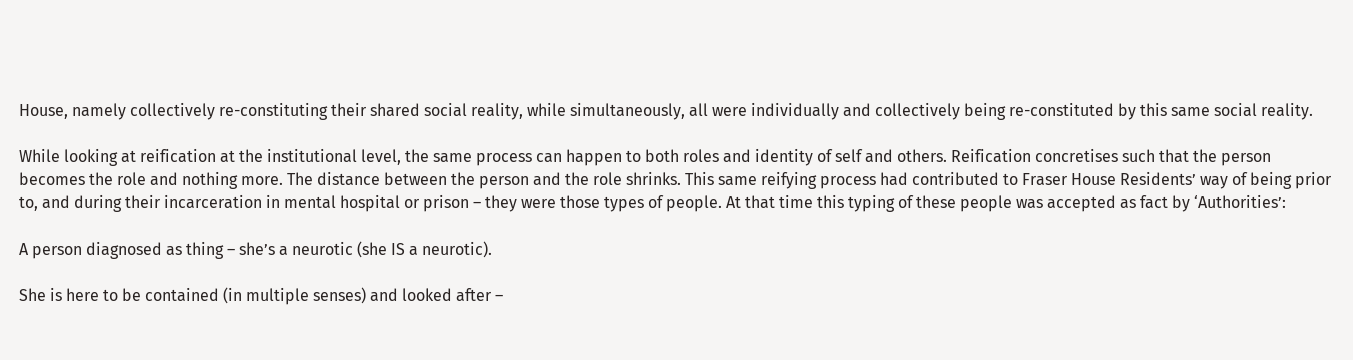House, namely collectively re-constituting their shared social reality, while simultaneously, all were individually and collectively being re-constituted by this same social reality.

While looking at reification at the institutional level, the same process can happen to both roles and identity of self and others. Reification concretises such that the person becomes the role and nothing more. The distance between the person and the role shrinks. This same reifying process had contributed to Fraser House Residents’ way of being prior to, and during their incarceration in mental hospital or prison – they were those types of people. At that time this typing of these people was accepted as fact by ‘Authorities’:

A person diagnosed as thing – she’s a neurotic (she IS a neurotic).

She is here to be contained (in multiple senses) and looked after –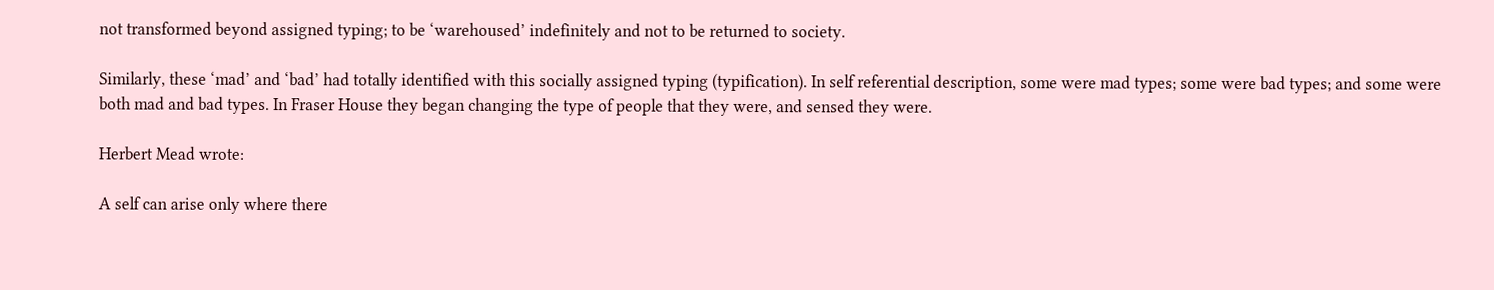not transformed beyond assigned typing; to be ‘warehoused’ indefinitely and not to be returned to society.

Similarly, these ‘mad’ and ‘bad’ had totally identified with this socially assigned typing (typification). In self referential description, some were mad types; some were bad types; and some were both mad and bad types. In Fraser House they began changing the type of people that they were, and sensed they were.

Herbert Mead wrote:

A self can arise only where there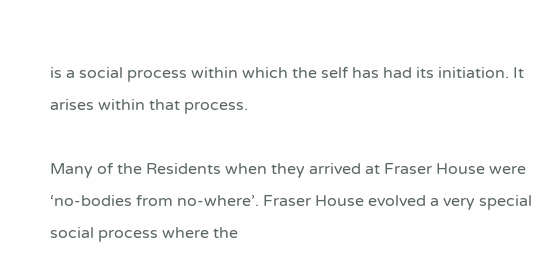is a social process within which the self has had its initiation. It arises within that process.

Many of the Residents when they arrived at Fraser House were ‘no-bodies from no-where’. Fraser House evolved a very special social process where the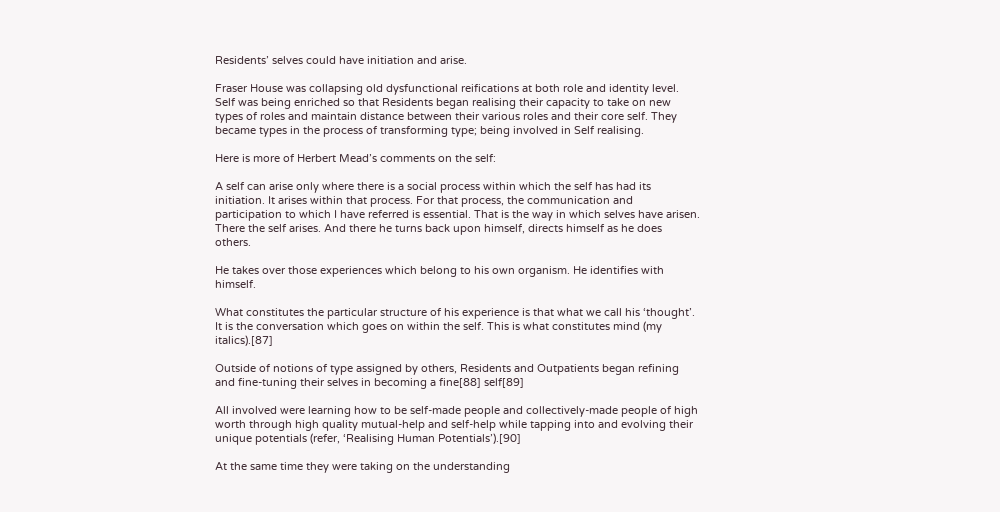Residents’ selves could have initiation and arise.

Fraser House was collapsing old dysfunctional reifications at both role and identity level. Self was being enriched so that Residents began realising their capacity to take on new types of roles and maintain distance between their various roles and their core self. They became types in the process of transforming type; being involved in Self realising.

Here is more of Herbert Mead’s comments on the self:

A self can arise only where there is a social process within which the self has had its initiation. It arises within that process. For that process, the communication and participation to which I have referred is essential. That is the way in which selves have arisen. There the self arises. And there he turns back upon himself, directs himself as he does others.

He takes over those experiences which belong to his own organism. He identifies with himself.

What constitutes the particular structure of his experience is that what we call his ‘thought’. It is the conversation which goes on within the self. This is what constitutes mind (my italics).[87]

Outside of notions of type assigned by others, Residents and Outpatients began refining and fine-tuning their selves in becoming a fine[88] self[89]

All involved were learning how to be self-made people and collectively-made people of high worth through high quality mutual-help and self-help while tapping into and evolving their unique potentials (refer, ‘Realising Human Potentials’).[90]

At the same time they were taking on the understanding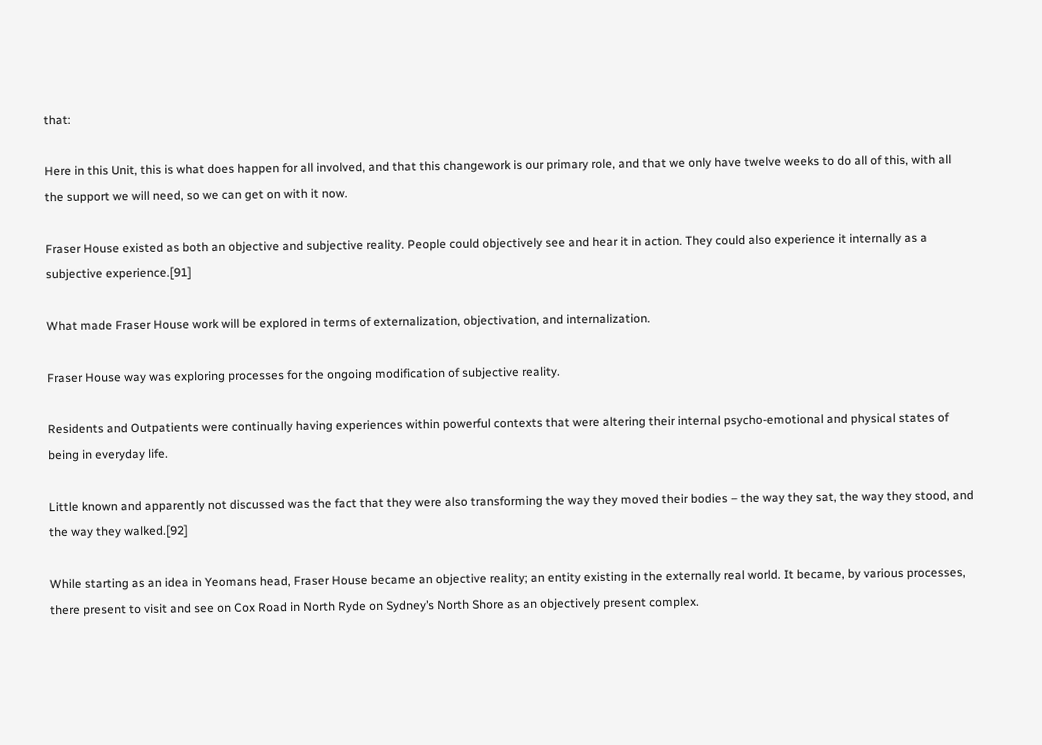that:

Here in this Unit, this is what does happen for all involved, and that this changework is our primary role, and that we only have twelve weeks to do all of this, with all the support we will need, so we can get on with it now.

Fraser House existed as both an objective and subjective reality. People could objectively see and hear it in action. They could also experience it internally as a subjective experience.[91]

What made Fraser House work will be explored in terms of externalization, objectivation, and internalization.

Fraser House way was exploring processes for the ongoing modification of subjective reality.

Residents and Outpatients were continually having experiences within powerful contexts that were altering their internal psycho-emotional and physical states of being in everyday life.

Little known and apparently not discussed was the fact that they were also transforming the way they moved their bodies – the way they sat, the way they stood, and the way they walked.[92]

While starting as an idea in Yeomans head, Fraser House became an objective reality; an entity existing in the externally real world. It became, by various processes, there present to visit and see on Cox Road in North Ryde on Sydney’s North Shore as an objectively present complex.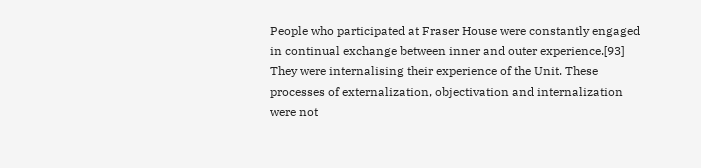People who participated at Fraser House were constantly engaged in continual exchange between inner and outer experience.[93] They were internalising their experience of the Unit. These processes of externalization, objectivation and internalization were not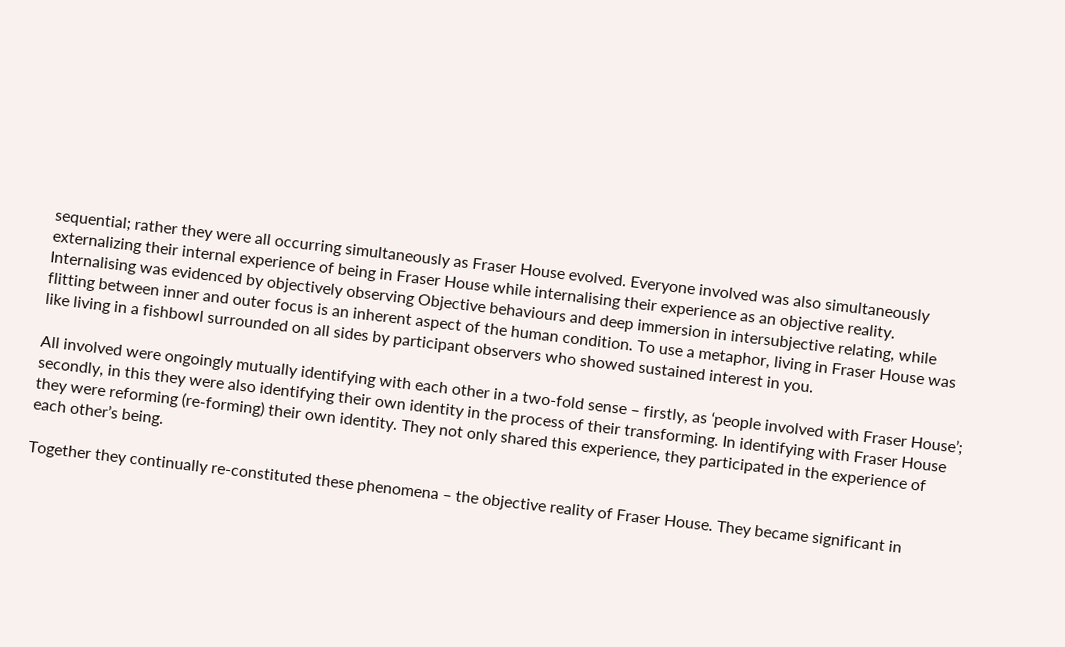sequential; rather they were all occurring simultaneously as Fraser House evolved. Everyone involved was also simultaneously externalizing their internal experience of being in Fraser House while internalising their experience as an objective reality. Internalising was evidenced by objectively observing Objective behaviours and deep immersion in intersubjective relating, while flitting between inner and outer focus is an inherent aspect of the human condition. To use a metaphor, living in Fraser House was like living in a fishbowl surrounded on all sides by participant observers who showed sustained interest in you.

All involved were ongoingly mutually identifying with each other in a two-fold sense – firstly, as ‘people involved with Fraser House’; secondly, in this they were also identifying their own identity in the process of their transforming. In identifying with Fraser House they were reforming (re-forming) their own identity. They not only shared this experience, they participated in the experience of each other’s being.

Together they continually re-constituted these phenomena – the objective reality of Fraser House. They became significant in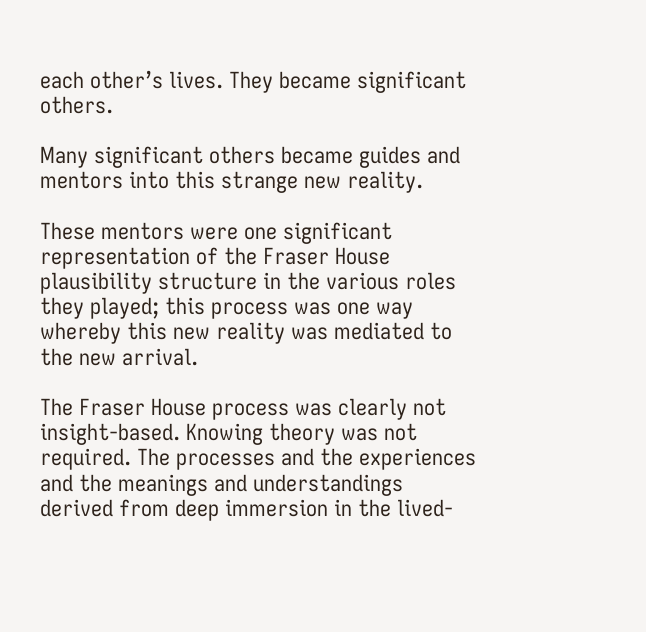each other’s lives. They became significant others.

Many significant others became guides and mentors into this strange new reality.

These mentors were one significant representation of the Fraser House plausibility structure in the various roles they played; this process was one way whereby this new reality was mediated to the new arrival.

The Fraser House process was clearly not insight-based. Knowing theory was not required. The processes and the experiences and the meanings and understandings derived from deep immersion in the lived-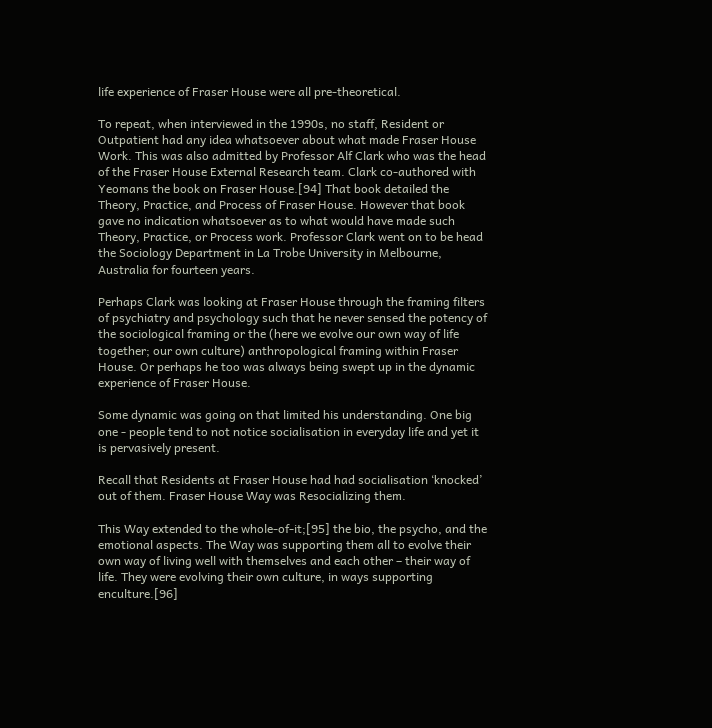life experience of Fraser House were all pre-theoretical.

To repeat, when interviewed in the 1990s, no staff, Resident or Outpatient had any idea whatsoever about what made Fraser House Work. This was also admitted by Professor Alf Clark who was the head of the Fraser House External Research team. Clark co-authored with Yeomans the book on Fraser House.[94] That book detailed the Theory, Practice, and Process of Fraser House. However that book gave no indication whatsoever as to what would have made such Theory, Practice, or Process work. Professor Clark went on to be head the Sociology Department in La Trobe University in Melbourne, Australia for fourteen years.

Perhaps Clark was looking at Fraser House through the framing filters of psychiatry and psychology such that he never sensed the potency of the sociological framing or the (here we evolve our own way of life together; our own culture) anthropological framing within Fraser House. Or perhaps he too was always being swept up in the dynamic experience of Fraser House.

Some dynamic was going on that limited his understanding. One big one - people tend to not notice socialisation in everyday life and yet it is pervasively present.

Recall that Residents at Fraser House had had socialisation ‘knocked’ out of them. Fraser House Way was Resocializing them.

This Way extended to the whole-of-it;[95] the bio, the psycho, and the emotional aspects. The Way was supporting them all to evolve their own way of living well with themselves and each other – their way of life. They were evolving their own culture, in ways supporting enculture.[96]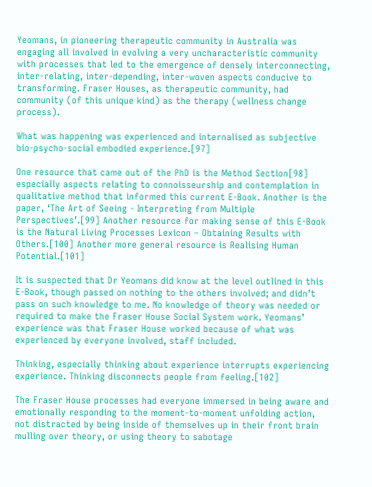Yeomans, in pioneering therapeutic community in Australia was engaging all involved in evolving a very uncharacteristic community with processes that led to the emergence of densely interconnecting, inter-relating, inter-depending, inter-woven aspects conducive to transforming. Fraser Houses, as therapeutic community, had community (of this unique kind) as the therapy (wellness change process).

What was happening was experienced and internalised as subjective bio-psycho-social embodied experience.[97]

One resource that came out of the PhD is the Method Section[98] especially aspects relating to connoisseurship and contemplation in qualitative method that informed this current E-Book. Another is the paper, ‘The Art of Seeing - Interpreting from Multiple Perspectives’.[99] Another resource for making sense of this E-Book is the Natural Living Processes Lexicon – Obtaining Results with Others.[100] Another more general resource is Realising Human Potential.[101]

It is suspected that Dr Yeomans did know at the level outlined in this E-Book, though passed on nothing to the others involved; and didn’t pass on such knowledge to me. No knowledge of theory was needed or required to make the Fraser House Social System work. Yeomans’ experience was that Fraser House worked because of what was experienced by everyone involved, staff included.

Thinking, especially thinking about experience interrupts experiencing experience. Thinking disconnects people from feeling.[102]

The Fraser House processes had everyone immersed in being aware and emotionally responding to the moment-to-moment unfolding action, not distracted by being inside of themselves up in their front brain mulling over theory, or using theory to sabotage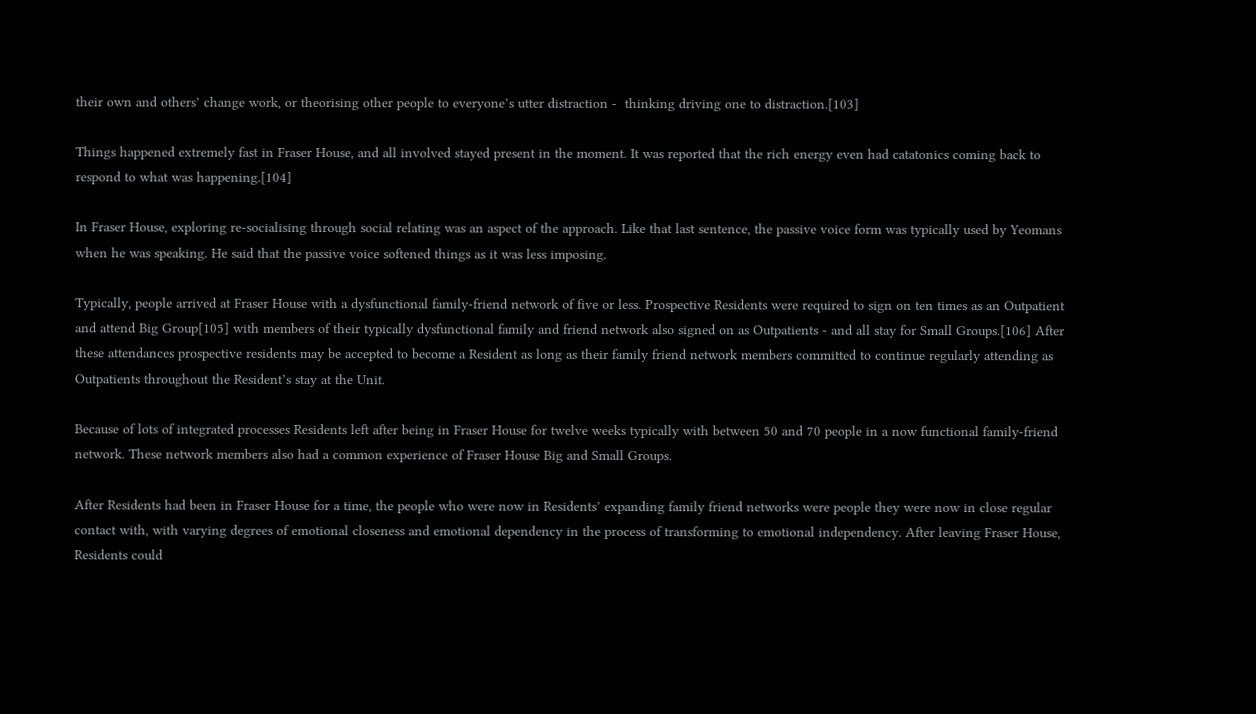their own and others’ change work, or theorising other people to everyone’s utter distraction -  thinking driving one to distraction.[103]

Things happened extremely fast in Fraser House, and all involved stayed present in the moment. It was reported that the rich energy even had catatonics coming back to respond to what was happening.[104]

In Fraser House, exploring re-socialising through social relating was an aspect of the approach. Like that last sentence, the passive voice form was typically used by Yeomans when he was speaking. He said that the passive voice softened things as it was less imposing.

Typically, people arrived at Fraser House with a dysfunctional family-friend network of five or less. Prospective Residents were required to sign on ten times as an Outpatient and attend Big Group[105] with members of their typically dysfunctional family and friend network also signed on as Outpatients - and all stay for Small Groups.[106] After these attendances prospective residents may be accepted to become a Resident as long as their family friend network members committed to continue regularly attending as Outpatients throughout the Resident’s stay at the Unit.

Because of lots of integrated processes Residents left after being in Fraser House for twelve weeks typically with between 50 and 70 people in a now functional family-friend network. These network members also had a common experience of Fraser House Big and Small Groups.

After Residents had been in Fraser House for a time, the people who were now in Residents’ expanding family friend networks were people they were now in close regular contact with, with varying degrees of emotional closeness and emotional dependency in the process of transforming to emotional independency. After leaving Fraser House, Residents could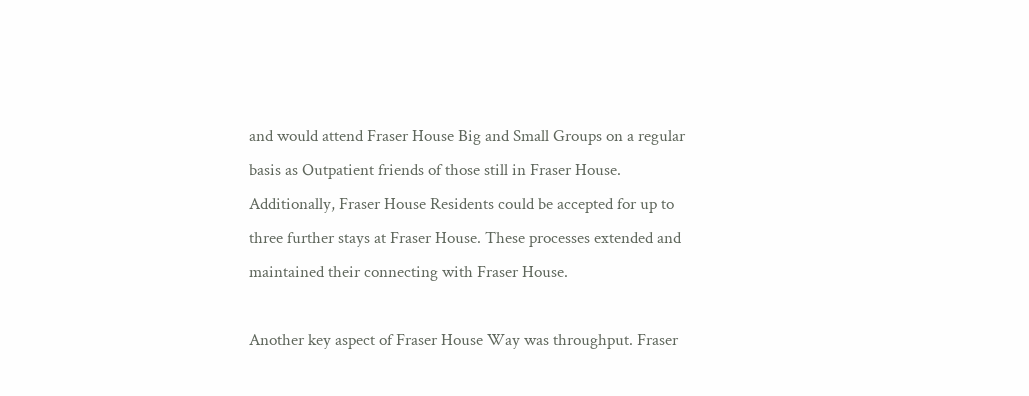and would attend Fraser House Big and Small Groups on a regular basis as Outpatient friends of those still in Fraser House. Additionally, Fraser House Residents could be accepted for up to three further stays at Fraser House. These processes extended and maintained their connecting with Fraser House.

Another key aspect of Fraser House Way was throughput. Fraser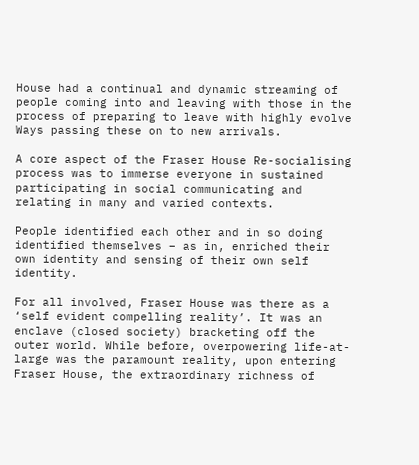House had a continual and dynamic streaming of people coming into and leaving with those in the process of preparing to leave with highly evolve Ways passing these on to new arrivals.

A core aspect of the Fraser House Re-socialising process was to immerse everyone in sustained participating in social communicating and relating in many and varied contexts.

People identified each other and in so doing identified themselves – as in, enriched their own identity and sensing of their own self identity.

For all involved, Fraser House was there as a ‘self evident compelling reality’. It was an enclave (closed society) bracketing off the outer world. While before, overpowering life-at-large was the paramount reality, upon entering Fraser House, the extraordinary richness of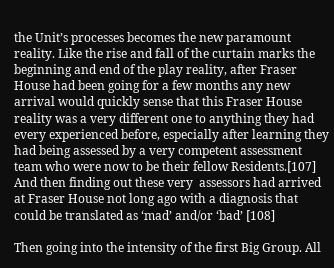the Unit’s processes becomes the new paramount reality. Like the rise and fall of the curtain marks the beginning and end of the play reality, after Fraser House had been going for a few months any new arrival would quickly sense that this Fraser House reality was a very different one to anything they had every experienced before, especially after learning they had being assessed by a very competent assessment team who were now to be their fellow Residents.[107] And then finding out these very  assessors had arrived at Fraser House not long ago with a diagnosis that could be translated as ‘mad’ and/or ‘bad’ [108]

Then going into the intensity of the first Big Group. All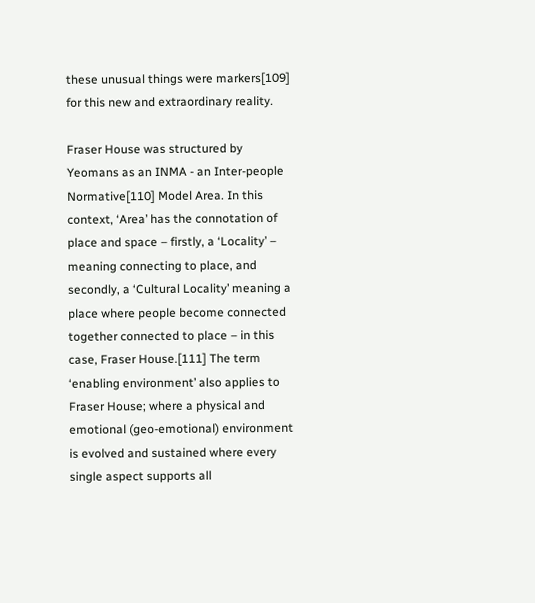these unusual things were markers[109] for this new and extraordinary reality.

Fraser House was structured by Yeomans as an INMA - an Inter-people Normative[110] Model Area. In this context, ‘Area’ has the connotation of place and space – firstly, a ‘Locality’ – meaning connecting to place, and secondly, a ‘Cultural Locality’ meaning a place where people become connected together connected to place – in this case, Fraser House.[111] The term ‘enabling environment’ also applies to Fraser House; where a physical and emotional (geo-emotional) environment is evolved and sustained where every single aspect supports all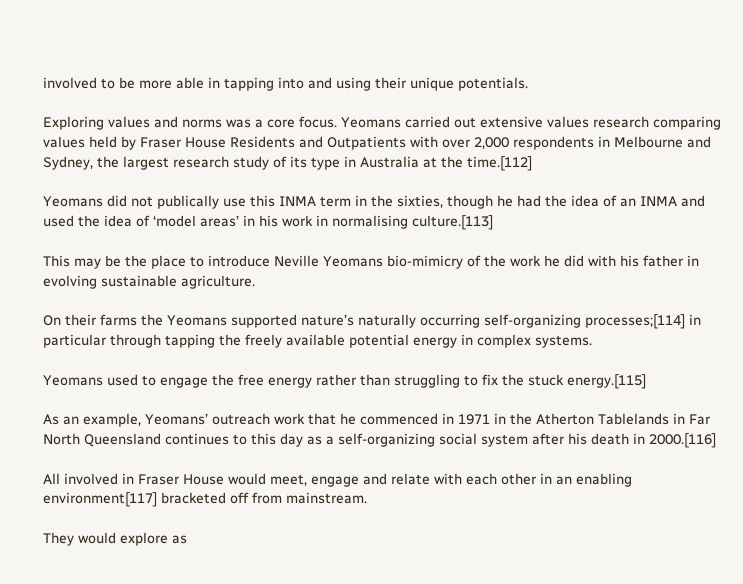involved to be more able in tapping into and using their unique potentials.

Exploring values and norms was a core focus. Yeomans carried out extensive values research comparing values held by Fraser House Residents and Outpatients with over 2,000 respondents in Melbourne and Sydney, the largest research study of its type in Australia at the time.[112]

Yeomans did not publically use this INMA term in the sixties, though he had the idea of an INMA and used the idea of ‘model areas’ in his work in normalising culture.[113]

This may be the place to introduce Neville Yeomans bio-mimicry of the work he did with his father in evolving sustainable agriculture.

On their farms the Yeomans supported nature’s naturally occurring self-organizing processes;[114] in particular through tapping the freely available potential energy in complex systems.

Yeomans used to engage the free energy rather than struggling to fix the stuck energy.[115]

As an example, Yeomans’ outreach work that he commenced in 1971 in the Atherton Tablelands in Far North Queensland continues to this day as a self-organizing social system after his death in 2000.[116]

All involved in Fraser House would meet, engage and relate with each other in an enabling environment[117] bracketed off from mainstream.

They would explore as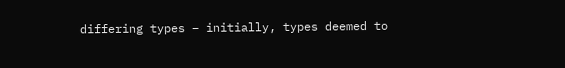differing types – initially, types deemed to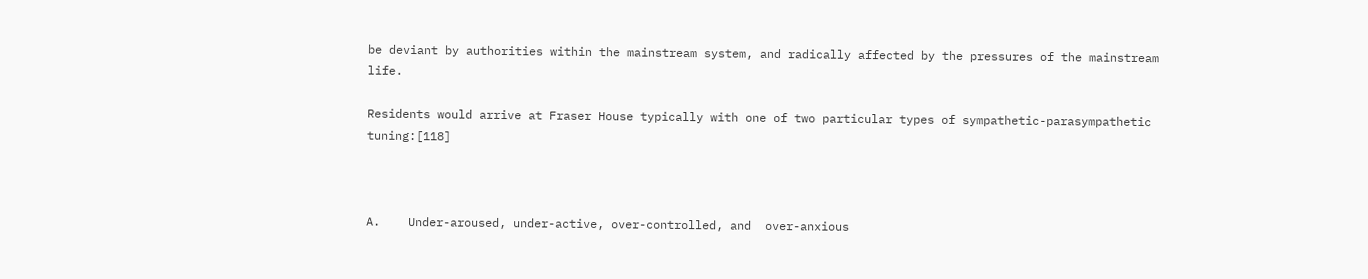be deviant by authorities within the mainstream system, and radically affected by the pressures of the mainstream life.

Residents would arrive at Fraser House typically with one of two particular types of sympathetic-parasympathetic tuning:[118]



A.    Under-aroused, under-active, over-controlled, and  over-anxious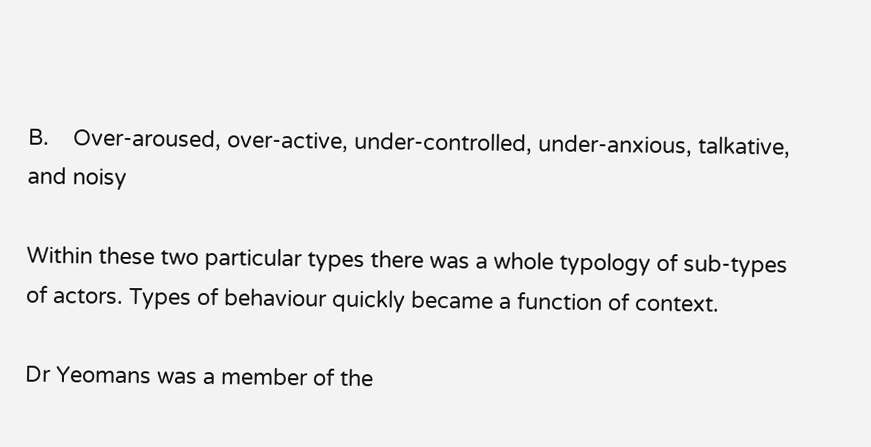B.    Over-aroused, over-active, under-controlled, under-anxious, talkative, and noisy

Within these two particular types there was a whole typology of sub-types of actors. Types of behaviour quickly became a function of context.

Dr Yeomans was a member of the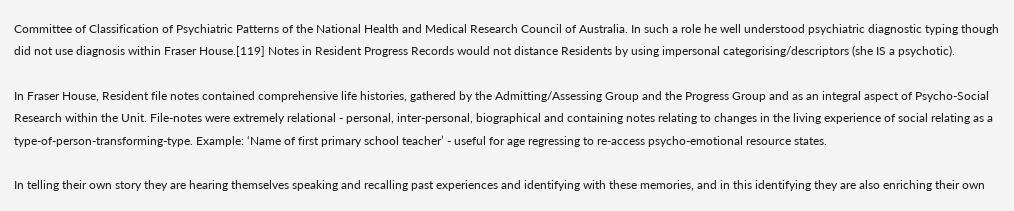Committee of Classification of Psychiatric Patterns of the National Health and Medical Research Council of Australia. In such a role he well understood psychiatric diagnostic typing though did not use diagnosis within Fraser House.[119] Notes in Resident Progress Records would not distance Residents by using impersonal categorising/descriptors (she IS a psychotic).

In Fraser House, Resident file notes contained comprehensive life histories, gathered by the Admitting/Assessing Group and the Progress Group and as an integral aspect of Psycho-Social Research within the Unit. File-notes were extremely relational - personal, inter-personal, biographical and containing notes relating to changes in the living experience of social relating as a type-of-person-transforming-type. Example: ‘Name of first primary school teacher’ - useful for age regressing to re-access psycho-emotional resource states.

In telling their own story they are hearing themselves speaking and recalling past experiences and identifying with these memories, and in this identifying they are also enriching their own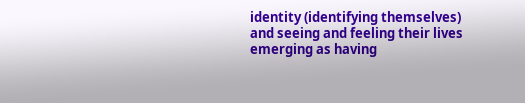identity (identifying themselves) and seeing and feeling their lives emerging as having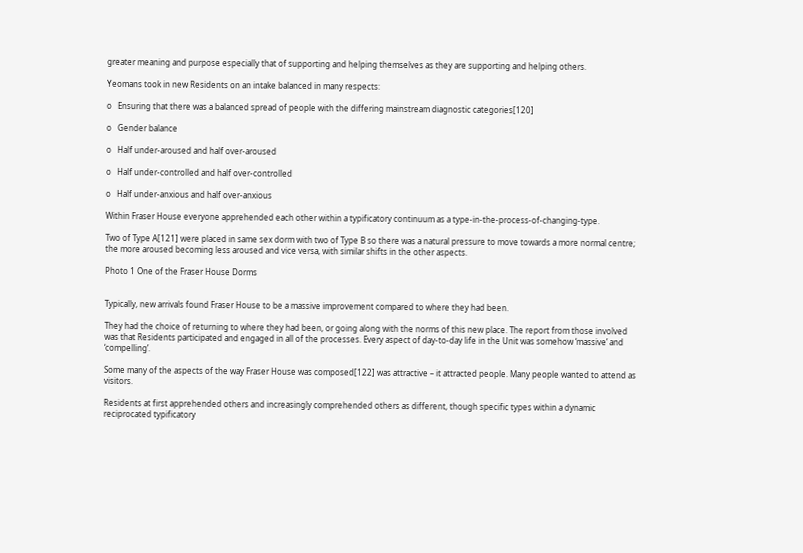greater meaning and purpose especially that of supporting and helping themselves as they are supporting and helping others.

Yeomans took in new Residents on an intake balanced in many respects:

o   Ensuring that there was a balanced spread of people with the differing mainstream diagnostic categories[120]

o   Gender balance

o   Half under-aroused and half over-aroused

o   Half under-controlled and half over-controlled

o   Half under-anxious and half over-anxious

Within Fraser House everyone apprehended each other within a typificatory continuum as a type-in-the-process-of-changing-type.

Two of Type A[121] were placed in same sex dorm with two of Type B so there was a natural pressure to move towards a more normal centre; the more aroused becoming less aroused and vice versa, with similar shifts in the other aspects.

Photo 1 One of the Fraser House Dorms


Typically, new arrivals found Fraser House to be a massive improvement compared to where they had been.

They had the choice of returning to where they had been, or going along with the norms of this new place. The report from those involved was that Residents participated and engaged in all of the processes. Every aspect of day-to-day life in the Unit was somehow ‘massive’ and ‘compelling’.

Some many of the aspects of the way Fraser House was composed[122] was attractive – it attracted people. Many people wanted to attend as visitors.

Residents at first apprehended others and increasingly comprehended others as different, though specific types within a dynamic reciprocated typificatory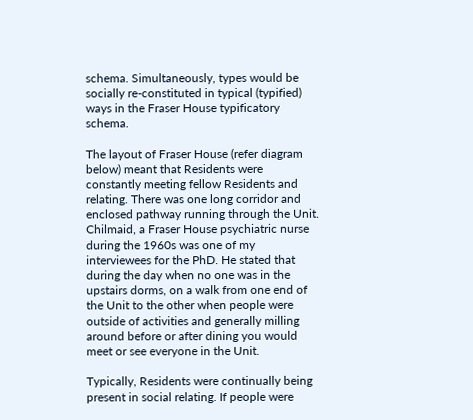schema. Simultaneously, types would be socially re-constituted in typical (typified) ways in the Fraser House typificatory schema.

The layout of Fraser House (refer diagram below) meant that Residents were constantly meeting fellow Residents and relating. There was one long corridor and enclosed pathway running through the Unit. Chilmaid, a Fraser House psychiatric nurse during the 1960s was one of my interviewees for the PhD. He stated that during the day when no one was in the upstairs dorms, on a walk from one end of the Unit to the other when people were outside of activities and generally milling around before or after dining you would meet or see everyone in the Unit.

Typically, Residents were continually being present in social relating. If people were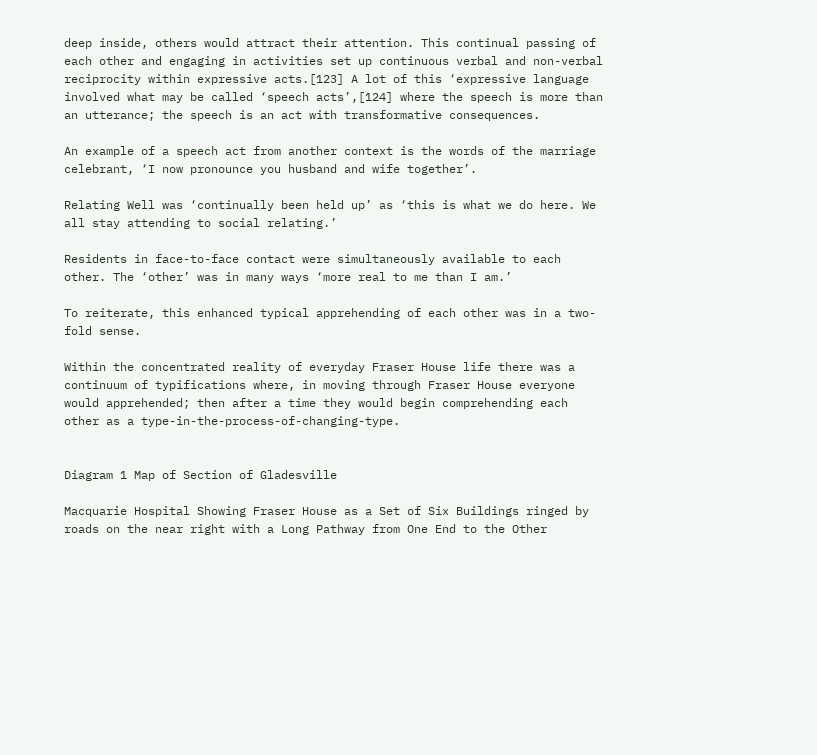deep inside, others would attract their attention. This continual passing of each other and engaging in activities set up continuous verbal and non-verbal reciprocity within expressive acts.[123] A lot of this ‘expressive language involved what may be called ‘speech acts’,[124] where the speech is more than an utterance; the speech is an act with transformative consequences.

An example of a speech act from another context is the words of the marriage celebrant, ‘I now pronounce you husband and wife together’.

Relating Well was ‘continually been held up’ as ‘this is what we do here. We all stay attending to social relating.’

Residents in face-to-face contact were simultaneously available to each other. The ‘other’ was in many ways ‘more real to me than I am.’

To reiterate, this enhanced typical apprehending of each other was in a two-fold sense.

Within the concentrated reality of everyday Fraser House life there was a continuum of typifications where, in moving through Fraser House everyone would apprehended; then after a time they would begin comprehending each other as a type-in-the-process-of-changing-type.


Diagram 1 Map of Section of Gladesville

Macquarie Hospital Showing Fraser House as a Set of Six Buildings ringed by roads on the near right with a Long Pathway from One End to the Other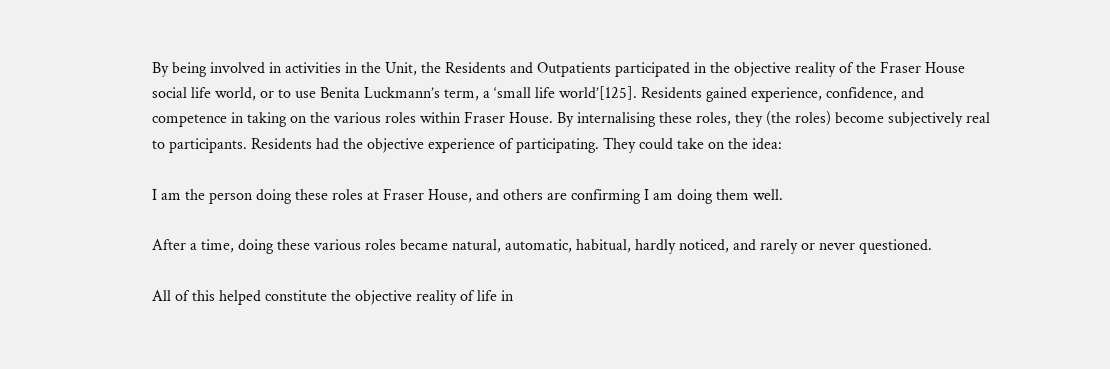By being involved in activities in the Unit, the Residents and Outpatients participated in the objective reality of the Fraser House social life world, or to use Benita Luckmann’s term, a ‘small life world’[125]. Residents gained experience, confidence, and competence in taking on the various roles within Fraser House. By internalising these roles, they (the roles) become subjectively real to participants. Residents had the objective experience of participating. They could take on the idea:

I am the person doing these roles at Fraser House, and others are confirming I am doing them well.

After a time, doing these various roles became natural, automatic, habitual, hardly noticed, and rarely or never questioned.

All of this helped constitute the objective reality of life in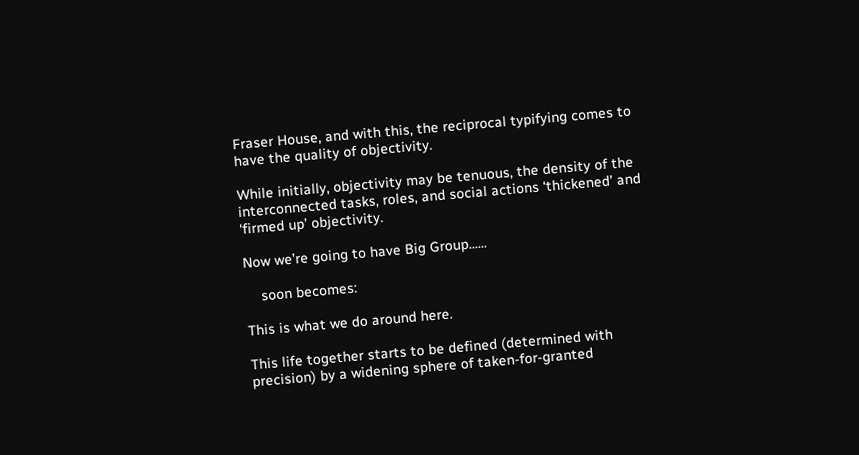Fraser House, and with this, the reciprocal typifying comes to have the quality of objectivity.

While initially, objectivity may be tenuous, the density of the interconnected tasks, roles, and social actions ‘thickened’ and ‘firmed up’ objectivity.

Now we’re going to have Big Group......

    soon becomes:

This is what we do around here.

This life together starts to be defined (determined with precision) by a widening sphere of taken-for-granted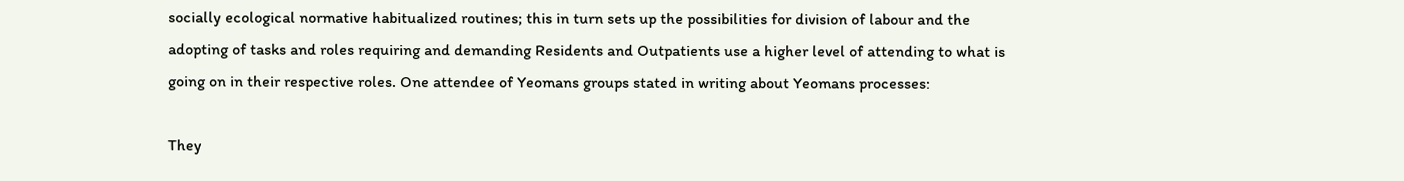socially ecological normative habitualized routines; this in turn sets up the possibilities for division of labour and the adopting of tasks and roles requiring and demanding Residents and Outpatients use a higher level of attending to what is going on in their respective roles. One attendee of Yeomans groups stated in writing about Yeomans processes:

They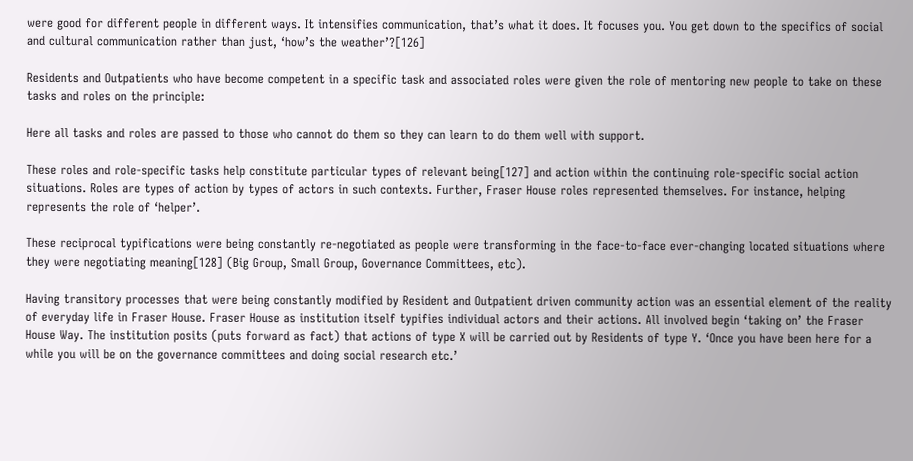were good for different people in different ways. It intensifies communication, that’s what it does. It focuses you. You get down to the specifics of social and cultural communication rather than just, ‘how’s the weather’?[126]

Residents and Outpatients who have become competent in a specific task and associated roles were given the role of mentoring new people to take on these tasks and roles on the principle:

Here all tasks and roles are passed to those who cannot do them so they can learn to do them well with support.

These roles and role-specific tasks help constitute particular types of relevant being[127] and action within the continuing role-specific social action situations. Roles are types of action by types of actors in such contexts. Further, Fraser House roles represented themselves. For instance, helping represents the role of ‘helper’.

These reciprocal typifications were being constantly re-negotiated as people were transforming in the face-to-face ever-changing located situations where they were negotiating meaning[128] (Big Group, Small Group, Governance Committees, etc).

Having transitory processes that were being constantly modified by Resident and Outpatient driven community action was an essential element of the reality of everyday life in Fraser House. Fraser House as institution itself typifies individual actors and their actions. All involved begin ‘taking on’ the Fraser House Way. The institution posits (puts forward as fact) that actions of type X will be carried out by Residents of type Y. ‘Once you have been here for a while you will be on the governance committees and doing social research etc.’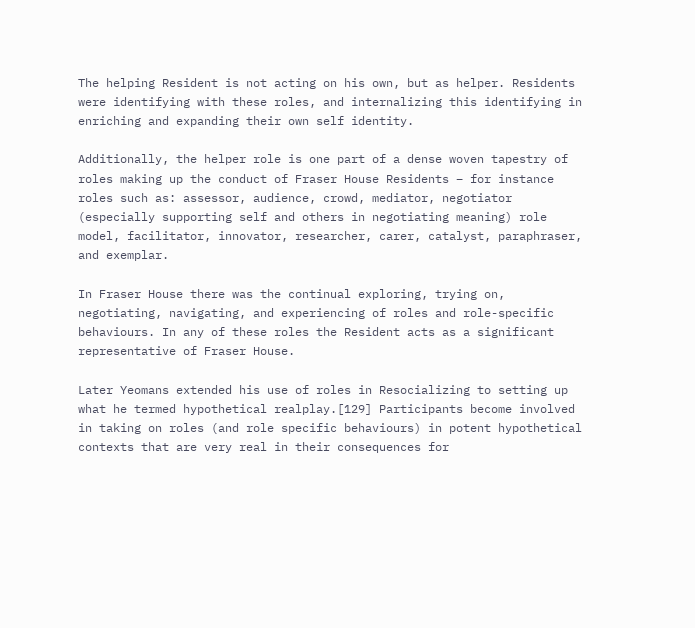The helping Resident is not acting on his own, but as helper. Residents were identifying with these roles, and internalizing this identifying in enriching and expanding their own self identity.

Additionally, the helper role is one part of a dense woven tapestry of roles making up the conduct of Fraser House Residents – for instance roles such as: assessor, audience, crowd, mediator, negotiator (especially supporting self and others in negotiating meaning) role model, facilitator, innovator, researcher, carer, catalyst, paraphraser, and exemplar.

In Fraser House there was the continual exploring, trying on, negotiating, navigating, and experiencing of roles and role-specific behaviours. In any of these roles the Resident acts as a significant representative of Fraser House.

Later Yeomans extended his use of roles in Resocializing to setting up what he termed hypothetical realplay.[129] Participants become involved in taking on roles (and role specific behaviours) in potent hypothetical contexts that are very real in their consequences for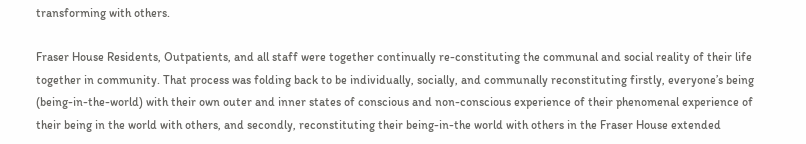transforming with others.

Fraser House Residents, Outpatients, and all staff were together continually re-constituting the communal and social reality of their life together in community. That process was folding back to be individually, socially, and communally reconstituting firstly, everyone’s being (being-in-the-world) with their own outer and inner states of conscious and non-conscious experience of their phenomenal experience of their being in the world with others, and secondly, reconstituting their being-in-the world with others in the Fraser House extended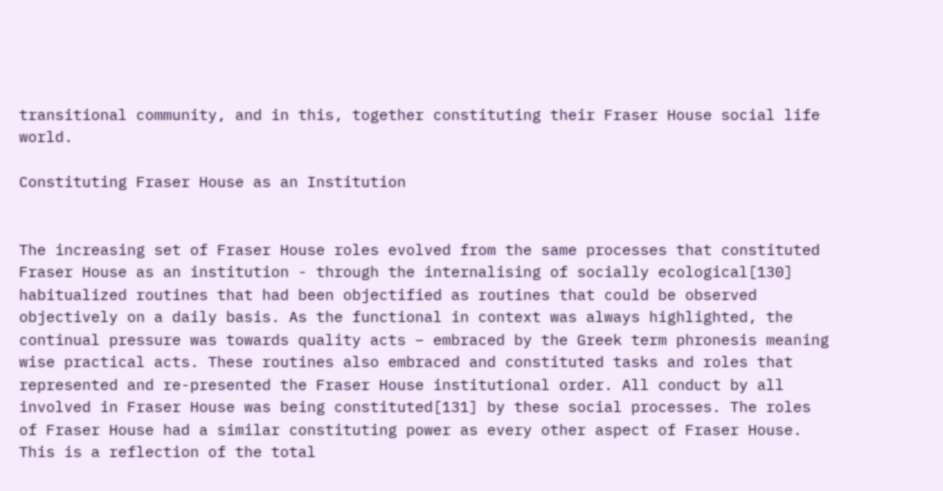transitional community, and in this, together constituting their Fraser House social life world.

Constituting Fraser House as an Institution


The increasing set of Fraser House roles evolved from the same processes that constituted Fraser House as an institution - through the internalising of socially ecological[130] habitualized routines that had been objectified as routines that could be observed objectively on a daily basis. As the functional in context was always highlighted, the continual pressure was towards quality acts – embraced by the Greek term phronesis meaning wise practical acts. These routines also embraced and constituted tasks and roles that represented and re-presented the Fraser House institutional order. All conduct by all involved in Fraser House was being constituted[131] by these social processes. The roles of Fraser House had a similar constituting power as every other aspect of Fraser House. This is a reflection of the total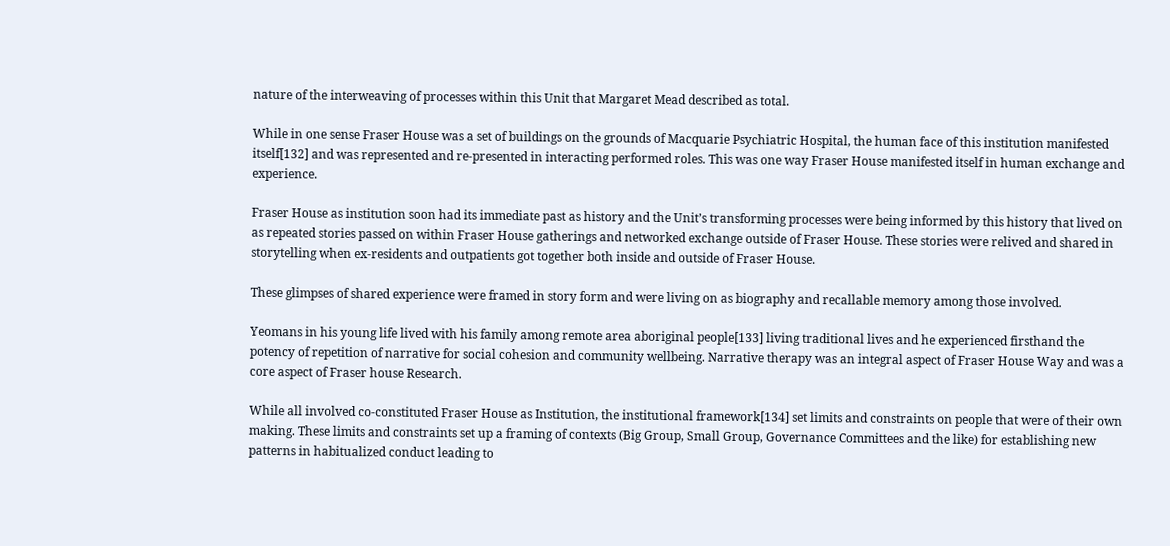nature of the interweaving of processes within this Unit that Margaret Mead described as total.

While in one sense Fraser House was a set of buildings on the grounds of Macquarie Psychiatric Hospital, the human face of this institution manifested itself[132] and was represented and re-presented in interacting performed roles. This was one way Fraser House manifested itself in human exchange and experience.

Fraser House as institution soon had its immediate past as history and the Unit’s transforming processes were being informed by this history that lived on as repeated stories passed on within Fraser House gatherings and networked exchange outside of Fraser House. These stories were relived and shared in storytelling when ex-residents and outpatients got together both inside and outside of Fraser House.

These glimpses of shared experience were framed in story form and were living on as biography and recallable memory among those involved.

Yeomans in his young life lived with his family among remote area aboriginal people[133] living traditional lives and he experienced firsthand the potency of repetition of narrative for social cohesion and community wellbeing. Narrative therapy was an integral aspect of Fraser House Way and was a core aspect of Fraser house Research.

While all involved co-constituted Fraser House as Institution, the institutional framework[134] set limits and constraints on people that were of their own making. These limits and constraints set up a framing of contexts (Big Group, Small Group, Governance Committees and the like) for establishing new patterns in habitualized conduct leading to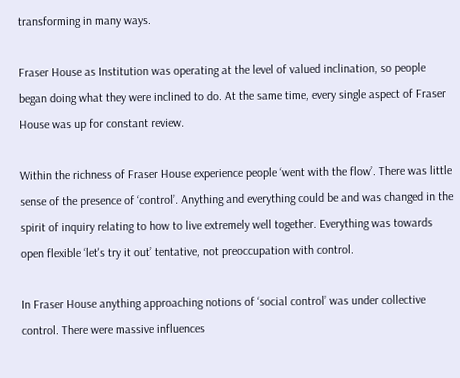transforming in many ways.

Fraser House as Institution was operating at the level of valued inclination, so people began doing what they were inclined to do. At the same time, every single aspect of Fraser House was up for constant review.

Within the richness of Fraser House experience people ‘went with the flow’. There was little sense of the presence of ‘control’. Anything and everything could be and was changed in the spirit of inquiry relating to how to live extremely well together. Everything was towards open flexible ‘let's try it out’ tentative, not preoccupation with control.

In Fraser House anything approaching notions of ‘social control’ was under collective control. There were massive influences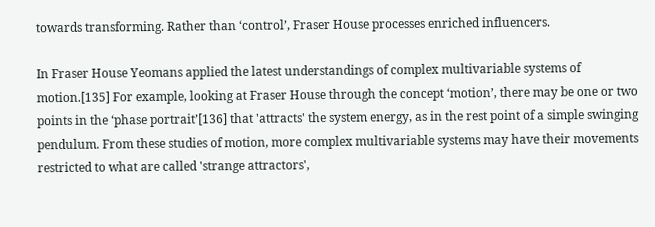towards transforming. Rather than ‘control’, Fraser House processes enriched influencers.

In Fraser House Yeomans applied the latest understandings of complex multivariable systems of motion.[135] For example, looking at Fraser House through the concept ‘motion’, there may be one or two points in the ‘phase portrait’[136] that 'attracts' the system energy, as in the rest point of a simple swinging pendulum. From these studies of motion, more complex multivariable systems may have their movements restricted to what are called 'strange attractors',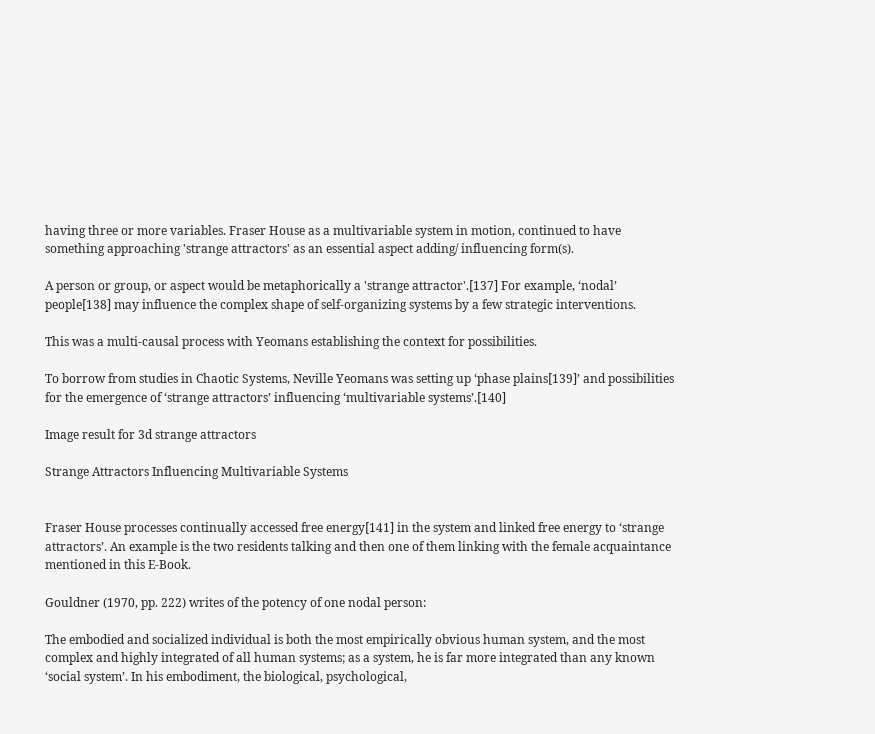having three or more variables. Fraser House as a multivariable system in motion, continued to have something approaching 'strange attractors' as an essential aspect adding/ influencing form(s).

A person or group, or aspect would be metaphorically a 'strange attractor'.[137] For example, ‘nodal’ people[138] may influence the complex shape of self-organizing systems by a few strategic interventions.

This was a multi-causal process with Yeomans establishing the context for possibilities.

To borrow from studies in Chaotic Systems, Neville Yeomans was setting up ‘phase plains[139]’ and possibilities for the emergence of ‘strange attractors’ influencing ‘multivariable systems’.[140]

Image result for 3d strange attractors

Strange Attractors Influencing Multivariable Systems


Fraser House processes continually accessed free energy[141] in the system and linked free energy to ‘strange attractors’. An example is the two residents talking and then one of them linking with the female acquaintance mentioned in this E-Book.

Gouldner (1970, pp. 222) writes of the potency of one nodal person:

The embodied and socialized individual is both the most empirically obvious human system, and the most complex and highly integrated of all human systems; as a system, he is far more integrated than any known ‘social system’. In his embodiment, the biological, psychological,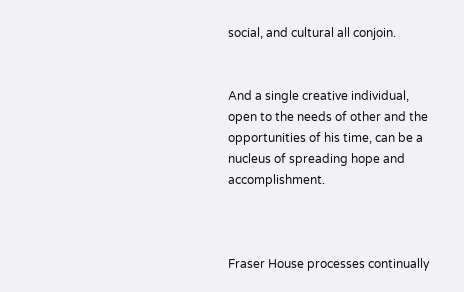social, and cultural all conjoin.


And a single creative individual, open to the needs of other and the opportunities of his time, can be a nucleus of spreading hope and accomplishment.



Fraser House processes continually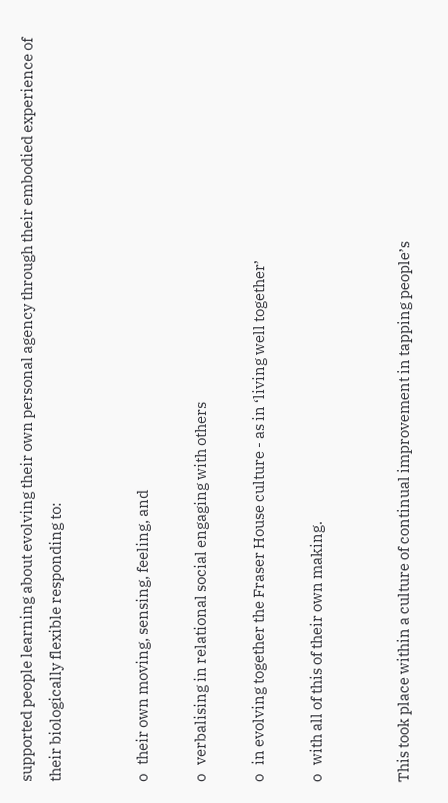supported people learning about evolving their own personal agency through their embodied experience of their biologically flexible responding to:


o   their own moving, sensing, feeling, and

o   verbalising in relational social engaging with others

o   in evolving together the Fraser House culture - as in ‘living well together’

o   with all of this of their own making.


This took place within a culture of continual improvement in tapping people’s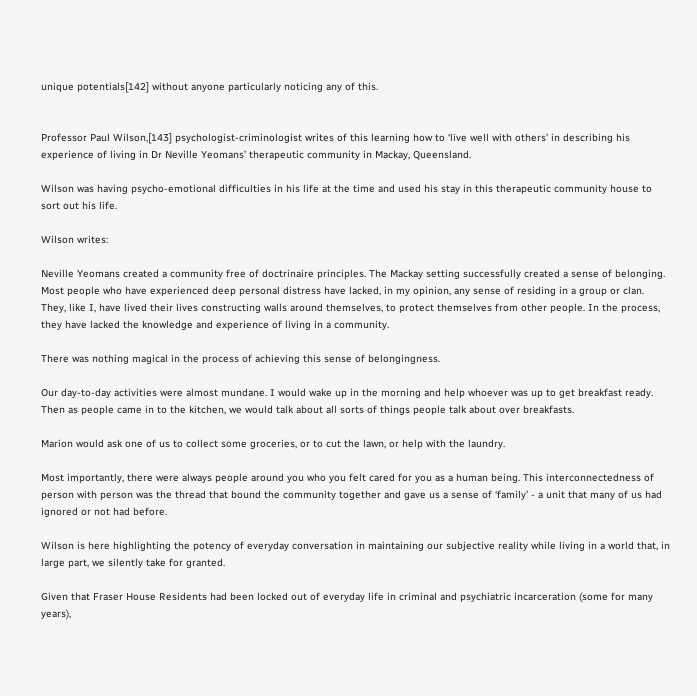unique potentials[142] without anyone particularly noticing any of this.


Professor Paul Wilson,[143] psychologist-criminologist writes of this learning how to ‘live well with others’ in describing his experience of living in Dr Neville Yeomans’ therapeutic community in Mackay, Queensland.

Wilson was having psycho-emotional difficulties in his life at the time and used his stay in this therapeutic community house to sort out his life.

Wilson writes:

Neville Yeomans created a community free of doctrinaire principles. The Mackay setting successfully created a sense of belonging. Most people who have experienced deep personal distress have lacked, in my opinion, any sense of residing in a group or clan. They, like I, have lived their lives constructing walls around themselves, to protect themselves from other people. In the process, they have lacked the knowledge and experience of living in a community.

There was nothing magical in the process of achieving this sense of belongingness.

Our day-to-day activities were almost mundane. I would wake up in the morning and help whoever was up to get breakfast ready. Then as people came in to the kitchen, we would talk about all sorts of things people talk about over breakfasts.

Marion would ask one of us to collect some groceries, or to cut the lawn, or help with the laundry.

Most importantly, there were always people around you who you felt cared for you as a human being. This interconnectedness of person with person was the thread that bound the community together and gave us a sense of ‘family’ - a unit that many of us had ignored or not had before.

Wilson is here highlighting the potency of everyday conversation in maintaining our subjective reality while living in a world that, in large part, we silently take for granted.

Given that Fraser House Residents had been locked out of everyday life in criminal and psychiatric incarceration (some for many years),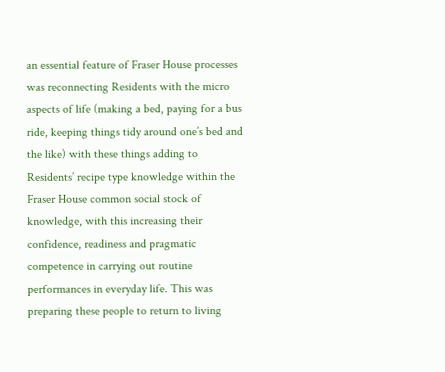an essential feature of Fraser House processes was reconnecting Residents with the micro aspects of life (making a bed, paying for a bus ride, keeping things tidy around one’s bed and the like) with these things adding to Residents’ recipe type knowledge within the Fraser House common social stock of knowledge, with this increasing their confidence, readiness and pragmatic competence in carrying out routine performances in everyday life. This was preparing these people to return to living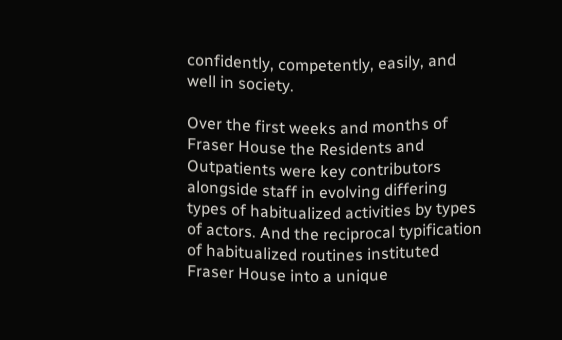confidently, competently, easily, and well in society.

Over the first weeks and months of Fraser House the Residents and Outpatients were key contributors alongside staff in evolving differing types of habitualized activities by types of actors. And the reciprocal typification of habitualized routines instituted Fraser House into a unique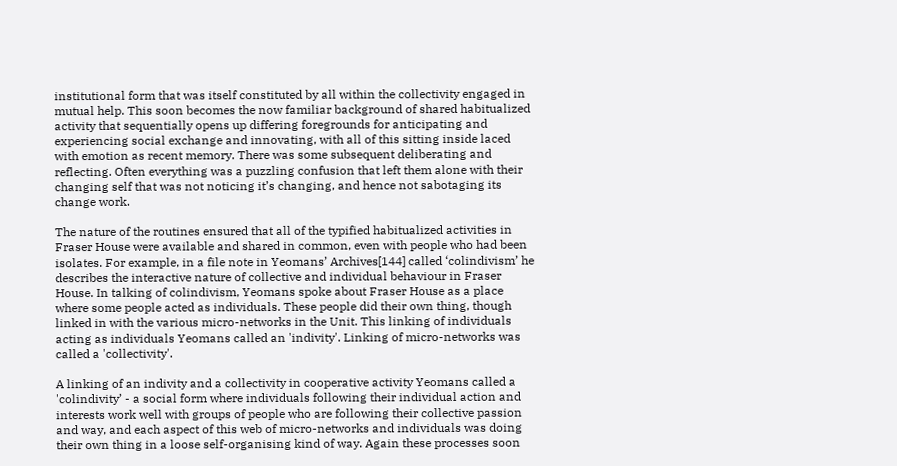institutional form that was itself constituted by all within the collectivity engaged in mutual help. This soon becomes the now familiar background of shared habitualized activity that sequentially opens up differing foregrounds for anticipating and experiencing social exchange and innovating, with all of this sitting inside laced with emotion as recent memory. There was some subsequent deliberating and reflecting. Often everything was a puzzling confusion that left them alone with their changing self that was not noticing it’s changing, and hence not sabotaging its change work.

The nature of the routines ensured that all of the typified habitualized activities in Fraser House were available and shared in common, even with people who had been isolates. For example, in a file note in Yeomans’ Archives[144] called ‘colindivism’ he describes the interactive nature of collective and individual behaviour in Fraser House. In talking of colindivism, Yeomans spoke about Fraser House as a place where some people acted as individuals. These people did their own thing, though linked in with the various micro-networks in the Unit. This linking of individuals acting as individuals Yeomans called an 'indivity'. Linking of micro-networks was called a 'collectivity'.

A linking of an indivity and a collectivity in cooperative activity Yeomans called a 'colindivity’ - a social form where individuals following their individual action and interests work well with groups of people who are following their collective passion and way, and each aspect of this web of micro-networks and individuals was doing their own thing in a loose self-organising kind of way. Again these processes soon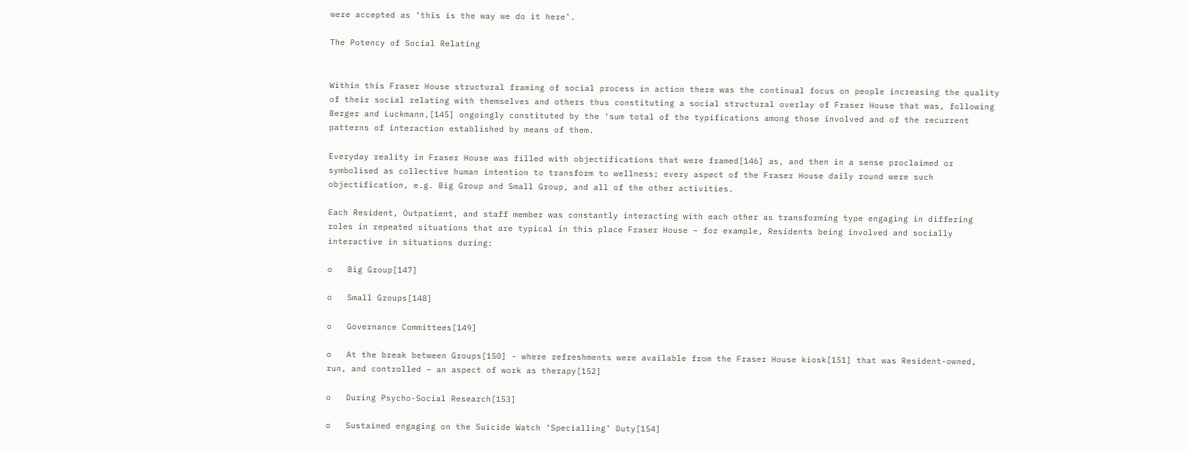were accepted as ‘this is the way we do it here’.

The Potency of Social Relating


Within this Fraser House structural framing of social process in action there was the continual focus on people increasing the quality of their social relating with themselves and others thus constituting a social structural overlay of Fraser House that was, following Berger and Luckmann,[145] ongoingly constituted by the ‘sum total of the typifications among those involved and of the recurrent patterns of interaction established by means of them.

Everyday reality in Fraser House was filled with objectifications that were framed[146] as, and then in a sense proclaimed or symbolised as collective human intention to transform to wellness; every aspect of the Fraser House daily round were such objectification, e.g. Big Group and Small Group, and all of the other activities.

Each Resident, Outpatient, and staff member was constantly interacting with each other as transforming type engaging in differing roles in repeated situations that are typical in this place Fraser House – for example, Residents being involved and socially interactive in situations during:

o   Big Group[147]

o   Small Groups[148]

o   Governance Committees[149]

o   At the break between Groups[150] - where refreshments were available from the Fraser House kiosk[151] that was Resident-owned, run, and controlled – an aspect of work as therapy[152]

o   During Psycho-Social Research[153]

o   Sustained engaging on the Suicide Watch ‘Specialling’ Duty[154]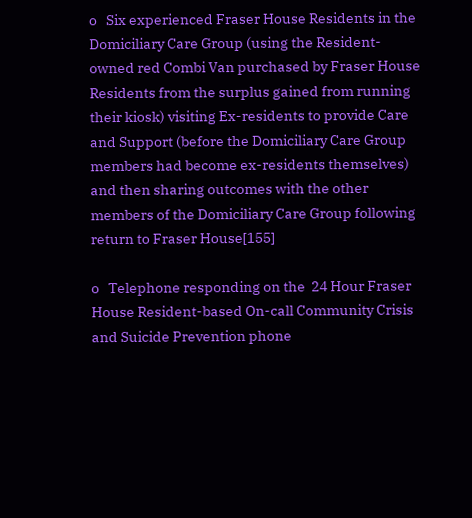o   Six experienced Fraser House Residents in the Domiciliary Care Group (using the Resident-owned red Combi Van purchased by Fraser House Residents from the surplus gained from running their kiosk) visiting Ex-residents to provide Care and Support (before the Domiciliary Care Group members had become ex-residents themselves) and then sharing outcomes with the other members of the Domiciliary Care Group following return to Fraser House[155]

o   Telephone responding on the  24 Hour Fraser House Resident-based On-call Community Crisis and Suicide Prevention phone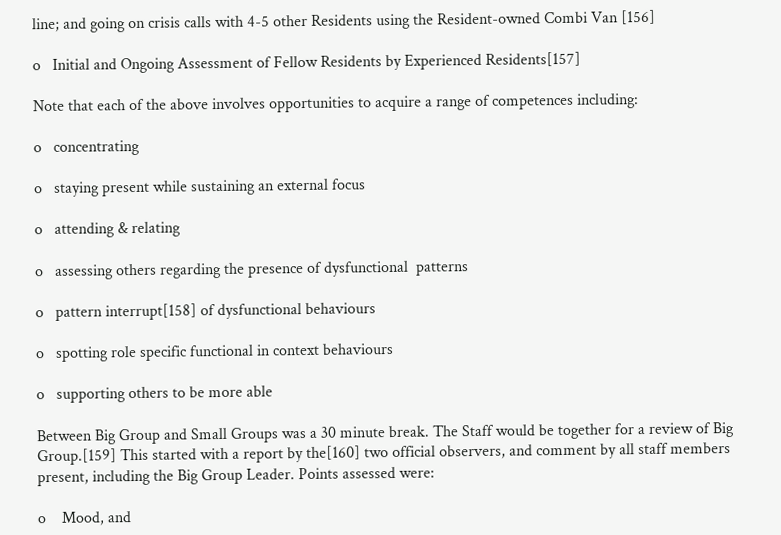line; and going on crisis calls with 4-5 other Residents using the Resident-owned Combi Van [156]

o   Initial and Ongoing Assessment of Fellow Residents by Experienced Residents[157]

Note that each of the above involves opportunities to acquire a range of competences including:

o   concentrating

o   staying present while sustaining an external focus

o   attending & relating

o   assessing others regarding the presence of dysfunctional  patterns

o   pattern interrupt[158] of dysfunctional behaviours

o   spotting role specific functional in context behaviours

o   supporting others to be more able

Between Big Group and Small Groups was a 30 minute break. The Staff would be together for a review of Big Group.[159] This started with a report by the[160] two official observers, and comment by all staff members present, including the Big Group Leader. Points assessed were:

o    Mood, and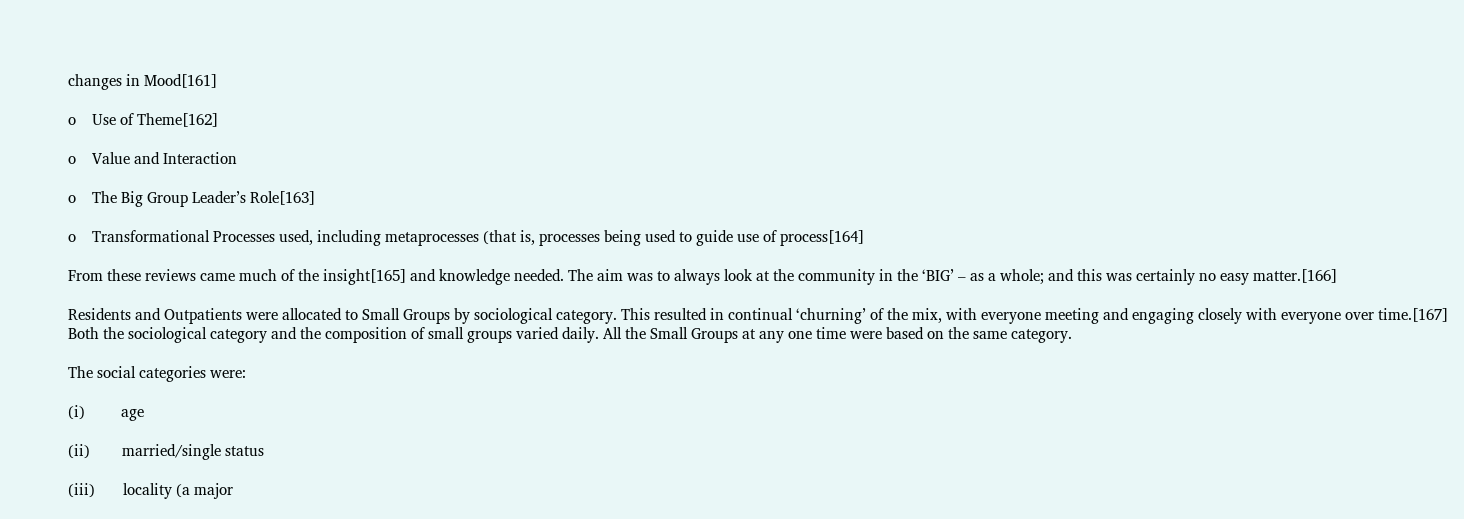changes in Mood[161]

o    Use of Theme[162]

o    Value and Interaction

o    The Big Group Leader’s Role[163]

o    Transformational Processes used, including metaprocesses (that is, processes being used to guide use of process[164]

From these reviews came much of the insight[165] and knowledge needed. The aim was to always look at the community in the ‘BIG’ – as a whole; and this was certainly no easy matter.[166]

Residents and Outpatients were allocated to Small Groups by sociological category. This resulted in continual ‘churning’ of the mix, with everyone meeting and engaging closely with everyone over time.[167] Both the sociological category and the composition of small groups varied daily. All the Small Groups at any one time were based on the same category.

The social categories were:

(i)         age

(ii)        married/single status

(iii)       locality (a major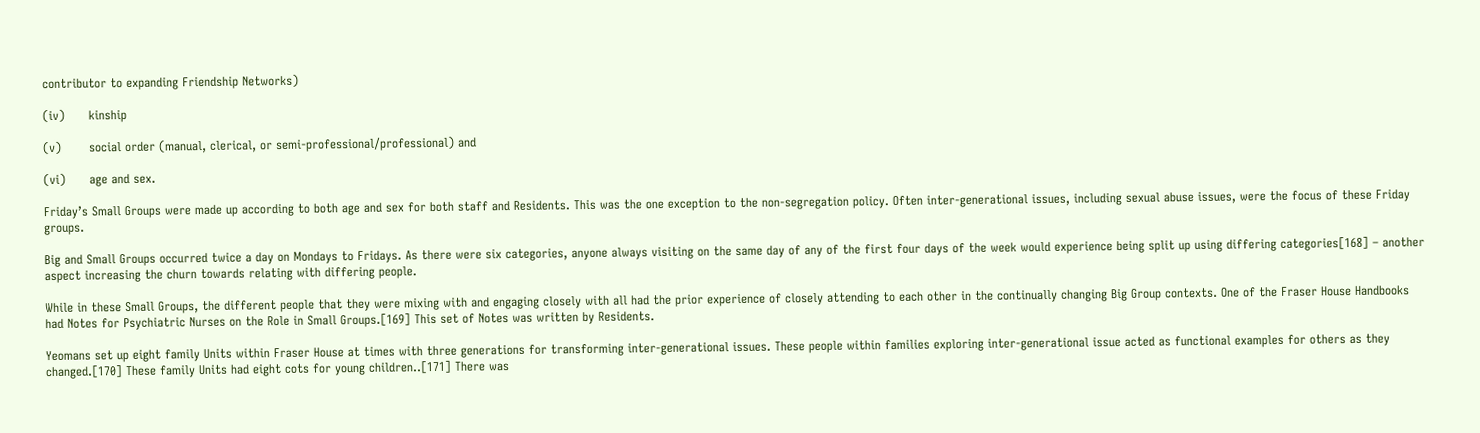contributor to expanding Friendship Networks)

(iv)      kinship

(v)       social order (manual, clerical, or semi-professional/professional) and

(vi)      age and sex.

Friday’s Small Groups were made up according to both age and sex for both staff and Residents. This was the one exception to the non-segregation policy. Often inter-generational issues, including sexual abuse issues, were the focus of these Friday groups.

Big and Small Groups occurred twice a day on Mondays to Fridays. As there were six categories, anyone always visiting on the same day of any of the first four days of the week would experience being split up using differing categories[168] – another aspect increasing the churn towards relating with differing people.

While in these Small Groups, the different people that they were mixing with and engaging closely with all had the prior experience of closely attending to each other in the continually changing Big Group contexts. One of the Fraser House Handbooks had Notes for Psychiatric Nurses on the Role in Small Groups.[169] This set of Notes was written by Residents.

Yeomans set up eight family Units within Fraser House at times with three generations for transforming inter-generational issues. These people within families exploring inter-generational issue acted as functional examples for others as they changed.[170] These family Units had eight cots for young children..[171] There was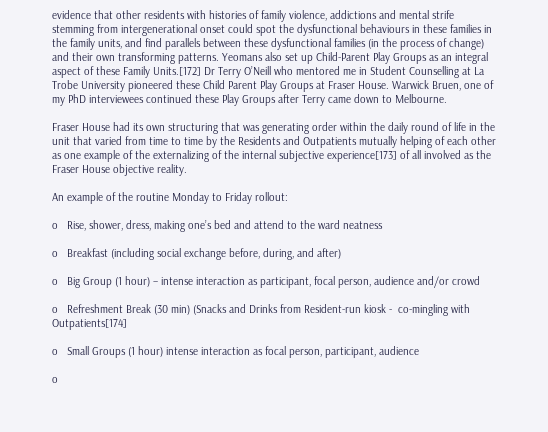evidence that other residents with histories of family violence, addictions and mental strife stemming from intergenerational onset could spot the dysfunctional behaviours in these families in the family units, and find parallels between these dysfunctional families (in the process of change) and their own transforming patterns. Yeomans also set up Child-Parent Play Groups as an integral aspect of these Family Units.[172] Dr Terry O’Neill who mentored me in Student Counselling at La Trobe University pioneered these Child Parent Play Groups at Fraser House. Warwick Bruen, one of my PhD interviewees continued these Play Groups after Terry came down to Melbourne.

Fraser House had its own structuring that was generating order within the daily round of life in the unit that varied from time to time by the Residents and Outpatients mutually helping of each other as one example of the externalizing of the internal subjective experience[173] of all involved as the Fraser House objective reality.

An example of the routine Monday to Friday rollout:

o   Rise, shower, dress, making one’s bed and attend to the ward neatness

o   Breakfast (including social exchange before, during, and after)

o   Big Group (1 hour) – intense interaction as participant, focal person, audience and/or crowd

o   Refreshment Break (30 min) (Snacks and Drinks from Resident-run kiosk -  co-mingling with Outpatients[174]

o   Small Groups (1 hour) intense interaction as focal person, participant, audience

o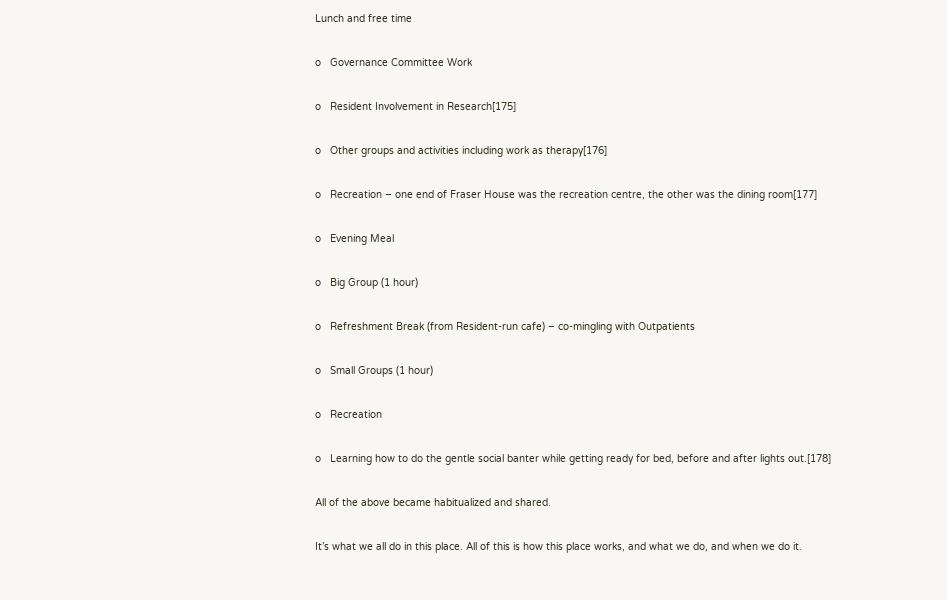Lunch and free time

o   Governance Committee Work

o   Resident Involvement in Research[175]

o   Other groups and activities including work as therapy[176]

o   Recreation – one end of Fraser House was the recreation centre, the other was the dining room[177]

o   Evening Meal

o   Big Group (1 hour)

o   Refreshment Break (from Resident-run cafe) – co-mingling with Outpatients

o   Small Groups (1 hour)

o   Recreation

o   Learning how to do the gentle social banter while getting ready for bed, before and after lights out.[178]

All of the above became habitualized and shared.

It’s what we all do in this place. All of this is how this place works, and what we do, and when we do it.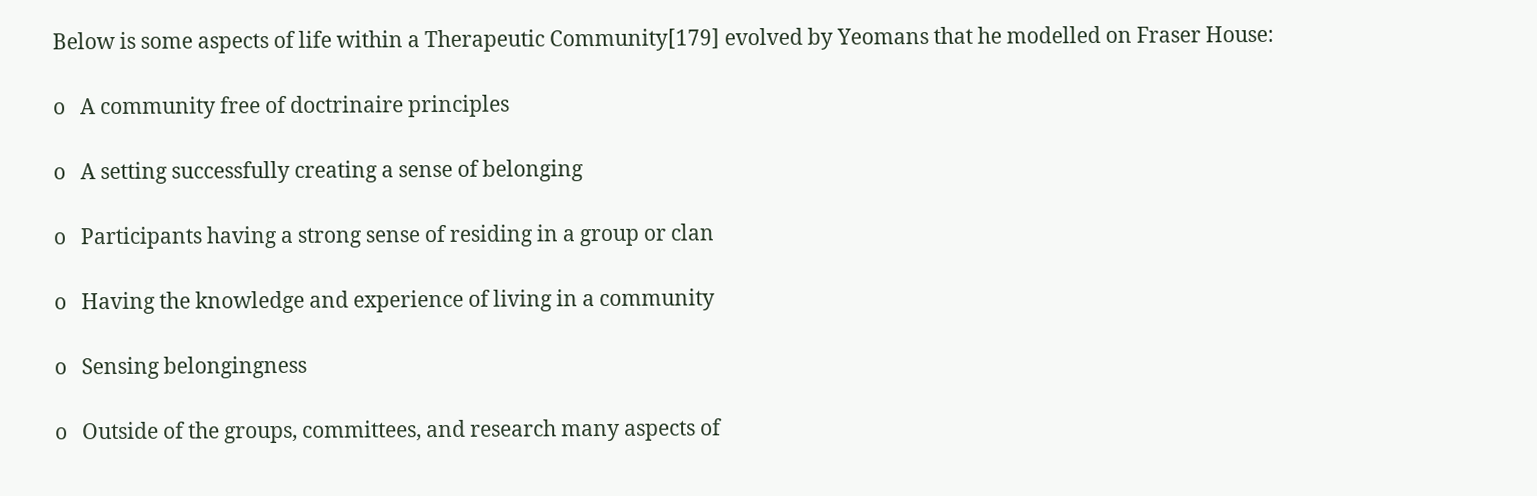Below is some aspects of life within a Therapeutic Community[179] evolved by Yeomans that he modelled on Fraser House:

o   A community free of doctrinaire principles

o   A setting successfully creating a sense of belonging

o   Participants having a strong sense of residing in a group or clan

o   Having the knowledge and experience of living in a community

o   Sensing belongingness

o   Outside of the groups, committees, and research many aspects of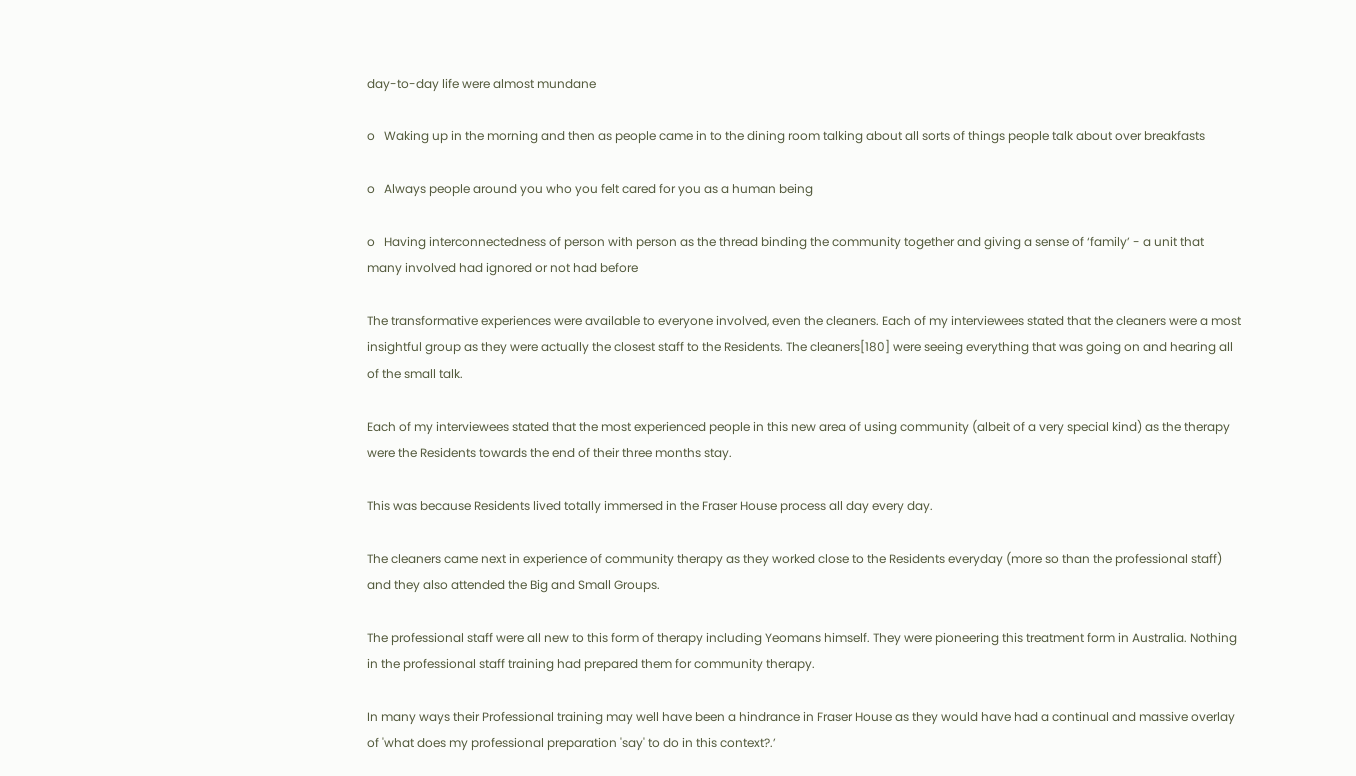day-to-day life were almost mundane

o   Waking up in the morning and then as people came in to the dining room talking about all sorts of things people talk about over breakfasts

o   Always people around you who you felt cared for you as a human being

o   Having interconnectedness of person with person as the thread binding the community together and giving a sense of ‘family’ - a unit that many involved had ignored or not had before

The transformative experiences were available to everyone involved, even the cleaners. Each of my interviewees stated that the cleaners were a most insightful group as they were actually the closest staff to the Residents. The cleaners[180] were seeing everything that was going on and hearing all of the small talk.

Each of my interviewees stated that the most experienced people in this new area of using community (albeit of a very special kind) as the therapy were the Residents towards the end of their three months stay.

This was because Residents lived totally immersed in the Fraser House process all day every day.

The cleaners came next in experience of community therapy as they worked close to the Residents everyday (more so than the professional staff) and they also attended the Big and Small Groups.

The professional staff were all new to this form of therapy including Yeomans himself. They were pioneering this treatment form in Australia. Nothing in the professional staff training had prepared them for community therapy.

In many ways their Professional training may well have been a hindrance in Fraser House as they would have had a continual and massive overlay of 'what does my professional preparation 'say' to do in this context?.’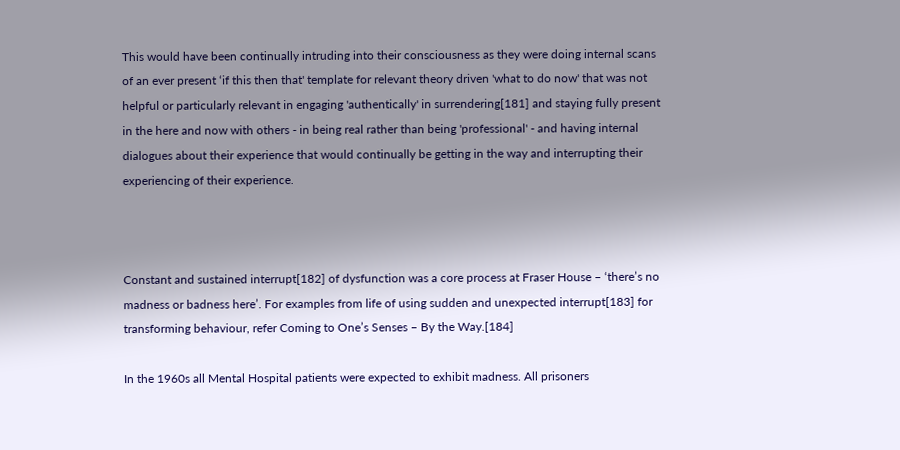This would have been continually intruding into their consciousness as they were doing internal scans of an ever present ‘if this then that' template for relevant theory driven 'what to do now' that was not helpful or particularly relevant in engaging 'authentically' in surrendering[181] and staying fully present in the here and now with others - in being real rather than being 'professional' - and having internal dialogues about their experience that would continually be getting in the way and interrupting their  experiencing of their experience.



Constant and sustained interrupt[182] of dysfunction was a core process at Fraser House – ‘there’s no madness or badness here’. For examples from life of using sudden and unexpected interrupt[183] for transforming behaviour, refer Coming to One’s Senses – By the Way.[184]

In the 1960s all Mental Hospital patients were expected to exhibit madness. All prisoners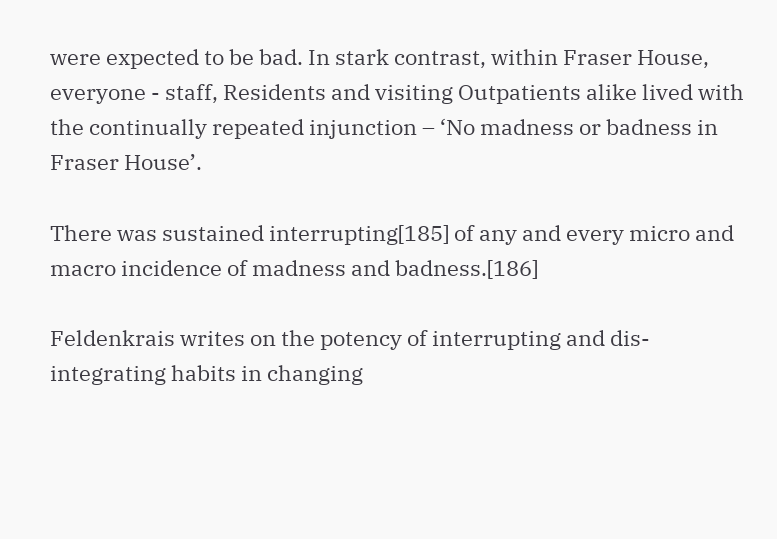were expected to be bad. In stark contrast, within Fraser House, everyone - staff, Residents and visiting Outpatients alike lived with the continually repeated injunction – ‘No madness or badness in Fraser House’.

There was sustained interrupting[185] of any and every micro and macro incidence of madness and badness.[186]

Feldenkrais writes on the potency of interrupting and dis-integrating habits in changing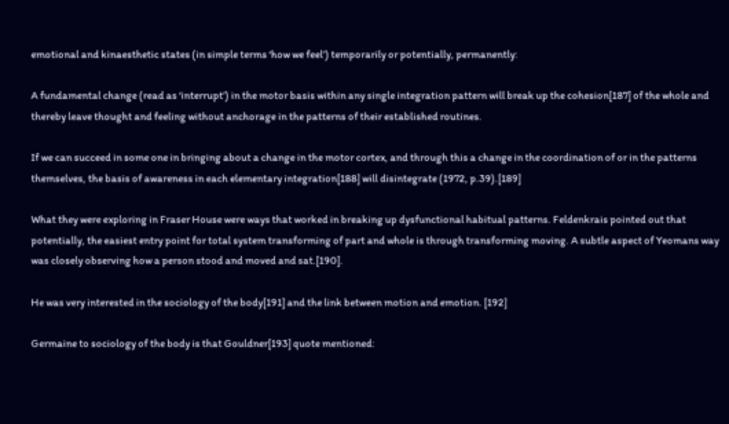emotional and kinaesthetic states (in simple terms ‘how we feel’) temporarily or potentially, permanently:

A fundamental change (read as ‘interrupt’) in the motor basis within any single integration pattern will break up the cohesion[187] of the whole and thereby leave thought and feeling without anchorage in the patterns of their established routines.

If we can succeed in some one in bringing about a change in the motor cortex, and through this a change in the coordination of or in the patterns themselves, the basis of awareness in each elementary integration[188] will disintegrate (1972, p.39).[189]

What they were exploring in Fraser House were ways that worked in breaking up dysfunctional habitual patterns. Feldenkrais pointed out that potentially, the easiest entry point for total system transforming of part and whole is through transforming moving. A subtle aspect of Yeomans way was closely observing how a person stood and moved and sat.[190].

He was very interested in the sociology of the body[191] and the link between motion and emotion. [192]

Germaine to sociology of the body is that Gouldner[193] quote mentioned: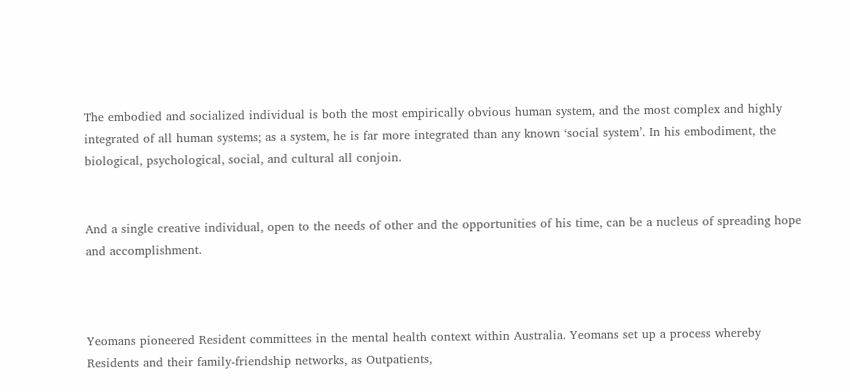The embodied and socialized individual is both the most empirically obvious human system, and the most complex and highly integrated of all human systems; as a system, he is far more integrated than any known ‘social system’. In his embodiment, the biological, psychological, social, and cultural all conjoin.


And a single creative individual, open to the needs of other and the opportunities of his time, can be a nucleus of spreading hope and accomplishment.



Yeomans pioneered Resident committees in the mental health context within Australia. Yeomans set up a process whereby Residents and their family-friendship networks, as Outpatients,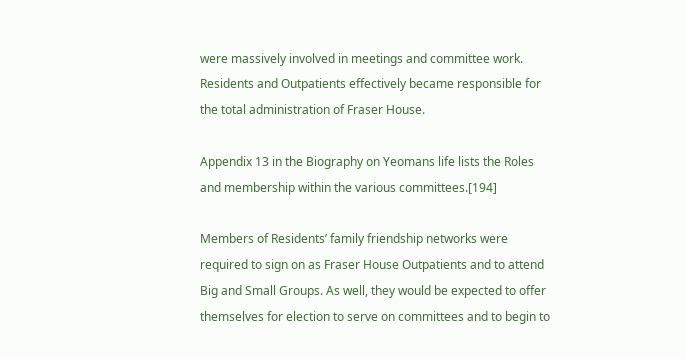were massively involved in meetings and committee work. Residents and Outpatients effectively became responsible for the total administration of Fraser House.

Appendix 13 in the Biography on Yeomans life lists the Roles and membership within the various committees.[194]

Members of Residents’ family friendship networks were required to sign on as Fraser House Outpatients and to attend Big and Small Groups. As well, they would be expected to offer themselves for election to serve on committees and to begin to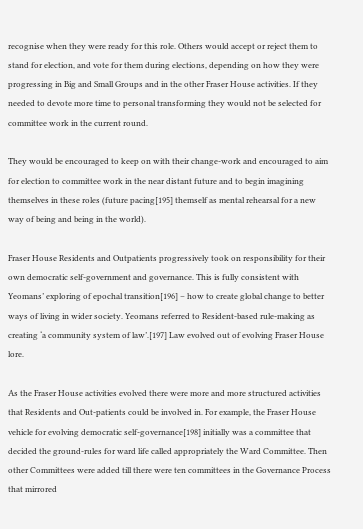recognise when they were ready for this role. Others would accept or reject them to stand for election, and vote for them during elections, depending on how they were progressing in Big and Small Groups and in the other Fraser House activities. If they needed to devote more time to personal transforming they would not be selected for committee work in the current round.

They would be encouraged to keep on with their change-work and encouraged to aim for election to committee work in the near distant future and to begin imagining themselves in these roles (future pacing[195] themself as mental rehearsal for a new way of being and being in the world).

Fraser House Residents and Outpatients progressively took on responsibility for their own democratic self-government and governance. This is fully consistent with Yeomans’ exploring of epochal transition[196] – how to create global change to better ways of living in wider society. Yeomans referred to Resident-based rule-making as creating ‘a community system of law’.[197] Law evolved out of evolving Fraser House lore.

As the Fraser House activities evolved there were more and more structured activities that Residents and Out-patients could be involved in. For example, the Fraser House vehicle for evolving democratic self-governance[198] initially was a committee that decided the ground-rules for ward life called appropriately the Ward Committee. Then other Committees were added till there were ten committees in the Governance Process that mirrored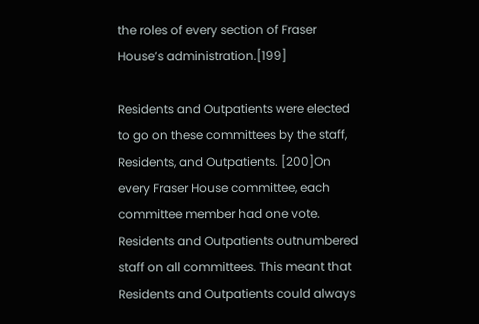the roles of every section of Fraser House’s administration.[199]

Residents and Outpatients were elected to go on these committees by the staff, Residents, and Outpatients. [200]On every Fraser House committee, each committee member had one vote. Residents and Outpatients outnumbered staff on all committees. This meant that Residents and Outpatients could always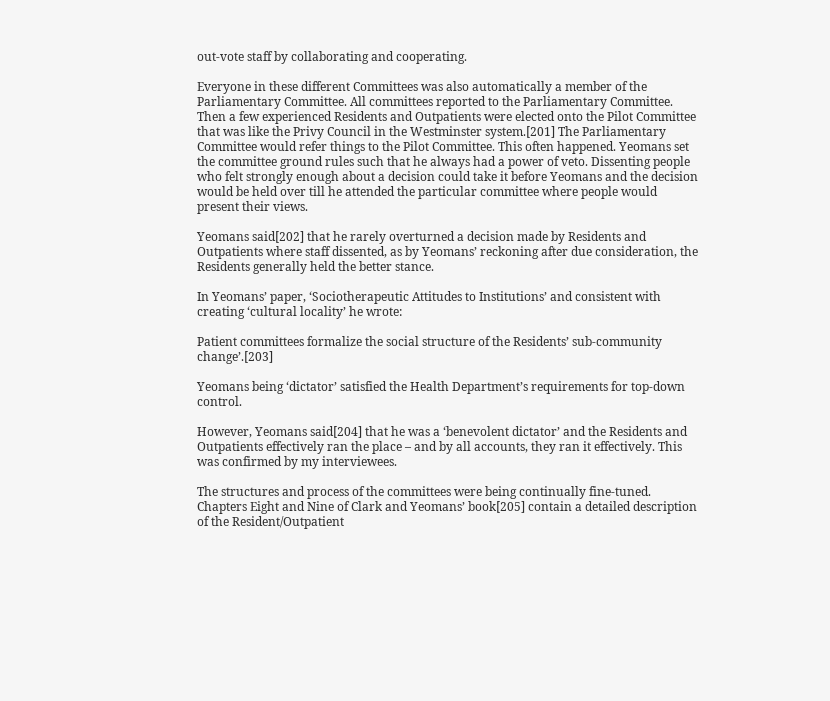out-vote staff by collaborating and cooperating.

Everyone in these different Committees was also automatically a member of the Parliamentary Committee. All committees reported to the Parliamentary Committee. Then a few experienced Residents and Outpatients were elected onto the Pilot Committee that was like the Privy Council in the Westminster system.[201] The Parliamentary Committee would refer things to the Pilot Committee. This often happened. Yeomans set the committee ground rules such that he always had a power of veto. Dissenting people who felt strongly enough about a decision could take it before Yeomans and the decision would be held over till he attended the particular committee where people would present their views.

Yeomans said[202] that he rarely overturned a decision made by Residents and Outpatients where staff dissented, as by Yeomans’ reckoning after due consideration, the Residents generally held the better stance.

In Yeomans’ paper, ‘Sociotherapeutic Attitudes to Institutions’ and consistent with creating ‘cultural locality’ he wrote:

Patient committees formalize the social structure of the Residents’ sub-community change’.[203]

Yeomans being ‘dictator’ satisfied the Health Department’s requirements for top-down control.

However, Yeomans said[204] that he was a ‘benevolent dictator’ and the Residents and Outpatients effectively ran the place – and by all accounts, they ran it effectively. This was confirmed by my interviewees.

The structures and process of the committees were being continually fine-tuned. Chapters Eight and Nine of Clark and Yeomans’ book[205] contain a detailed description of the Resident/Outpatient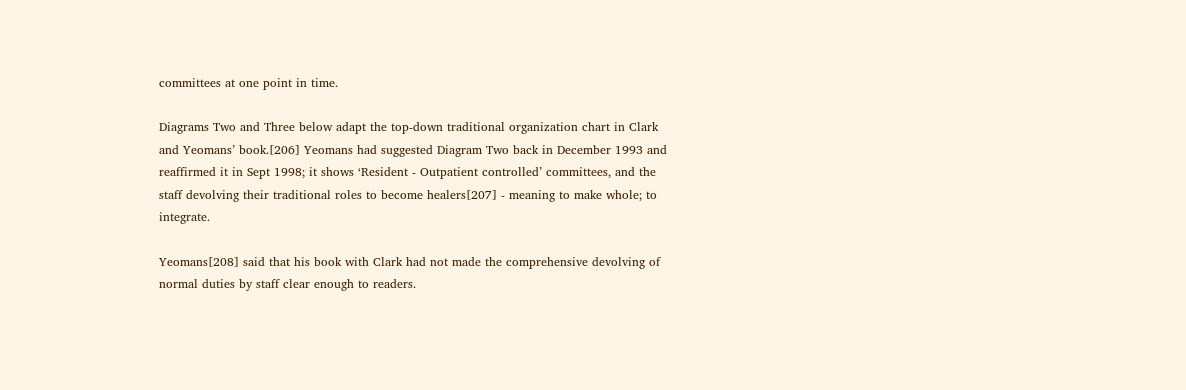committees at one point in time.

Diagrams Two and Three below adapt the top-down traditional organization chart in Clark and Yeomans’ book.[206] Yeomans had suggested Diagram Two back in December 1993 and reaffirmed it in Sept 1998; it shows ‘Resident - Outpatient controlled’ committees, and the staff devolving their traditional roles to become healers[207] - meaning to make whole; to integrate.

Yeomans[208] said that his book with Clark had not made the comprehensive devolving of normal duties by staff clear enough to readers.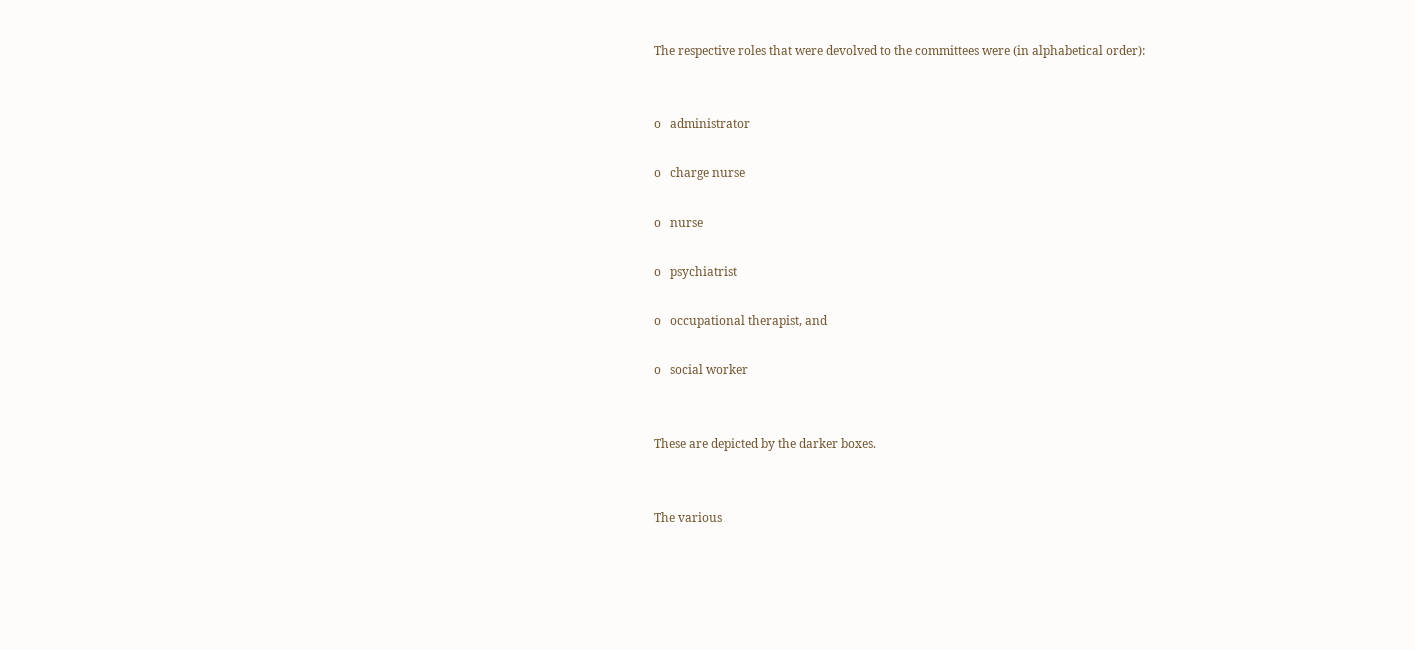The respective roles that were devolved to the committees were (in alphabetical order):


o   administrator

o   charge nurse

o   nurse

o   psychiatrist

o   occupational therapist, and

o   social worker


These are depicted by the darker boxes.


The various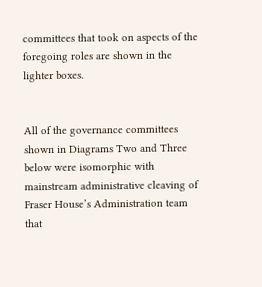committees that took on aspects of the foregoing roles are shown in the lighter boxes.


All of the governance committees shown in Diagrams Two and Three below were isomorphic with mainstream administrative cleaving of Fraser House’s Administration team that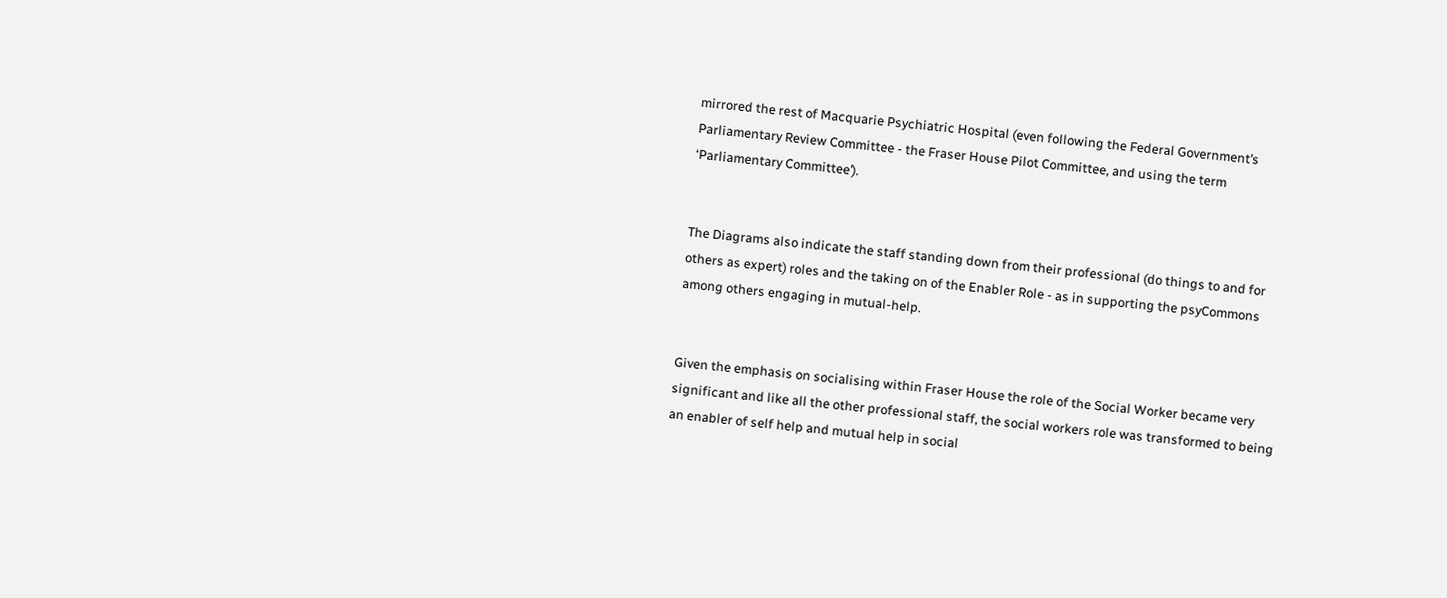mirrored the rest of Macquarie Psychiatric Hospital (even following the Federal Government’s Parliamentary Review Committee - the Fraser House Pilot Committee, and using the term ‘Parliamentary Committee’).


The Diagrams also indicate the staff standing down from their professional (do things to and for others as expert) roles and the taking on of the Enabler Role - as in supporting the psyCommons among others engaging in mutual-help.


Given the emphasis on socialising within Fraser House the role of the Social Worker became very significant and like all the other professional staff, the social workers role was transformed to being an enabler of self help and mutual help in social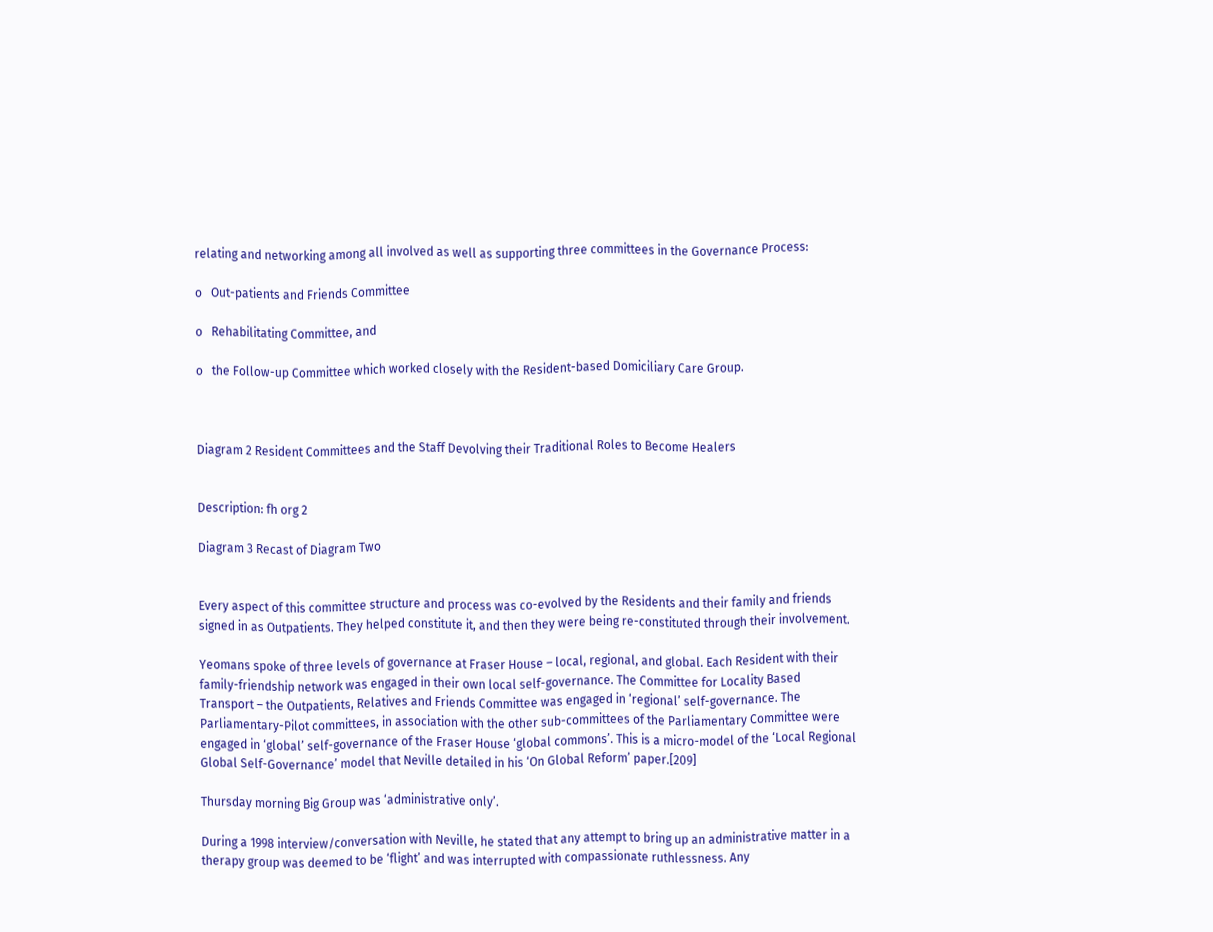relating and networking among all involved as well as supporting three committees in the Governance Process:

o   Out-patients and Friends Committee

o   Rehabilitating Committee, and

o   the Follow-up Committee which worked closely with the Resident-based Domiciliary Care Group.



Diagram 2 Resident Committees and the Staff Devolving their Traditional Roles to Become Healers


Description: fh org 2

Diagram 3 Recast of Diagram Two


Every aspect of this committee structure and process was co-evolved by the Residents and their family and friends signed in as Outpatients. They helped constitute it, and then they were being re-constituted through their involvement.

Yeomans spoke of three levels of governance at Fraser House – local, regional, and global. Each Resident with their family-friendship network was engaged in their own local self-governance. The Committee for Locality Based Transport – the Outpatients, Relatives and Friends Committee was engaged in ‘regional’ self-governance. The Parliamentary-Pilot committees, in association with the other sub-committees of the Parliamentary Committee were engaged in ‘global’ self-governance of the Fraser House ‘global commons’. This is a micro-model of the ‘Local Regional Global Self-Governance’ model that Neville detailed in his ‘On Global Reform’ paper.[209]

Thursday morning Big Group was ‘administrative only’.

During a 1998 interview/conversation with Neville, he stated that any attempt to bring up an administrative matter in a therapy group was deemed to be ‘flight’ and was interrupted with compassionate ruthlessness. Any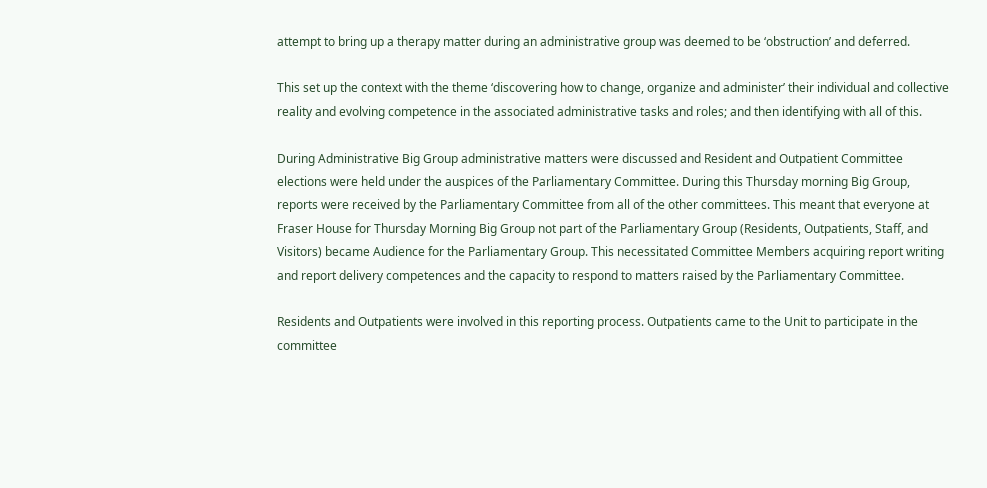attempt to bring up a therapy matter during an administrative group was deemed to be ‘obstruction’ and deferred.

This set up the context with the theme ‘discovering how to change, organize and administer’ their individual and collective reality and evolving competence in the associated administrative tasks and roles; and then identifying with all of this.

During Administrative Big Group administrative matters were discussed and Resident and Outpatient Committee elections were held under the auspices of the Parliamentary Committee. During this Thursday morning Big Group, reports were received by the Parliamentary Committee from all of the other committees. This meant that everyone at Fraser House for Thursday Morning Big Group not part of the Parliamentary Group (Residents, Outpatients, Staff, and Visitors) became Audience for the Parliamentary Group. This necessitated Committee Members acquiring report writing and report delivery competences and the capacity to respond to matters raised by the Parliamentary Committee.

Residents and Outpatients were involved in this reporting process. Outpatients came to the Unit to participate in the committee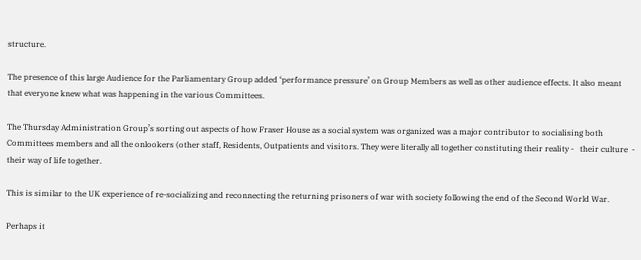structure.

The presence of this large Audience for the Parliamentary Group added ‘performance pressure’ on Group Members as well as other audience effects. It also meant that everyone knew what was happening in the various Committees.

The Thursday Administration Group’s sorting out aspects of how Fraser House as a social system was organized was a major contributor to socialising both Committees members and all the onlookers (other staff, Residents, Outpatients and visitors. They were literally all together constituting their reality -   their culture  -  their way of life together.

This is similar to the UK experience of re-socializing and reconnecting the returning prisoners of war with society following the end of the Second World War.

Perhaps it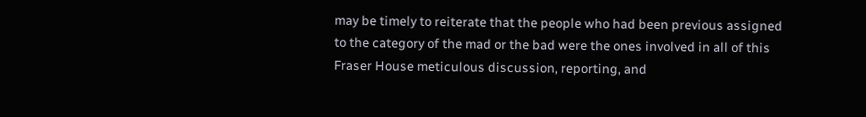may be timely to reiterate that the people who had been previous assigned to the category of the mad or the bad were the ones involved in all of this Fraser House meticulous discussion, reporting, and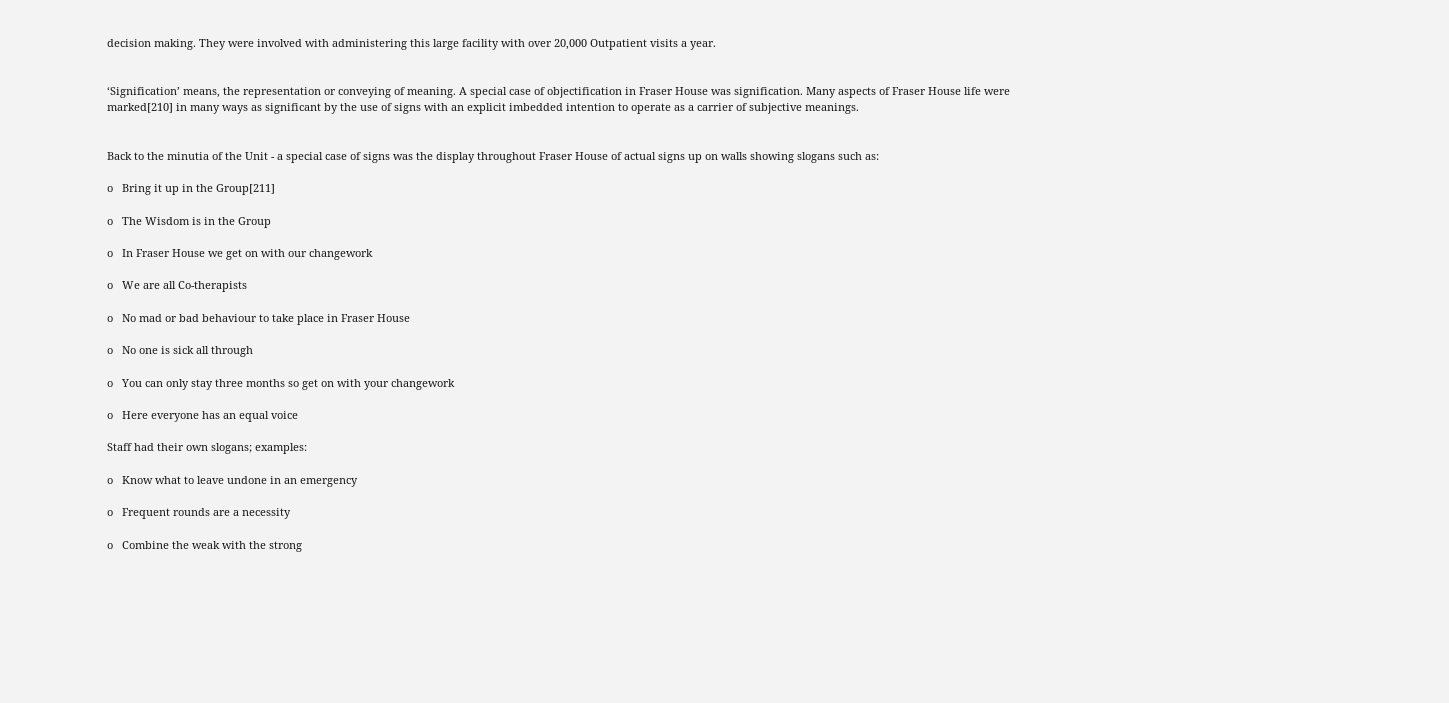decision making. They were involved with administering this large facility with over 20,000 Outpatient visits a year.


‘Signification’ means, the representation or conveying of meaning. A special case of objectification in Fraser House was signification. Many aspects of Fraser House life were marked[210] in many ways as significant by the use of signs with an explicit imbedded intention to operate as a carrier of subjective meanings.


Back to the minutia of the Unit - a special case of signs was the display throughout Fraser House of actual signs up on walls showing slogans such as:

o   Bring it up in the Group[211]

o   The Wisdom is in the Group

o   In Fraser House we get on with our changework

o   We are all Co-therapists

o   No mad or bad behaviour to take place in Fraser House

o   No one is sick all through

o   You can only stay three months so get on with your changework

o   Here everyone has an equal voice

Staff had their own slogans; examples:

o   Know what to leave undone in an emergency

o   Frequent rounds are a necessity

o   Combine the weak with the strong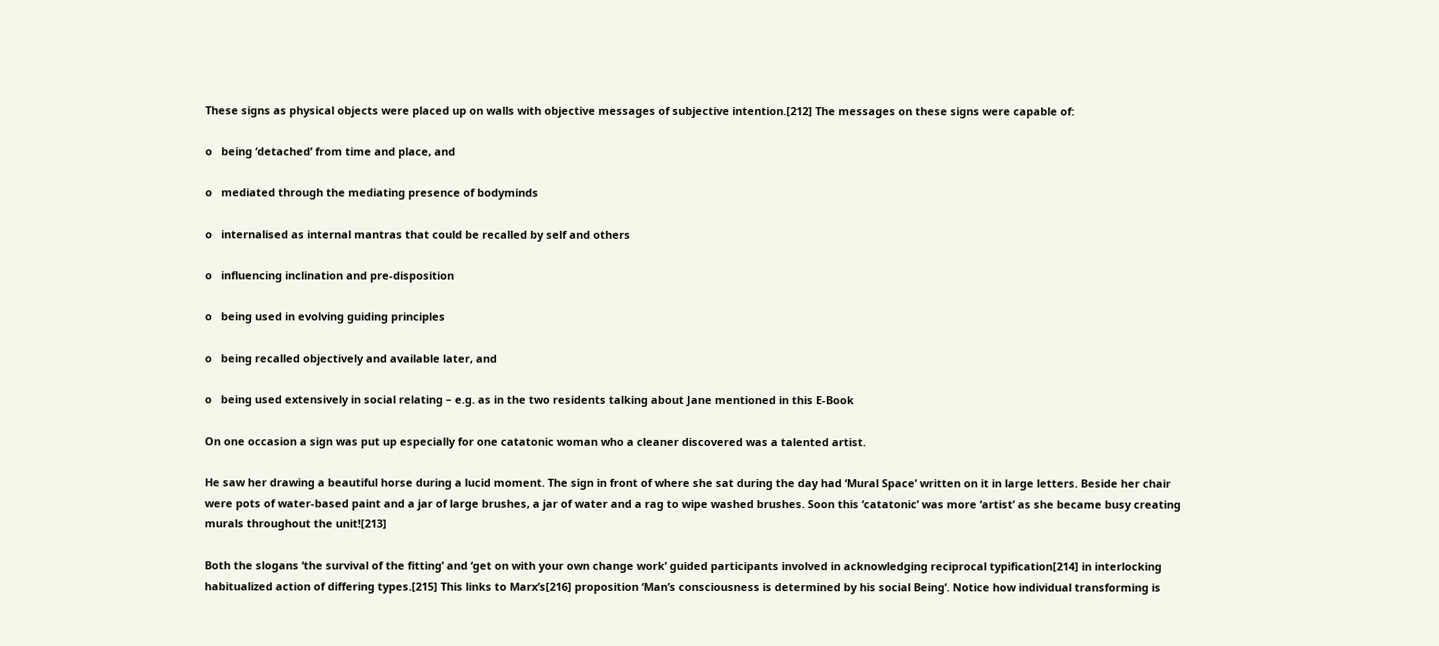These signs as physical objects were placed up on walls with objective messages of subjective intention.[212] The messages on these signs were capable of:

o   being ‘detached’ from time and place, and

o   mediated through the mediating presence of bodyminds

o   internalised as internal mantras that could be recalled by self and others

o   influencing inclination and pre-disposition

o   being used in evolving guiding principles

o   being recalled objectively and available later, and

o   being used extensively in social relating – e.g. as in the two residents talking about Jane mentioned in this E-Book

On one occasion a sign was put up especially for one catatonic woman who a cleaner discovered was a talented artist.

He saw her drawing a beautiful horse during a lucid moment. The sign in front of where she sat during the day had ‘Mural Space’ written on it in large letters. Beside her chair were pots of water-based paint and a jar of large brushes, a jar of water and a rag to wipe washed brushes. Soon this ‘catatonic’ was more ‘artist’ as she became busy creating murals throughout the unit![213]

Both the slogans ‘the survival of the fitting’ and ‘get on with your own change work’ guided participants involved in acknowledging reciprocal typification[214] in interlocking habitualized action of differing types.[215] This links to Marx’s[216] proposition ‘Man’s consciousness is determined by his social Being’. Notice how individual transforming is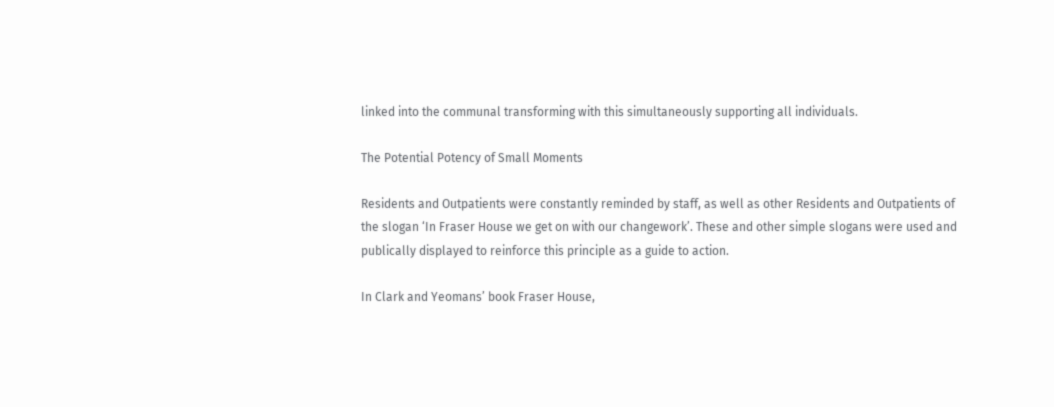linked into the communal transforming with this simultaneously supporting all individuals.

The Potential Potency of Small Moments

Residents and Outpatients were constantly reminded by staff, as well as other Residents and Outpatients of the slogan ‘In Fraser House we get on with our changework’. These and other simple slogans were used and publically displayed to reinforce this principle as a guide to action.

In Clark and Yeomans’ book Fraser House,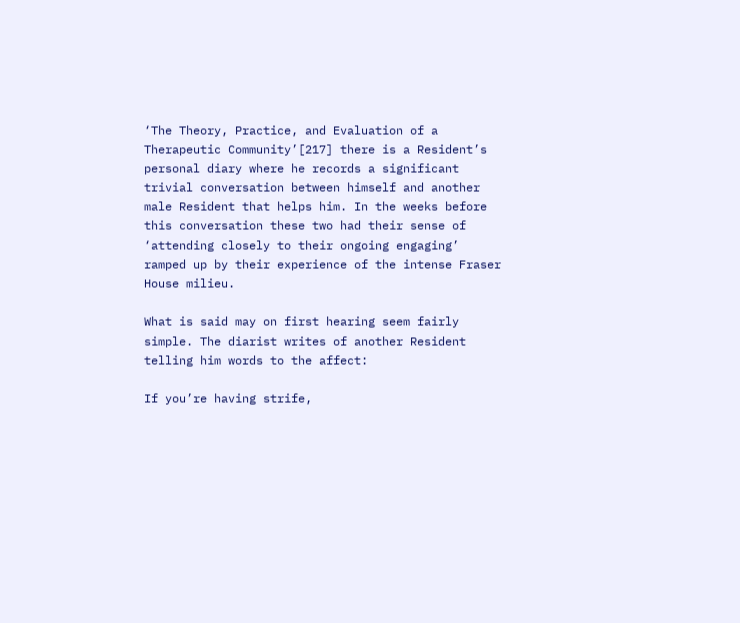‘The Theory, Practice, and Evaluation of a Therapeutic Community’[217] there is a Resident’s personal diary where he records a significant trivial conversation between himself and another male Resident that helps him. In the weeks before this conversation these two had their sense of ‘attending closely to their ongoing engaging’ ramped up by their experience of the intense Fraser House milieu.

What is said may on first hearing seem fairly simple. The diarist writes of another Resident telling him words to the affect:

If you’re having strife,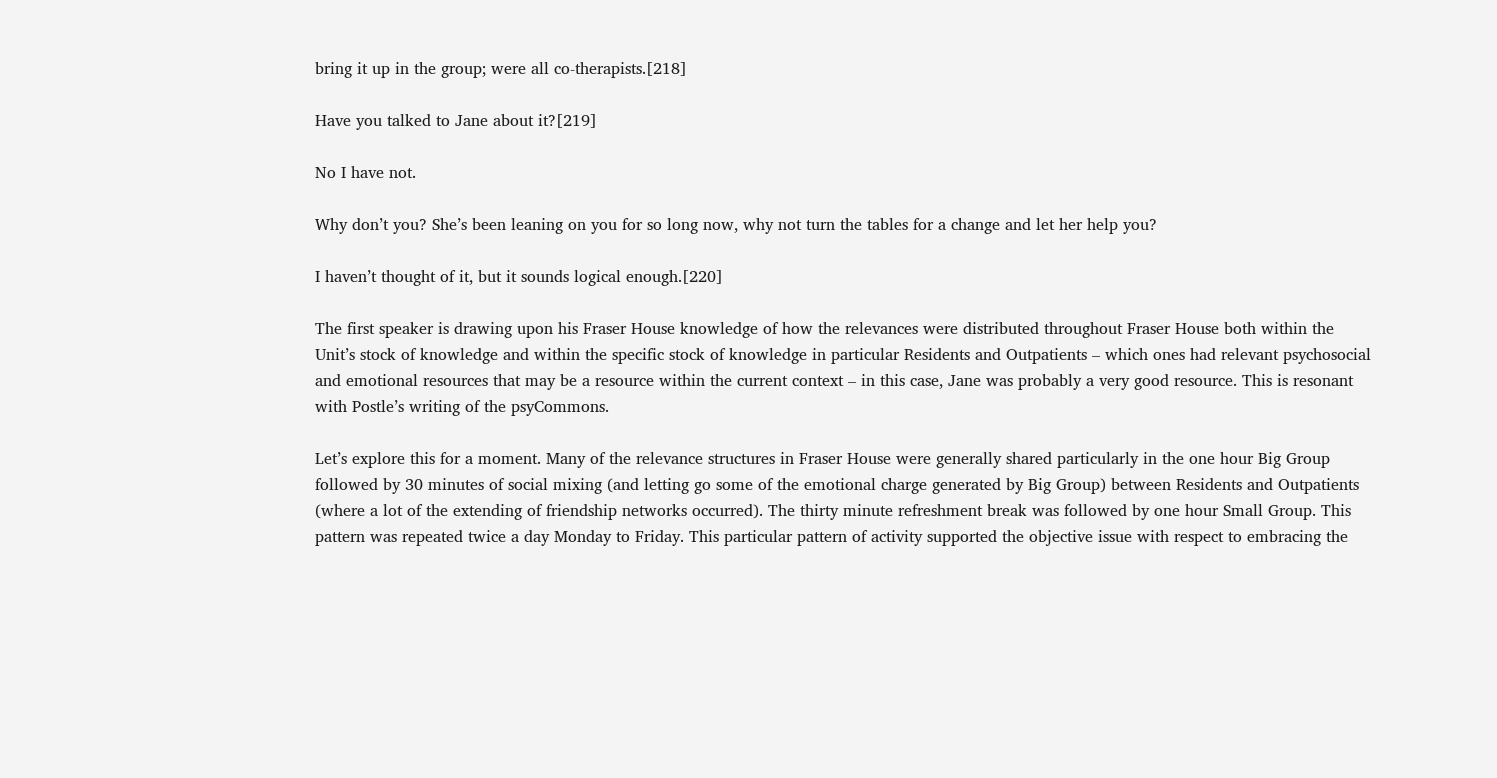bring it up in the group; were all co-therapists.[218]

Have you talked to Jane about it?[219]

No I have not.

Why don’t you? She’s been leaning on you for so long now, why not turn the tables for a change and let her help you?

I haven’t thought of it, but it sounds logical enough.[220]

The first speaker is drawing upon his Fraser House knowledge of how the relevances were distributed throughout Fraser House both within the Unit’s stock of knowledge and within the specific stock of knowledge in particular Residents and Outpatients – which ones had relevant psychosocial and emotional resources that may be a resource within the current context – in this case, Jane was probably a very good resource. This is resonant with Postle’s writing of the psyCommons.

Let’s explore this for a moment. Many of the relevance structures in Fraser House were generally shared particularly in the one hour Big Group followed by 30 minutes of social mixing (and letting go some of the emotional charge generated by Big Group) between Residents and Outpatients (where a lot of the extending of friendship networks occurred). The thirty minute refreshment break was followed by one hour Small Group. This pattern was repeated twice a day Monday to Friday. This particular pattern of activity supported the objective issue with respect to embracing the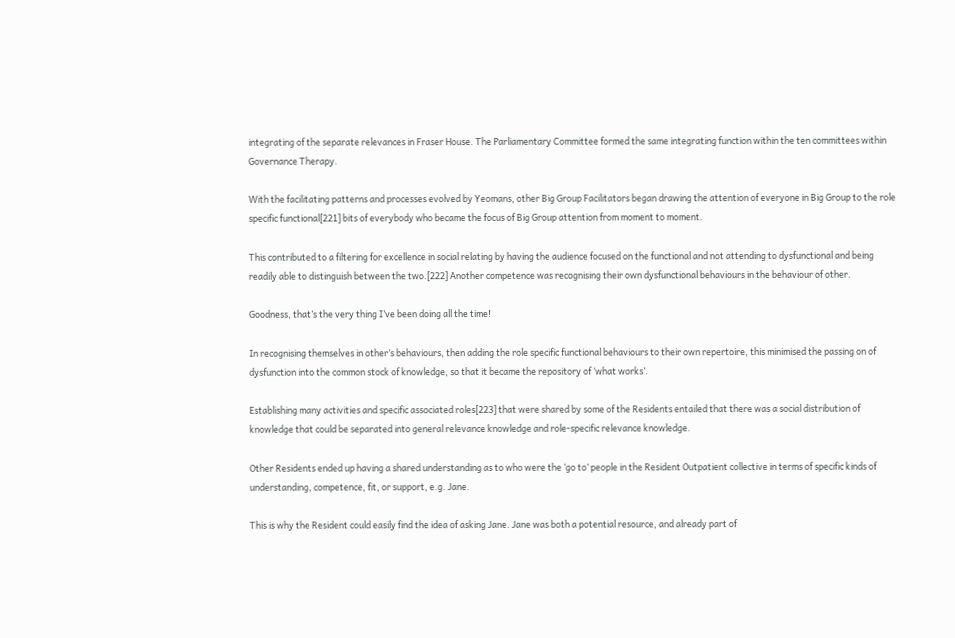integrating of the separate relevances in Fraser House. The Parliamentary Committee formed the same integrating function within the ten committees within Governance Therapy.

With the facilitating patterns and processes evolved by Yeomans, other Big Group Facilitators began drawing the attention of everyone in Big Group to the role specific functional[221] bits of everybody who became the focus of Big Group attention from moment to moment.

This contributed to a filtering for excellence in social relating by having the audience focused on the functional and not attending to dysfunctional and being readily able to distinguish between the two.[222] Another competence was recognising their own dysfunctional behaviours in the behaviour of other.

Goodness, that’s the very thing I’ve been doing all the time!

In recognising themselves in other’s behaviours, then adding the role specific functional behaviours to their own repertoire, this minimised the passing on of dysfunction into the common stock of knowledge, so that it became the repository of ‘what works’.

Establishing many activities and specific associated roles[223] that were shared by some of the Residents entailed that there was a social distribution of knowledge that could be separated into general relevance knowledge and role-specific relevance knowledge.

Other Residents ended up having a shared understanding as to who were the ‘go to’ people in the Resident Outpatient collective in terms of specific kinds of understanding, competence, fit, or support, e.g. Jane.

This is why the Resident could easily find the idea of asking Jane. Jane was both a potential resource, and already part of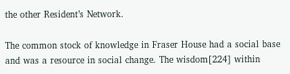the other Resident’s Network.

The common stock of knowledge in Fraser House had a social base and was a resource in social change. The wisdom[224] within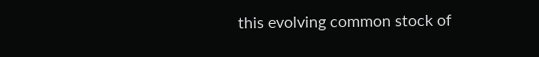this evolving common stock of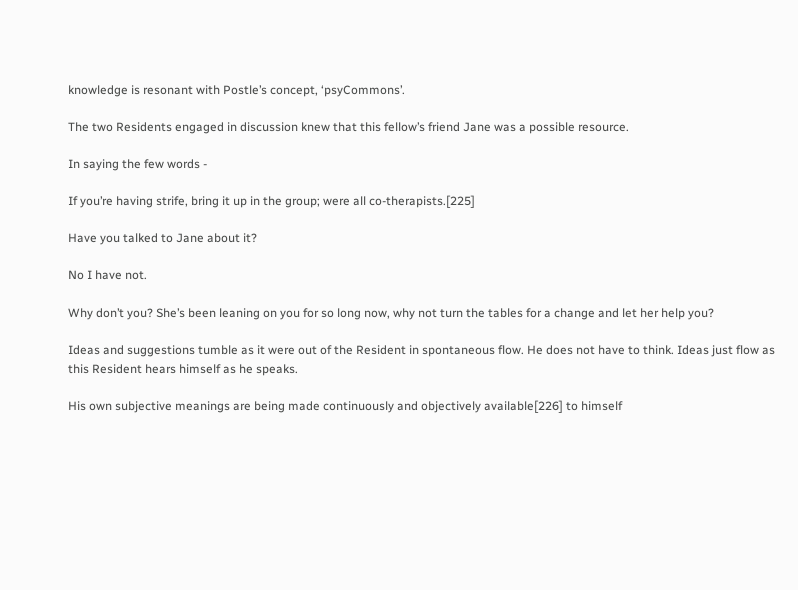knowledge is resonant with Postle’s concept, ‘psyCommons’.

The two Residents engaged in discussion knew that this fellow’s friend Jane was a possible resource.

In saying the few words -

If you’re having strife, bring it up in the group; were all co-therapists.[225]

Have you talked to Jane about it?

No I have not.

Why don’t you? She’s been leaning on you for so long now, why not turn the tables for a change and let her help you?

Ideas and suggestions tumble as it were out of the Resident in spontaneous flow. He does not have to think. Ideas just flow as this Resident hears himself as he speaks.

His own subjective meanings are being made continuously and objectively available[226] to himself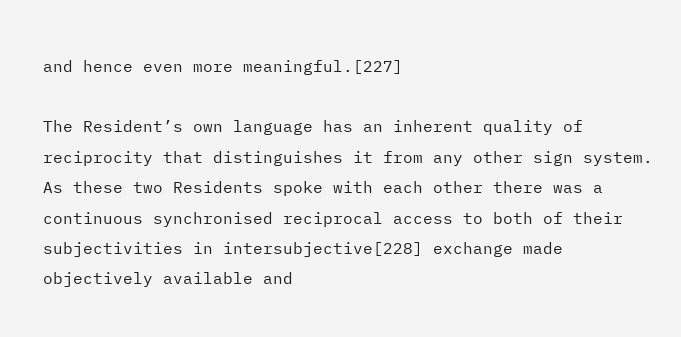and hence even more meaningful.[227]

The Resident’s own language has an inherent quality of reciprocity that distinguishes it from any other sign system. As these two Residents spoke with each other there was a continuous synchronised reciprocal access to both of their subjectivities in intersubjective[228] exchange made objectively available and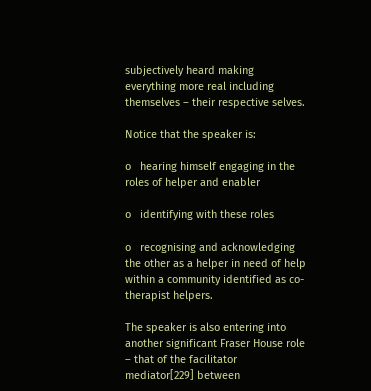subjectively heard making everything more real including themselves – their respective selves.

Notice that the speaker is:

o   hearing himself engaging in the roles of helper and enabler

o   identifying with these roles

o   recognising and acknowledging the other as a helper in need of help within a community identified as co-therapist helpers.

The speaker is also entering into another significant Fraser House role – that of the facilitator mediator[229] between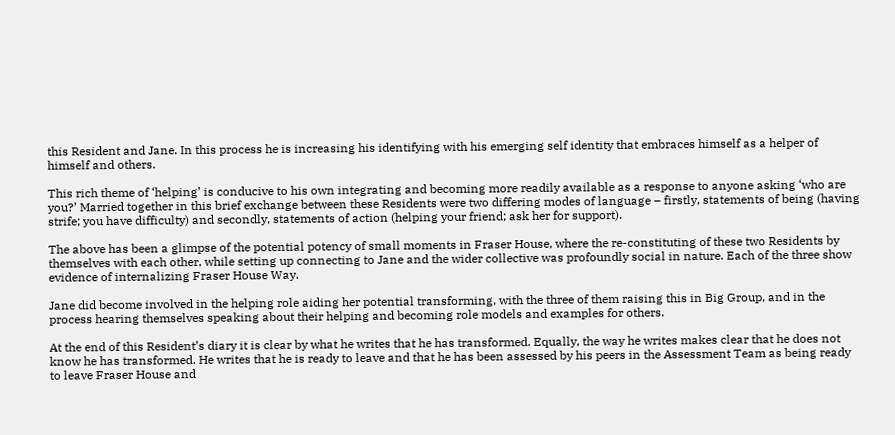this Resident and Jane. In this process he is increasing his identifying with his emerging self identity that embraces himself as a helper of himself and others.

This rich theme of ‘helping’ is conducive to his own integrating and becoming more readily available as a response to anyone asking ‘who are you?’ Married together in this brief exchange between these Residents were two differing modes of language – firstly, statements of being (having strife; you have difficulty) and secondly, statements of action (helping your friend; ask her for support).

The above has been a glimpse of the potential potency of small moments in Fraser House, where the re-constituting of these two Residents by themselves with each other, while setting up connecting to Jane and the wider collective was profoundly social in nature. Each of the three show evidence of internalizing Fraser House Way.

Jane did become involved in the helping role aiding her potential transforming, with the three of them raising this in Big Group, and in the process hearing themselves speaking about their helping and becoming role models and examples for others.

At the end of this Resident’s diary it is clear by what he writes that he has transformed. Equally, the way he writes makes clear that he does not know he has transformed. He writes that he is ready to leave and that he has been assessed by his peers in the Assessment Team as being ready to leave Fraser House and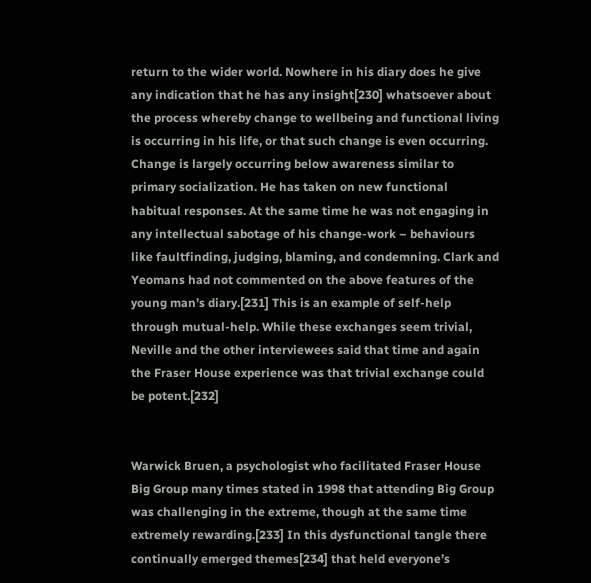return to the wider world. Nowhere in his diary does he give any indication that he has any insight[230] whatsoever about the process whereby change to wellbeing and functional living is occurring in his life, or that such change is even occurring. Change is largely occurring below awareness similar to primary socialization. He has taken on new functional habitual responses. At the same time he was not engaging in any intellectual sabotage of his change-work – behaviours like faultfinding, judging, blaming, and condemning. Clark and Yeomans had not commented on the above features of the young man’s diary.[231] This is an example of self-help through mutual-help. While these exchanges seem trivial, Neville and the other interviewees said that time and again the Fraser House experience was that trivial exchange could be potent.[232]


Warwick Bruen, a psychologist who facilitated Fraser House Big Group many times stated in 1998 that attending Big Group was challenging in the extreme, though at the same time extremely rewarding.[233] In this dysfunctional tangle there continually emerged themes[234] that held everyone’s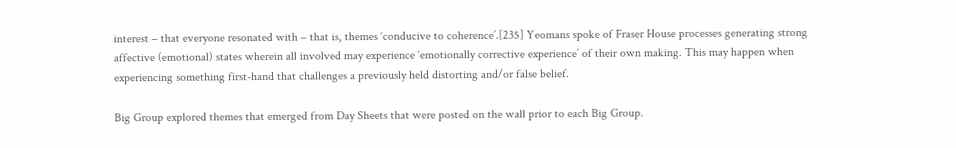interest – that everyone resonated with – that is, themes ‘conducive to coherence’.[235] Yeomans spoke of Fraser House processes generating strong affective (emotional) states wherein all involved may experience ‘emotionally corrective experience’ of their own making. This may happen when experiencing something first-hand that challenges a previously held distorting and/or false belief.

Big Group explored themes that emerged from Day Sheets that were posted on the wall prior to each Big Group.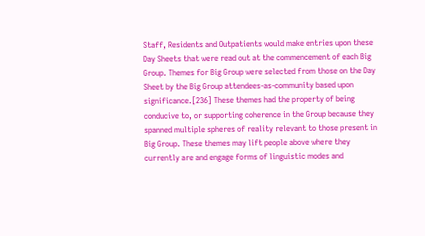Staff, Residents and Outpatients would make entries upon these Day Sheets that were read out at the commencement of each Big Group. Themes for Big Group were selected from those on the Day Sheet by the Big Group attendees-as-community based upon significance.[236] These themes had the property of being conducive to, or supporting coherence in the Group because they spanned multiple spheres of reality relevant to those present in Big Group. These themes may lift people above where they currently are and engage forms of linguistic modes and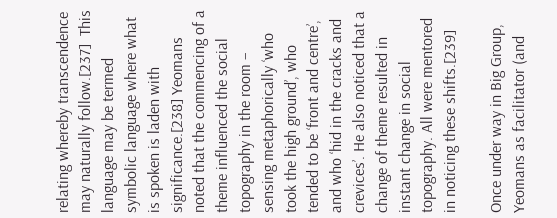relating whereby transcendence may naturally follow.[237]  This language may be termed symbolic language where what is spoken is laden with significance.[238] Yeomans noted that the commencing of a theme influenced the social topography in the room – sensing metaphorically ‘who took the high ground’, who tended to be ‘front and centre’, and who ‘hid in the cracks and crevices’. He also noticed that a change of theme resulted in instant change in social topography. All were mentored in noticing these shifts.[239]

Once under way in Big Group, Yeomans as facilitator (and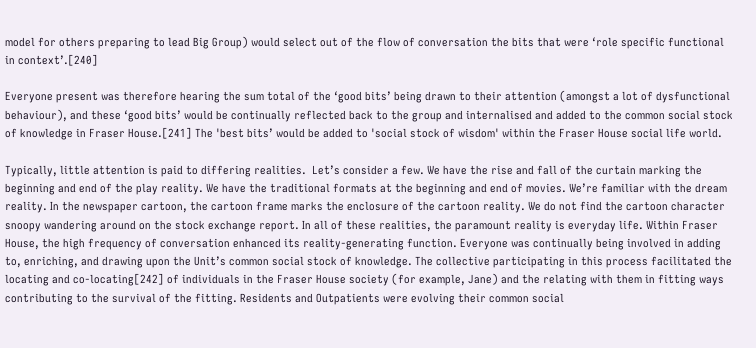model for others preparing to lead Big Group) would select out of the flow of conversation the bits that were ‘role specific functional in context’.[240]

Everyone present was therefore hearing the sum total of the ‘good bits’ being drawn to their attention (amongst a lot of dysfunctional behaviour), and these ‘good bits’ would be continually reflected back to the group and internalised and added to the common social stock of knowledge in Fraser House.[241] The 'best bits’ would be added to 'social stock of wisdom' within the Fraser House social life world.

Typically, little attention is paid to differing realities.  Let’s consider a few. We have the rise and fall of the curtain marking the beginning and end of the play reality. We have the traditional formats at the beginning and end of movies. We’re familiar with the dream reality. In the newspaper cartoon, the cartoon frame marks the enclosure of the cartoon reality. We do not find the cartoon character snoopy wandering around on the stock exchange report. In all of these realities, the paramount reality is everyday life. Within Fraser House, the high frequency of conversation enhanced its reality-generating function. Everyone was continually being involved in adding to, enriching, and drawing upon the Unit’s common social stock of knowledge. The collective participating in this process facilitated the locating and co-locating[242] of individuals in the Fraser House society (for example, Jane) and the relating with them in fitting ways contributing to the survival of the fitting. Residents and Outpatients were evolving their common social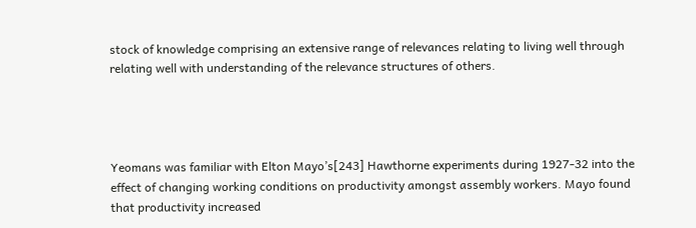stock of knowledge comprising an extensive range of relevances relating to living well through relating well with understanding of the relevance structures of others.




Yeomans was familiar with Elton Mayo’s[243] Hawthorne experiments during 1927-32 into the effect of changing working conditions on productivity amongst assembly workers. Mayo found that productivity increased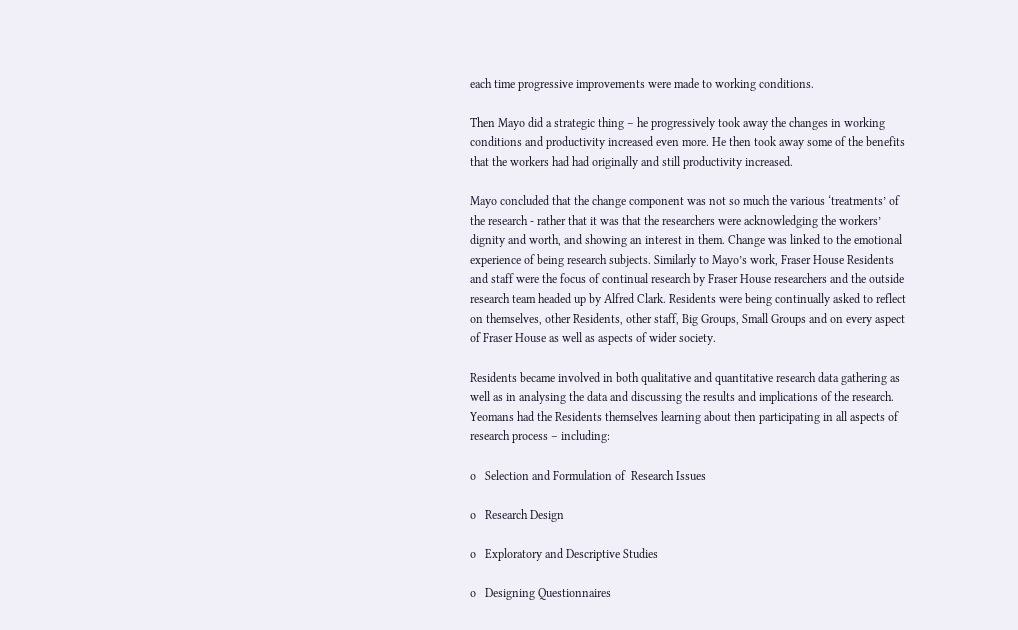each time progressive improvements were made to working conditions.

Then Mayo did a strategic thing – he progressively took away the changes in working conditions and productivity increased even more. He then took away some of the benefits that the workers had had originally and still productivity increased.

Mayo concluded that the change component was not so much the various ‘treatments’ of the research - rather that it was that the researchers were acknowledging the workers’ dignity and worth, and showing an interest in them. Change was linked to the emotional experience of being research subjects. Similarly to Mayo’s work, Fraser House Residents and staff were the focus of continual research by Fraser House researchers and the outside research team headed up by Alfred Clark. Residents were being continually asked to reflect on themselves, other Residents, other staff, Big Groups, Small Groups and on every aspect of Fraser House as well as aspects of wider society.

Residents became involved in both qualitative and quantitative research data gathering as well as in analysing the data and discussing the results and implications of the research. Yeomans had the Residents themselves learning about then participating in all aspects of research process – including:

o   Selection and Formulation of  Research Issues

o   Research Design

o   Exploratory and Descriptive Studies

o   Designing Questionnaires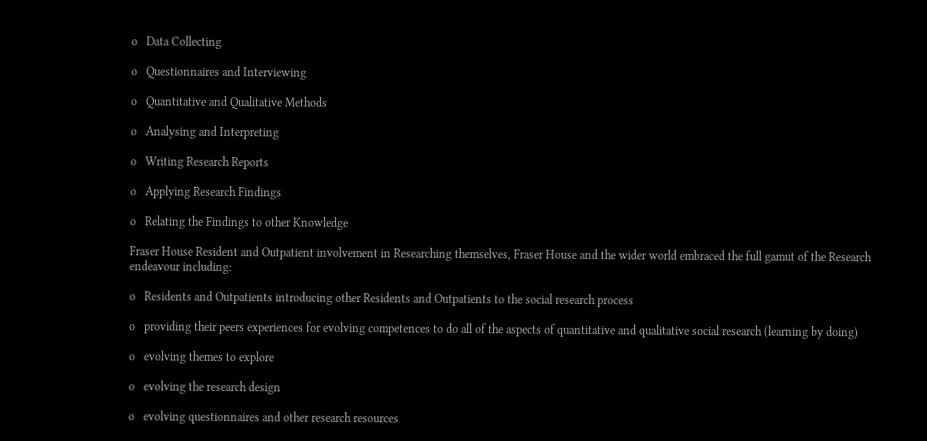o   Data Collecting

o   Questionnaires and Interviewing

o   Quantitative and Qualitative Methods

o   Analysing and Interpreting

o   Writing Research Reports

o   Applying Research Findings

o   Relating the Findings to other Knowledge

Fraser House Resident and Outpatient involvement in Researching themselves, Fraser House and the wider world embraced the full gamut of the Research endeavour including:

o   Residents and Outpatients introducing other Residents and Outpatients to the social research process

o   providing their peers experiences for evolving competences to do all of the aspects of quantitative and qualitative social research (learning by doing)

o   evolving themes to explore

o   evolving the research design

o   evolving questionnaires and other research resources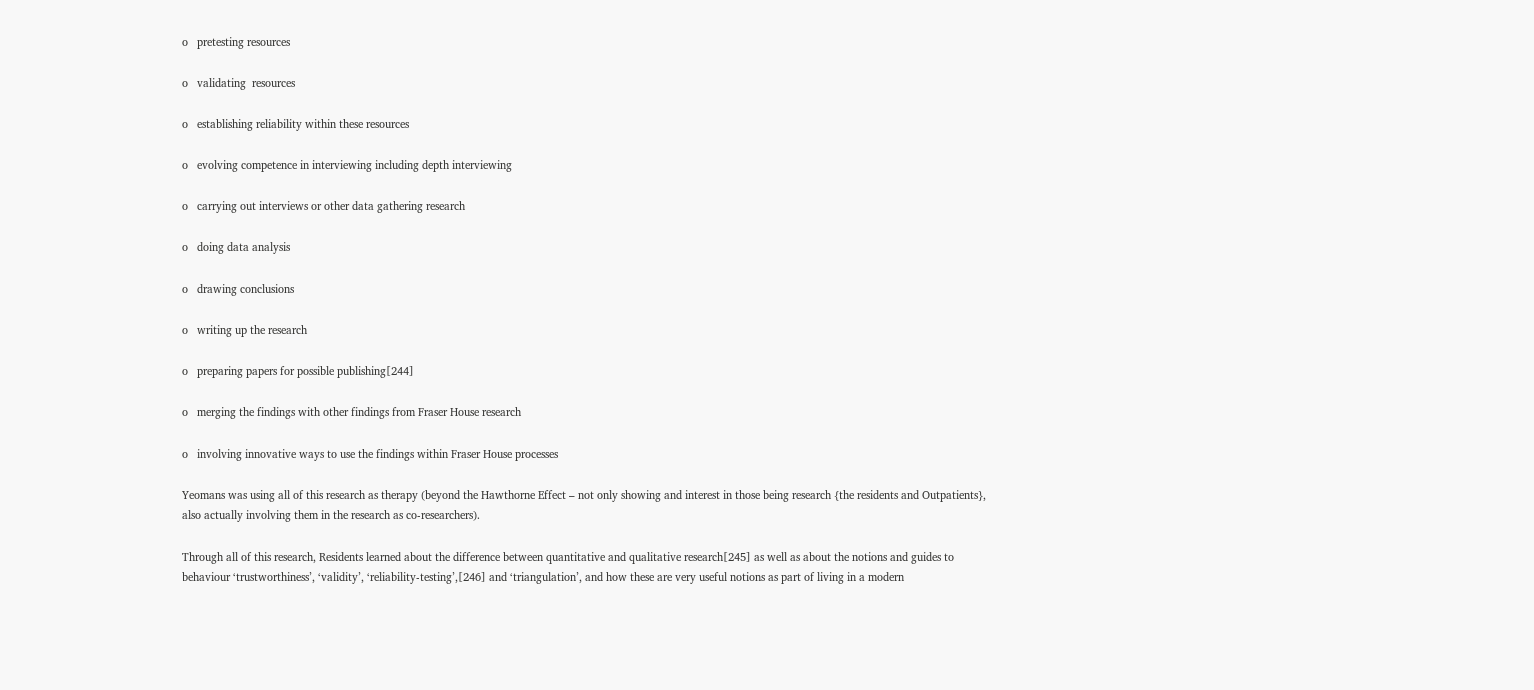o   pretesting resources

o   validating  resources

o   establishing reliability within these resources

o   evolving competence in interviewing including depth interviewing

o   carrying out interviews or other data gathering research

o   doing data analysis

o   drawing conclusions

o   writing up the research

o   preparing papers for possible publishing[244]

o   merging the findings with other findings from Fraser House research

o   involving innovative ways to use the findings within Fraser House processes

Yeomans was using all of this research as therapy (beyond the Hawthorne Effect – not only showing and interest in those being research {the residents and Outpatients}, also actually involving them in the research as co-researchers).

Through all of this research, Residents learned about the difference between quantitative and qualitative research[245] as well as about the notions and guides to behaviour ‘trustworthiness’, ‘validity’, ‘reliability-testing’,[246] and ‘triangulation’, and how these are very useful notions as part of living in a modern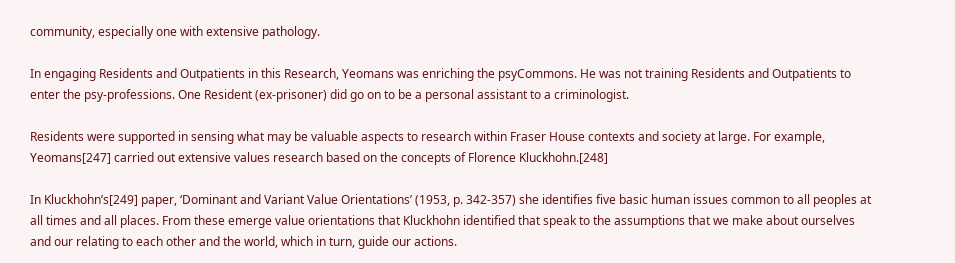community, especially one with extensive pathology.

In engaging Residents and Outpatients in this Research, Yeomans was enriching the psyCommons. He was not training Residents and Outpatients to enter the psy-professions. One Resident (ex-prisoner) did go on to be a personal assistant to a criminologist.

Residents were supported in sensing what may be valuable aspects to research within Fraser House contexts and society at large. For example, Yeomans[247] carried out extensive values research based on the concepts of Florence Kluckhohn.[248]

In Kluckhohn’s[249] paper, ‘Dominant and Variant Value Orientations’ (1953, p. 342-357) she identifies five basic human issues common to all peoples at all times and all places. From these emerge value orientations that Kluckhohn identified that speak to the assumptions that we make about ourselves and our relating to each other and the world, which in turn, guide our actions.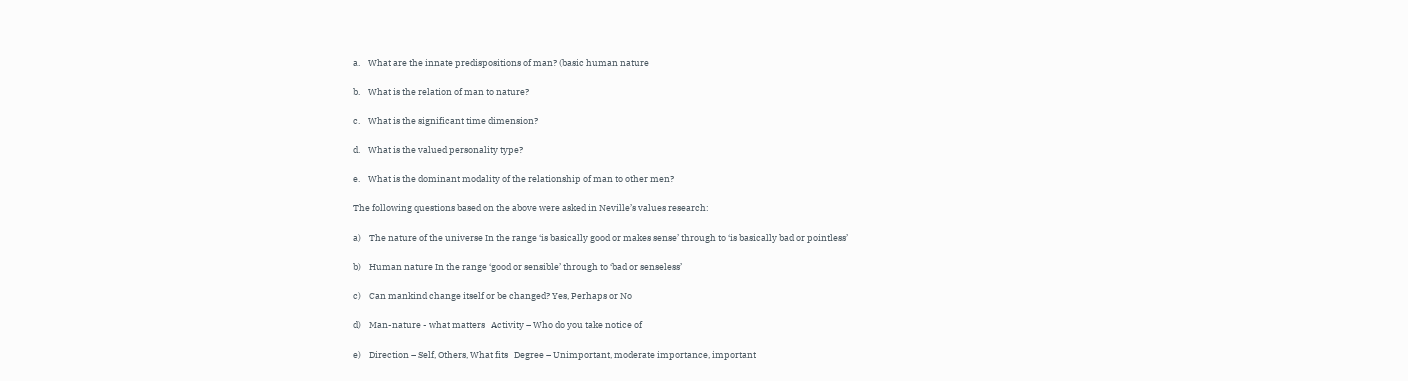a.    What are the innate predispositions of man? (basic human nature

b.    What is the relation of man to nature?

c.    What is the significant time dimension?

d.    What is the valued personality type?

e.    What is the dominant modality of the relationship of man to other men?

The following questions based on the above were asked in Neville’s values research:

a)    The nature of the universe In the range ‘is basically good or makes sense’ through to ‘is basically bad or pointless’

b)    Human nature In the range ‘good or sensible’ through to ‘bad or senseless’

c)    Can mankind change itself or be changed? Yes, Perhaps or No

d)    Man-nature - what matters   Activity – Who do you take notice of

e)    Direction – Self, Others, What fits   Degree – Unimportant, moderate importance, important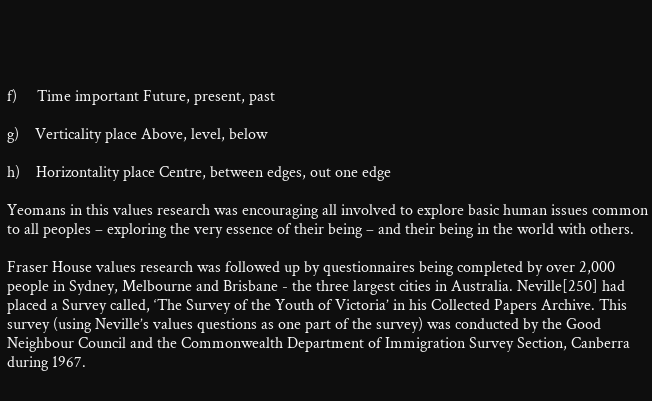f)     Time important Future, present, past

g)    Verticality place Above, level, below

h)    Horizontality place Centre, between edges, out one edge

Yeomans in this values research was encouraging all involved to explore basic human issues common to all peoples – exploring the very essence of their being – and their being in the world with others.

Fraser House values research was followed up by questionnaires being completed by over 2,000 people in Sydney, Melbourne and Brisbane - the three largest cities in Australia. Neville[250] had placed a Survey called, ‘The Survey of the Youth of Victoria’ in his Collected Papers Archive. This survey (using Neville’s values questions as one part of the survey) was conducted by the Good Neighbour Council and the Commonwealth Department of Immigration Survey Section, Canberra during 1967.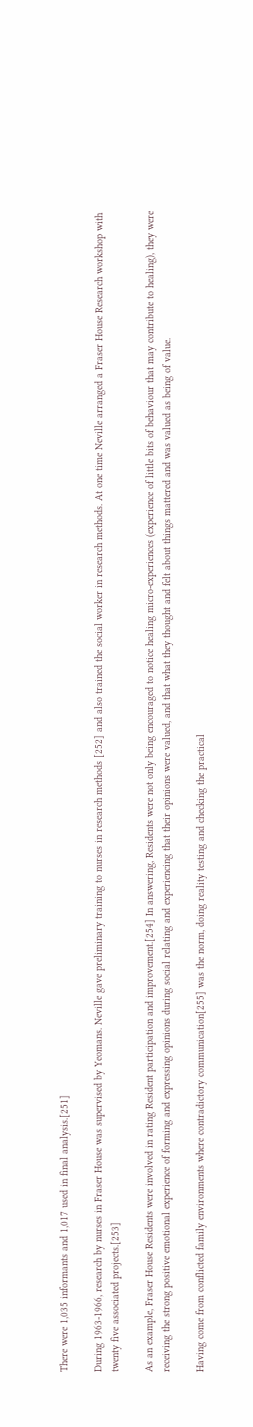There were 1,035 informants and 1,017 used in final analysis.[251]

During 1963-1966, research by nurses in Fraser House was supervised by Yeomans. Neville gave preliminary training to nurses in research methods [252] and also trained the social worker in research methods. At one time Neville arranged a Fraser House Research workshop with twenty five associated projects.[253]

As an example, Fraser House Residents were involved in rating Resident participation and improvement.[254] In answering, Residents were not only being encouraged to notice healing micro-experiences (experience of little bits of behaviour that may contribute to healing), they were receiving the strong positive emotional experience of forming and expressing opinions during social relating and experiencing that their opinions were valued, and that what they thought and felt about things mattered and was valued as being of value.

Having come from conflicted family environments where contradictory communication[255] was the norm, doing reality testing and checking the practical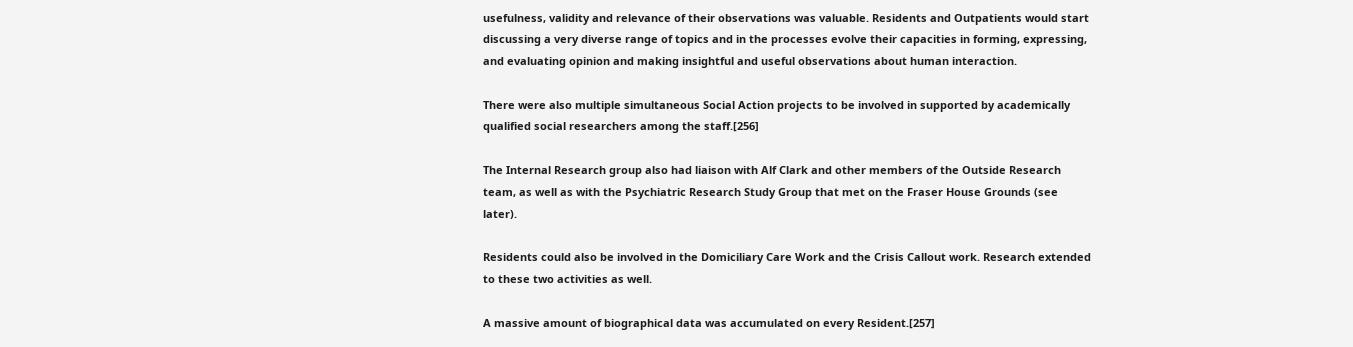usefulness, validity and relevance of their observations was valuable. Residents and Outpatients would start discussing a very diverse range of topics and in the processes evolve their capacities in forming, expressing, and evaluating opinion and making insightful and useful observations about human interaction.

There were also multiple simultaneous Social Action projects to be involved in supported by academically qualified social researchers among the staff.[256]

The Internal Research group also had liaison with Alf Clark and other members of the Outside Research team, as well as with the Psychiatric Research Study Group that met on the Fraser House Grounds (see later).

Residents could also be involved in the Domiciliary Care Work and the Crisis Callout work. Research extended to these two activities as well.

A massive amount of biographical data was accumulated on every Resident.[257]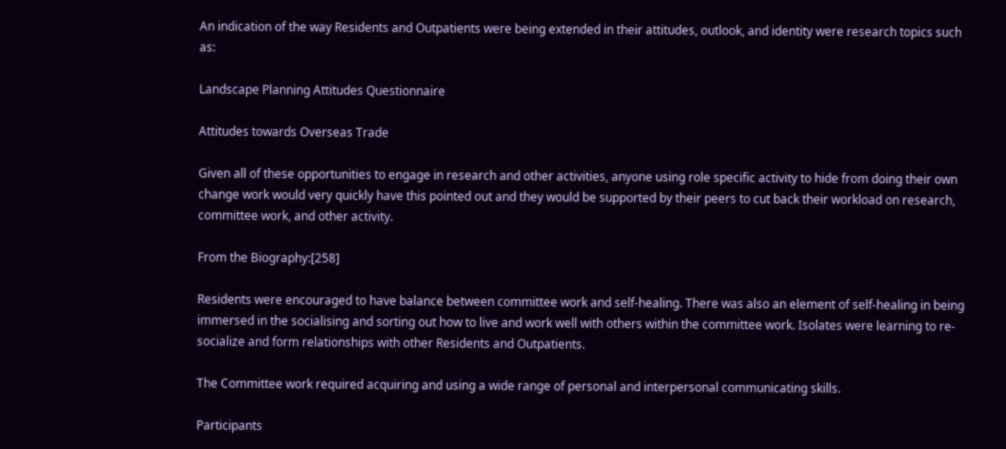An indication of the way Residents and Outpatients were being extended in their attitudes, outlook, and identity were research topics such as:

Landscape Planning Attitudes Questionnaire

Attitudes towards Overseas Trade

Given all of these opportunities to engage in research and other activities, anyone using role specific activity to hide from doing their own change work would very quickly have this pointed out and they would be supported by their peers to cut back their workload on research, committee work, and other activity.

From the Biography:[258]

Residents were encouraged to have balance between committee work and self-healing. There was also an element of self-healing in being immersed in the socialising and sorting out how to live and work well with others within the committee work. Isolates were learning to re-socialize and form relationships with other Residents and Outpatients.

The Committee work required acquiring and using a wide range of personal and interpersonal communicating skills.

Participants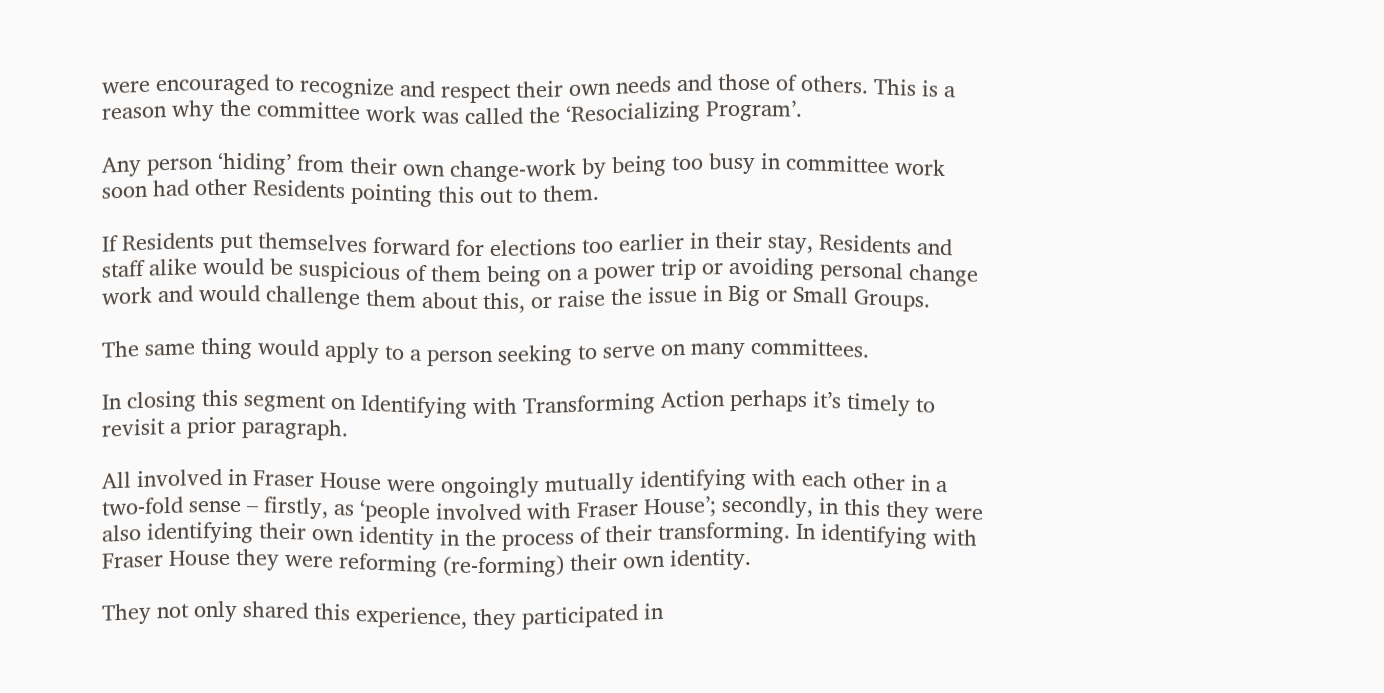were encouraged to recognize and respect their own needs and those of others. This is a reason why the committee work was called the ‘Resocializing Program’.

Any person ‘hiding’ from their own change-work by being too busy in committee work soon had other Residents pointing this out to them.

If Residents put themselves forward for elections too earlier in their stay, Residents and staff alike would be suspicious of them being on a power trip or avoiding personal change work and would challenge them about this, or raise the issue in Big or Small Groups.

The same thing would apply to a person seeking to serve on many committees.

In closing this segment on Identifying with Transforming Action perhaps it’s timely to revisit a prior paragraph.

All involved in Fraser House were ongoingly mutually identifying with each other in a two-fold sense – firstly, as ‘people involved with Fraser House’; secondly, in this they were also identifying their own identity in the process of their transforming. In identifying with Fraser House they were reforming (re-forming) their own identity.

They not only shared this experience, they participated in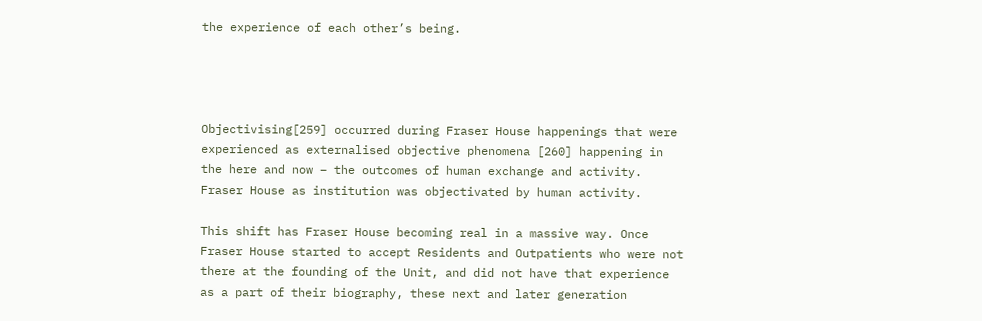the experience of each other’s being.




Objectivising[259] occurred during Fraser House happenings that were experienced as externalised objective phenomena [260] happening in the here and now – the outcomes of human exchange and activity. Fraser House as institution was objectivated by human activity.

This shift has Fraser House becoming real in a massive way. Once Fraser House started to accept Residents and Outpatients who were not there at the founding of the Unit, and did not have that experience as a part of their biography, these next and later generation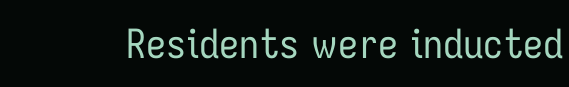Residents were inducted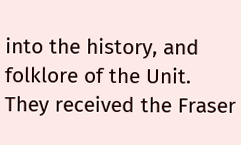into the history, and folklore of the Unit. They received the Fraser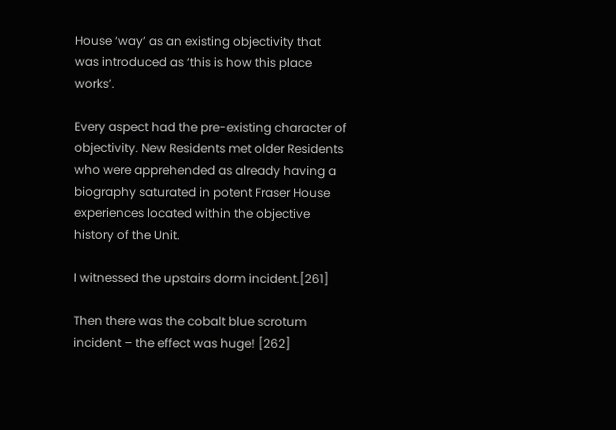House ‘way’ as an existing objectivity that was introduced as ‘this is how this place works’.

Every aspect had the pre-existing character of objectivity. New Residents met older Residents who were apprehended as already having a biography saturated in potent Fraser House experiences located within the objective history of the Unit.

I witnessed the upstairs dorm incident.[261]

Then there was the cobalt blue scrotum incident – the effect was huge! [262]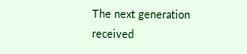The next generation received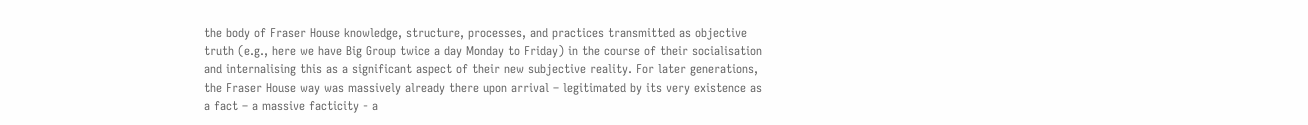the body of Fraser House knowledge, structure, processes, and practices transmitted as objective truth (e.g., here we have Big Group twice a day Monday to Friday) in the course of their socialisation and internalising this as a significant aspect of their new subjective reality. For later generations, the Fraser House way was massively already there upon arrival – legitimated by its very existence as a fact – a massive facticity - a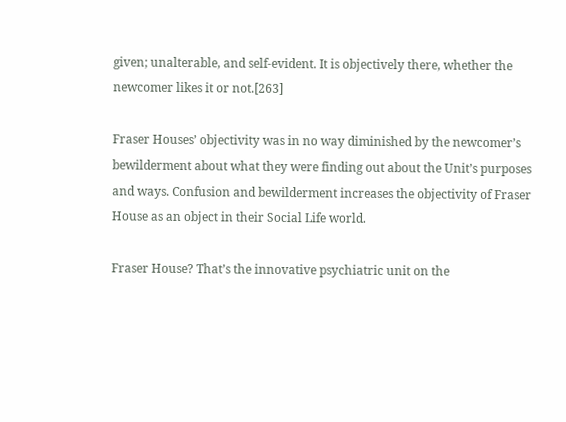given; unalterable, and self-evident. It is objectively there, whether the newcomer likes it or not.[263]

Fraser Houses’ objectivity was in no way diminished by the newcomer’s bewilderment about what they were finding out about the Unit’s purposes and ways. Confusion and bewilderment increases the objectivity of Fraser House as an object in their Social Life world.

Fraser House? That’s the innovative psychiatric unit on the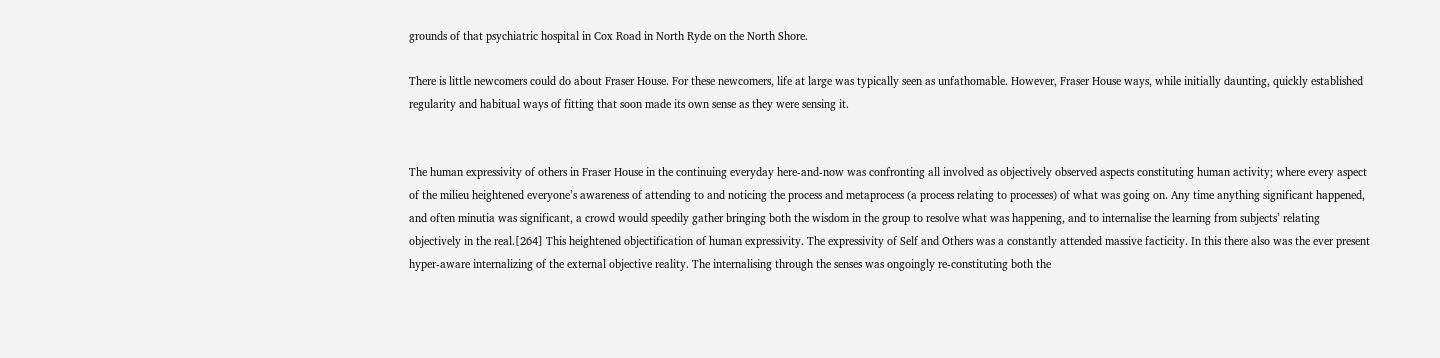grounds of that psychiatric hospital in Cox Road in North Ryde on the North Shore.

There is little newcomers could do about Fraser House. For these newcomers, life at large was typically seen as unfathomable. However, Fraser House ways, while initially daunting, quickly established regularity and habitual ways of fitting that soon made its own sense as they were sensing it.


The human expressivity of others in Fraser House in the continuing everyday here-and-now was confronting all involved as objectively observed aspects constituting human activity; where every aspect of the milieu heightened everyone’s awareness of attending to and noticing the process and metaprocess (a process relating to processes) of what was going on. Any time anything significant happened, and often minutia was significant, a crowd would speedily gather bringing both the wisdom in the group to resolve what was happening, and to internalise the learning from subjects’ relating objectively in the real.[264] This heightened objectification of human expressivity. The expressivity of Self and Others was a constantly attended massive facticity. In this there also was the ever present hyper-aware internalizing of the external objective reality. The internalising through the senses was ongoingly re-constituting both the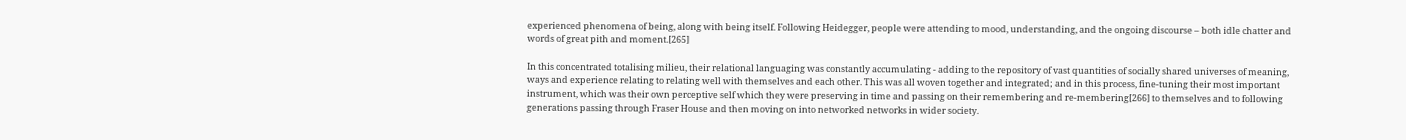experienced phenomena of being, along with being itself. Following Heidegger, people were attending to mood, understanding, and the ongoing discourse – both idle chatter and words of great pith and moment.[265]

In this concentrated totalising milieu, their relational languaging was constantly accumulating - adding to the repository of vast quantities of socially shared universes of meaning, ways and experience relating to relating well with themselves and each other. This was all woven together and integrated; and in this process, fine-tuning their most important instrument, which was their own perceptive self which they were preserving in time and passing on their remembering and re-membering[266] to themselves and to following generations passing through Fraser House and then moving on into networked networks in wider society.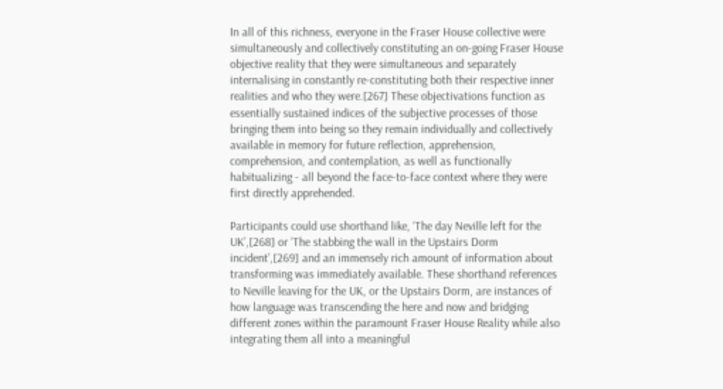In all of this richness, everyone in the Fraser House collective were simultaneously and collectively constituting an on-going Fraser House objective reality that they were simultaneous and separately internalising in constantly re-constituting both their respective inner realities and who they were.[267] These objectivations function as essentially sustained indices of the subjective processes of those bringing them into being so they remain individually and collectively available in memory for future reflection, apprehension, comprehension, and contemplation, as well as functionally habitualizing - all beyond the face-to-face context where they were first directly apprehended.

Participants could use shorthand like, ‘The day Neville left for the UK’,[268] or ‘The stabbing the wall in the Upstairs Dorm incident’,[269] and an immensely rich amount of information about transforming was immediately available. These shorthand references to Neville leaving for the UK, or the Upstairs Dorm, are instances of how language was transcending the here and now and bridging different zones within the paramount Fraser House Reality while also integrating them all into a meaningful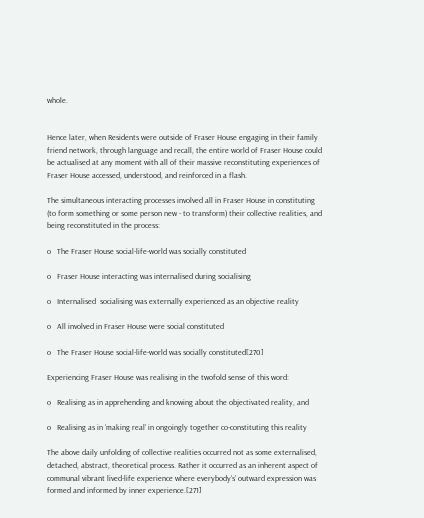whole.


Hence later, when Residents were outside of Fraser House engaging in their family friend network, through language and recall, the entire world of Fraser House could be actualised at any moment with all of their massive reconstituting experiences of Fraser House accessed, understood, and reinforced in a flash.

The simultaneous interacting processes involved all in Fraser House in constituting (to form something or some person new - to transform) their collective realities, and being reconstituted in the process:

o   The Fraser House social-life-world was socially constituted

o   Fraser House interacting was internalised during socialising

o   Internalised  socialising was externally experienced as an objective reality

o   All involved in Fraser House were social constituted

o   The Fraser House social-life-world was socially constituted[270]

Experiencing Fraser House was realising in the twofold sense of this word:

o   Realising as in apprehending and knowing about the objectivated reality, and

o   Realising as in ‘making real’ in ongoingly together co-constituting this reality

The above daily unfolding of collective realities occurred not as some externalised, detached, abstract, theoretical process. Rather it occurred as an inherent aspect of communal vibrant lived-life experience where everybody’s’ outward expression was formed and informed by inner experience.[271]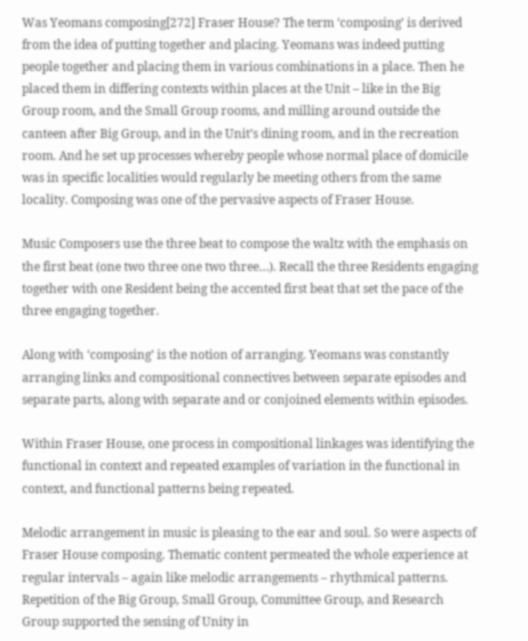Was Yeomans composing[272] Fraser House? The term ‘composing’ is derived from the idea of putting together and placing. Yeomans was indeed putting people together and placing them in various combinations in a place. Then he placed them in differing contexts within places at the Unit – like in the Big Group room, and the Small Group rooms, and milling around outside the canteen after Big Group, and in the Unit’s dining room, and in the recreation room. And he set up processes whereby people whose normal place of domicile was in specific localities would regularly be meeting others from the same locality. Composing was one of the pervasive aspects of Fraser House.

Music Composers use the three beat to compose the waltz with the emphasis on the first beat (one two three one two three…). Recall the three Residents engaging together with one Resident being the accented first beat that set the pace of the three engaging together.

Along with ‘composing’ is the notion of arranging. Yeomans was constantly arranging links and compositional connectives between separate episodes and separate parts, along with separate and or conjoined elements within episodes.

Within Fraser House, one process in compositional linkages was identifying the functional in context and repeated examples of variation in the functional in context, and functional patterns being repeated.

Melodic arrangement in music is pleasing to the ear and soul. So were aspects of Fraser House composing. Thematic content permeated the whole experience at regular intervals – again like melodic arrangements – rhythmical patterns. Repetition of the Big Group, Small Group, Committee Group, and Research Group supported the sensing of Unity in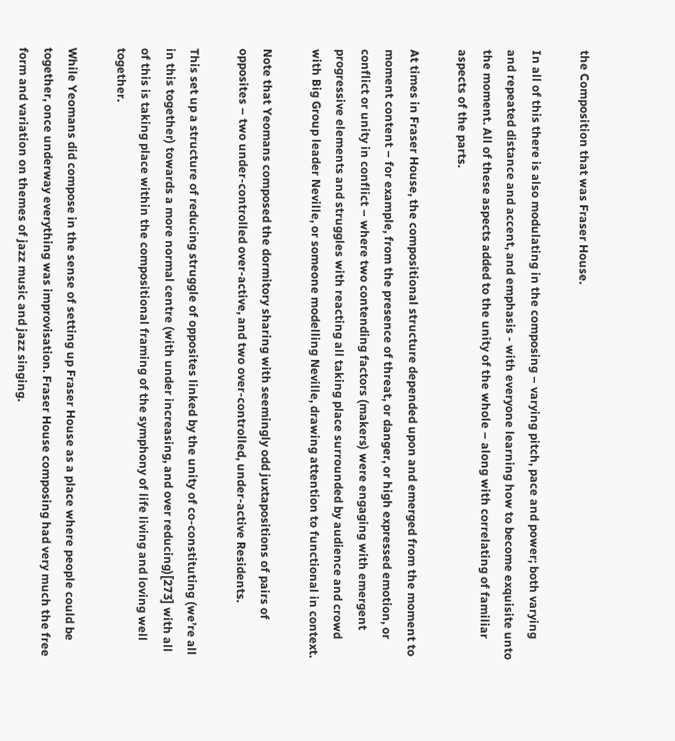the Composition that was Fraser House.

In all of this there is also modulating in the composing – varying pitch, pace and power; both varying and repeated distance and accent, and emphasis - with everyone learning how to become exquisite unto the moment. All of these aspects added to the unity of the whole – along with correlating of familiar aspects of the parts.

At times in Fraser House, the compositional structure depended upon and emerged from the moment to moment content – for example, from the presence of threat, or danger, or high expressed emotion, or conflict or unity in conflict – where two contending factors (makers) were engaging with emergent progressive elements and struggles with reacting all taking place surrounded by audience and crowd with Big Group leader Neville, or someone modelling Neville, drawing attention to functional in context.

Note that Yeomans composed the dormitory sharing with seemingly odd juxtapositions of pairs of opposites – two under-controlled over-active, and two over-controlled, under-active Residents.

This set up a structure of reducing struggle of opposites linked by the unity of co-constituting (we’re all in this together) towards a more normal centre (with under increasing, and over reducing)[273] with all of this is taking place within the compositional framing of the symphony of life living and loving well together.

While Yeomans did compose in the sense of setting up Fraser House as a place where people could be together, once underway everything was improvisation. Fraser House composing had very much the free form and variation on themes of jazz music and jazz singing.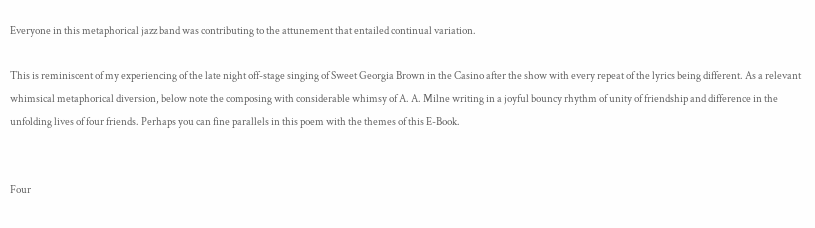Everyone in this metaphorical jazz band was contributing to the attunement that entailed continual variation.

This is reminiscent of my experiencing of the late night off-stage singing of Sweet Georgia Brown in the Casino after the show with every repeat of the lyrics being different. As a relevant whimsical metaphorical diversion, below note the composing with considerable whimsy of A. A. Milne writing in a joyful bouncy rhythm of unity of friendship and difference in the unfolding lives of four friends. Perhaps you can fine parallels in this poem with the themes of this E-Book.


Four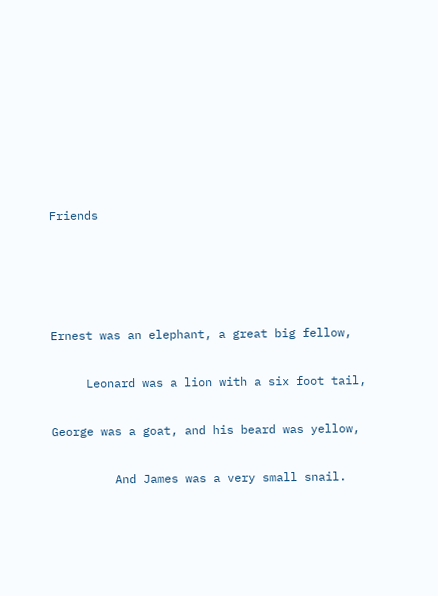Friends




Ernest was an elephant, a great big fellow,

     Leonard was a lion with a six foot tail,

George was a goat, and his beard was yellow,

         And James was a very small snail.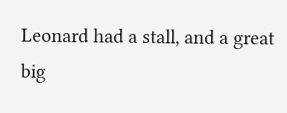Leonard had a stall, and a great big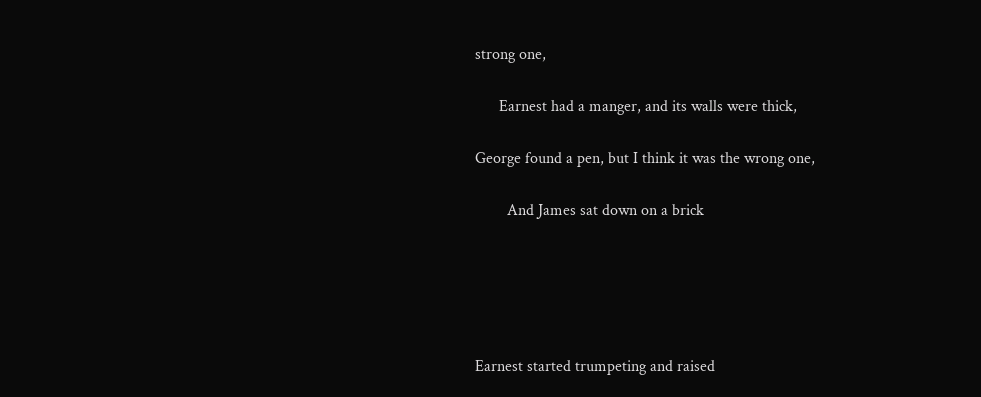strong one,

      Earnest had a manger, and its walls were thick,

George found a pen, but I think it was the wrong one,

        And James sat down on a brick





Earnest started trumpeting and raised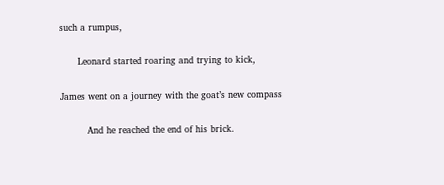such a rumpus,

      Leonard started roaring and trying to kick,

James went on a journey with the goat’s new compass

         And he reached the end of his brick.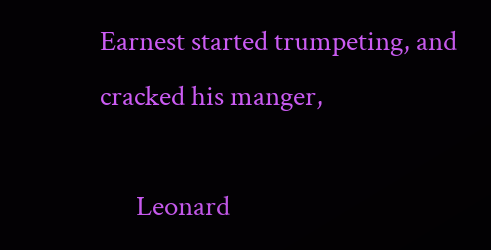Earnest started trumpeting, and cracked his manger,

      Leonard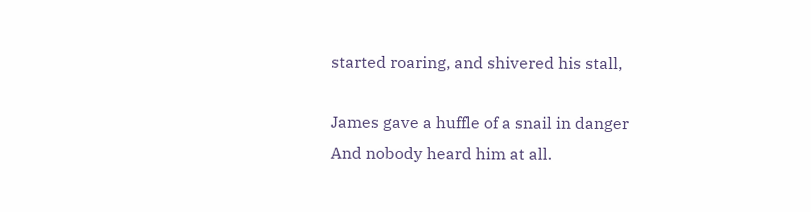started roaring, and shivered his stall,

James gave a huffle of a snail in danger                                                                                                                                               And nobody heard him at all.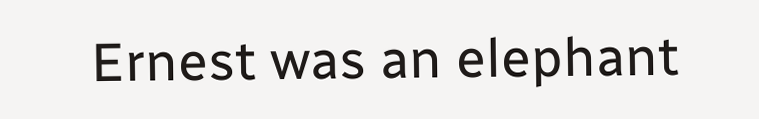Ernest was an elephant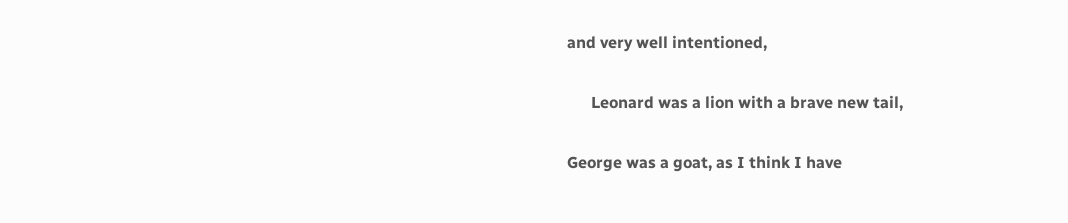and very well intentioned,

      Leonard was a lion with a brave new tail,

George was a goat, as I think I have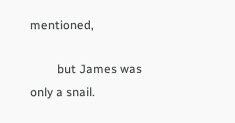mentioned,

         but James was only a snail.